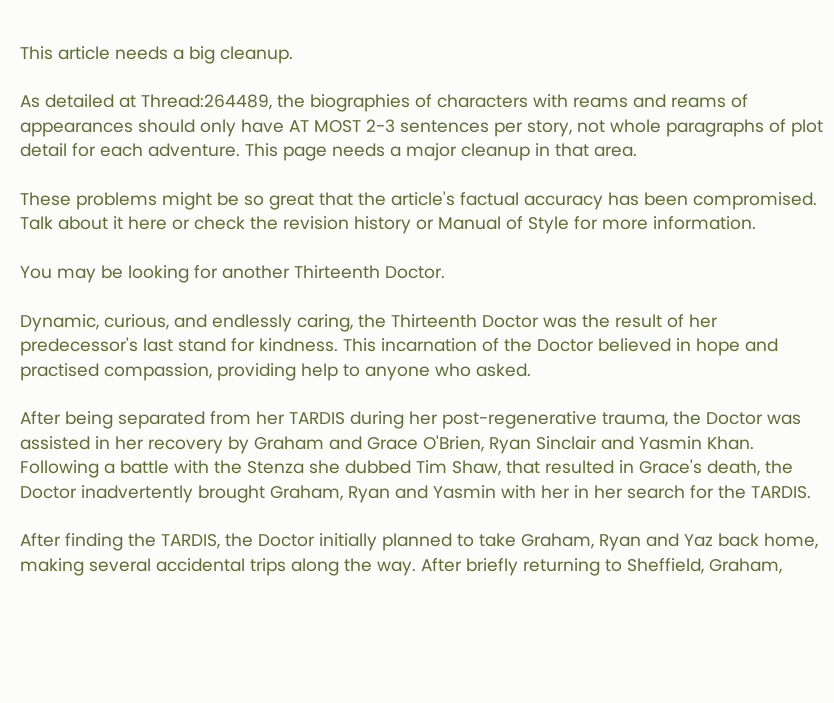This article needs a big cleanup.

As detailed at Thread:264489, the biographies of characters with reams and reams of appearances should only have AT MOST 2-3 sentences per story, not whole paragraphs of plot detail for each adventure. This page needs a major cleanup in that area.

These problems might be so great that the article's factual accuracy has been compromised. Talk about it here or check the revision history or Manual of Style for more information.

You may be looking for another Thirteenth Doctor.

Dynamic, curious, and endlessly caring, the Thirteenth Doctor was the result of her predecessor's last stand for kindness. This incarnation of the Doctor believed in hope and practised compassion, providing help to anyone who asked.

After being separated from her TARDIS during her post-regenerative trauma, the Doctor was assisted in her recovery by Graham and Grace O'Brien, Ryan Sinclair and Yasmin Khan. Following a battle with the Stenza she dubbed Tim Shaw, that resulted in Grace's death, the Doctor inadvertently brought Graham, Ryan and Yasmin with her in her search for the TARDIS.

After finding the TARDIS, the Doctor initially planned to take Graham, Ryan and Yaz back home, making several accidental trips along the way. After briefly returning to Sheffield, Graham,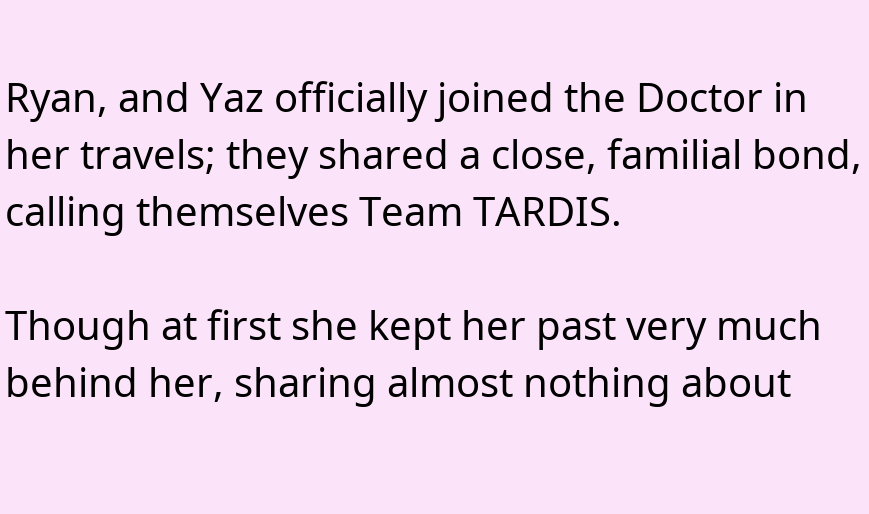Ryan, and Yaz officially joined the Doctor in her travels; they shared a close, familial bond, calling themselves Team TARDIS.

Though at first she kept her past very much behind her, sharing almost nothing about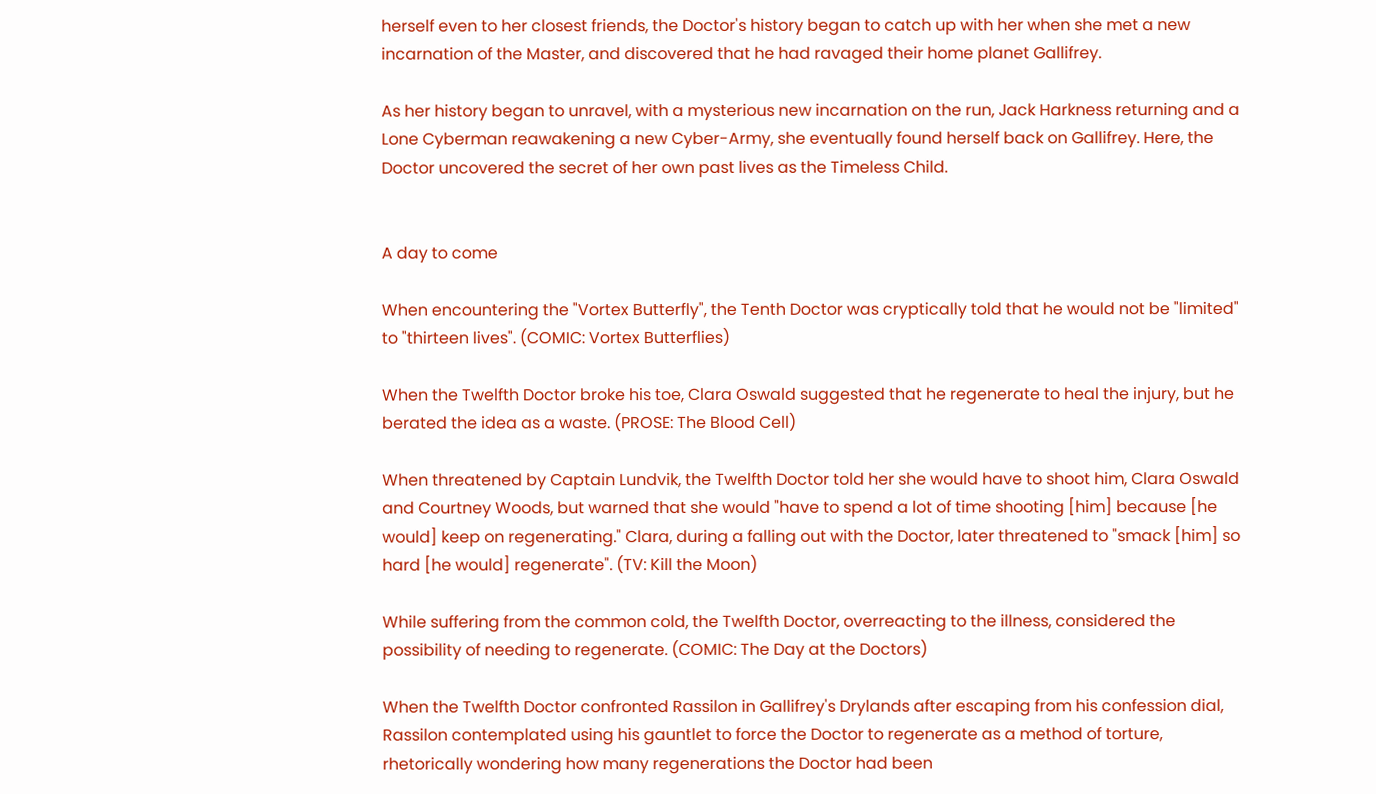herself even to her closest friends, the Doctor's history began to catch up with her when she met a new incarnation of the Master, and discovered that he had ravaged their home planet Gallifrey.

As her history began to unravel, with a mysterious new incarnation on the run, Jack Harkness returning and a Lone Cyberman reawakening a new Cyber-Army, she eventually found herself back on Gallifrey. Here, the Doctor uncovered the secret of her own past lives as the Timeless Child.


A day to come

When encountering the "Vortex Butterfly", the Tenth Doctor was cryptically told that he would not be "limited" to "thirteen lives". (COMIC: Vortex Butterflies)

When the Twelfth Doctor broke his toe, Clara Oswald suggested that he regenerate to heal the injury, but he berated the idea as a waste. (PROSE: The Blood Cell)

When threatened by Captain Lundvik, the Twelfth Doctor told her she would have to shoot him, Clara Oswald and Courtney Woods, but warned that she would "have to spend a lot of time shooting [him] because [he would] keep on regenerating." Clara, during a falling out with the Doctor, later threatened to "smack [him] so hard [he would] regenerate". (TV: Kill the Moon)

While suffering from the common cold, the Twelfth Doctor, overreacting to the illness, considered the possibility of needing to regenerate. (COMIC: The Day at the Doctors)

When the Twelfth Doctor confronted Rassilon in Gallifrey's Drylands after escaping from his confession dial, Rassilon contemplated using his gauntlet to force the Doctor to regenerate as a method of torture, rhetorically wondering how many regenerations the Doctor had been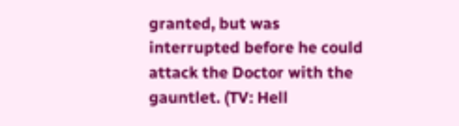granted, but was interrupted before he could attack the Doctor with the gauntlet. (TV: Hell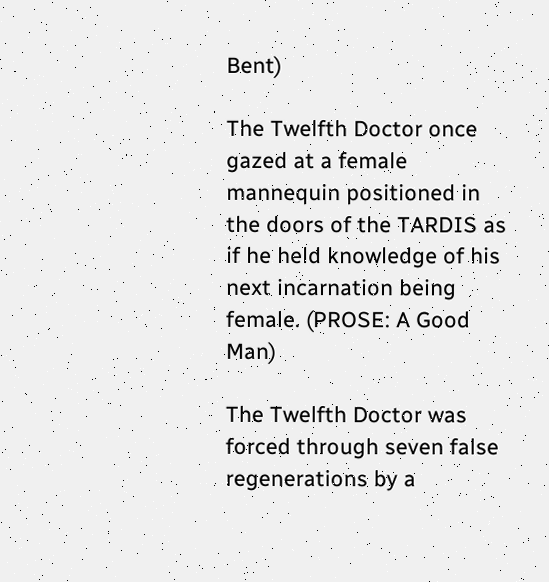Bent)

The Twelfth Doctor once gazed at a female mannequin positioned in the doors of the TARDIS as if he held knowledge of his next incarnation being female. (PROSE: A Good Man)

The Twelfth Doctor was forced through seven false regenerations by a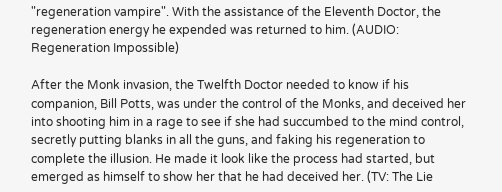"regeneration vampire". With the assistance of the Eleventh Doctor, the regeneration energy he expended was returned to him. (AUDIO: Regeneration Impossible)

After the Monk invasion, the Twelfth Doctor needed to know if his companion, Bill Potts, was under the control of the Monks, and deceived her into shooting him in a rage to see if she had succumbed to the mind control, secretly putting blanks in all the guns, and faking his regeneration to complete the illusion. He made it look like the process had started, but emerged as himself to show her that he had deceived her. (TV: The Lie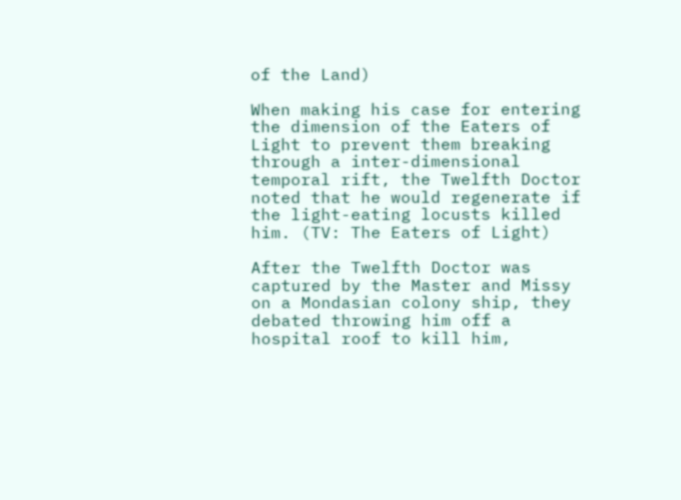of the Land)

When making his case for entering the dimension of the Eaters of Light to prevent them breaking through a inter-dimensional temporal rift, the Twelfth Doctor noted that he would regenerate if the light-eating locusts killed him. (TV: The Eaters of Light)

After the Twelfth Doctor was captured by the Master and Missy on a Mondasian colony ship, they debated throwing him off a hospital roof to kill him,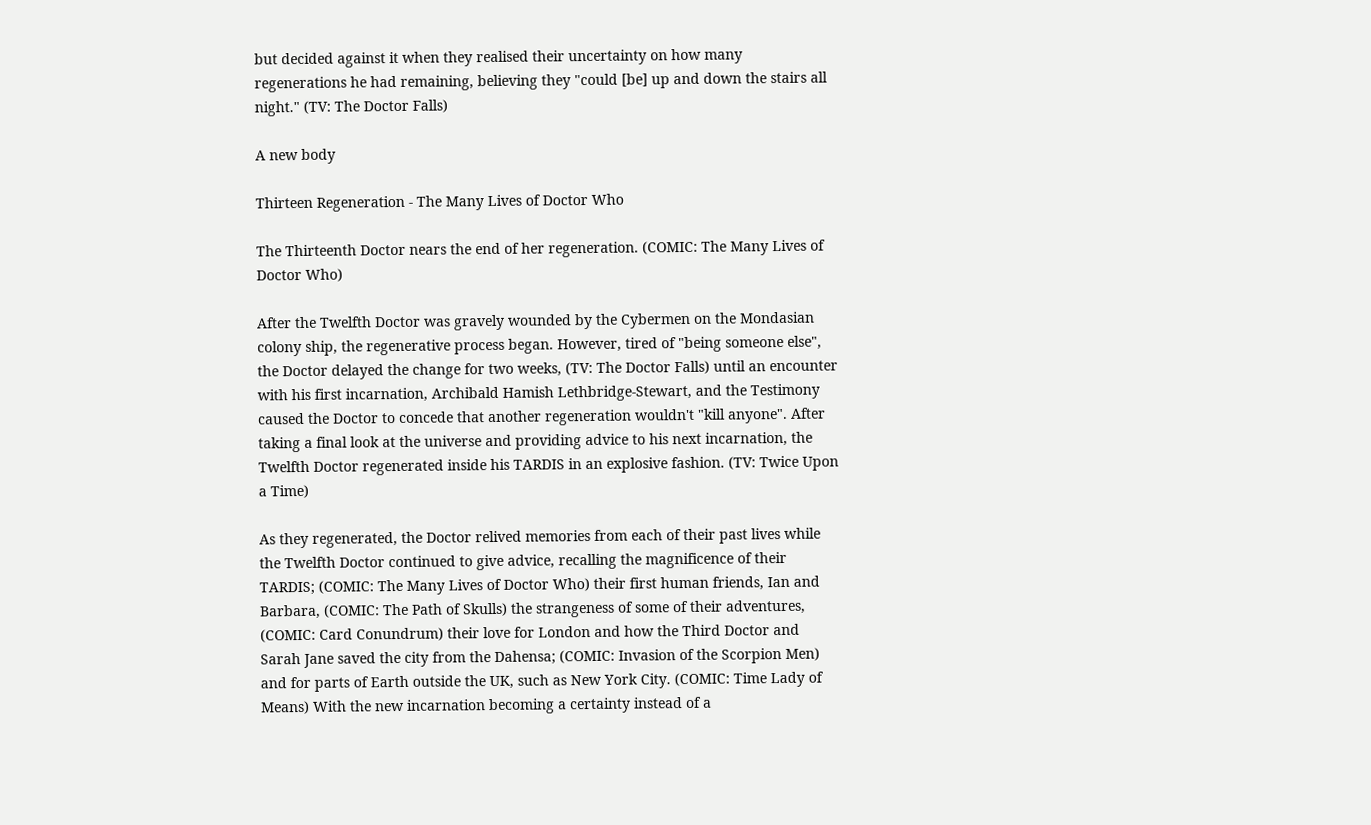but decided against it when they realised their uncertainty on how many regenerations he had remaining, believing they "could [be] up and down the stairs all night." (TV: The Doctor Falls)

A new body

Thirteen Regeneration - The Many Lives of Doctor Who

The Thirteenth Doctor nears the end of her regeneration. (COMIC: The Many Lives of Doctor Who)

After the Twelfth Doctor was gravely wounded by the Cybermen on the Mondasian colony ship, the regenerative process began. However, tired of "being someone else", the Doctor delayed the change for two weeks, (TV: The Doctor Falls) until an encounter with his first incarnation, Archibald Hamish Lethbridge-Stewart, and the Testimony caused the Doctor to concede that another regeneration wouldn't "kill anyone". After taking a final look at the universe and providing advice to his next incarnation, the Twelfth Doctor regenerated inside his TARDIS in an explosive fashion. (TV: Twice Upon a Time)

As they regenerated, the Doctor relived memories from each of their past lives while the Twelfth Doctor continued to give advice, recalling the magnificence of their TARDIS; (COMIC: The Many Lives of Doctor Who) their first human friends, Ian and Barbara, (COMIC: The Path of Skulls) the strangeness of some of their adventures, (COMIC: Card Conundrum) their love for London and how the Third Doctor and Sarah Jane saved the city from the Dahensa; (COMIC: Invasion of the Scorpion Men) and for parts of Earth outside the UK, such as New York City. (COMIC: Time Lady of Means) With the new incarnation becoming a certainty instead of a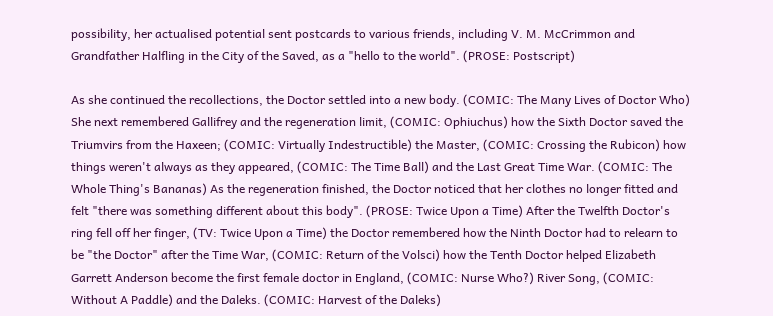possibility, her actualised potential sent postcards to various friends, including V. M. McCrimmon and Grandfather Halfling in the City of the Saved, as a "hello to the world". (PROSE: Postscript)

As she continued the recollections, the Doctor settled into a new body. (COMIC: The Many Lives of Doctor Who) She next remembered Gallifrey and the regeneration limit, (COMIC: Ophiuchus) how the Sixth Doctor saved the Triumvirs from the Haxeen; (COMIC: Virtually Indestructible) the Master, (COMIC: Crossing the Rubicon) how things weren't always as they appeared, (COMIC: The Time Ball) and the Last Great Time War. (COMIC: The Whole Thing's Bananas) As the regeneration finished, the Doctor noticed that her clothes no longer fitted and felt "there was something different about this body". (PROSE: Twice Upon a Time) After the Twelfth Doctor's ring fell off her finger, (TV: Twice Upon a Time) the Doctor remembered how the Ninth Doctor had to relearn to be "the Doctor" after the Time War, (COMIC: Return of the Volsci) how the Tenth Doctor helped Elizabeth Garrett Anderson become the first female doctor in England, (COMIC: Nurse Who?) River Song, (COMIC: Without A Paddle) and the Daleks. (COMIC: Harvest of the Daleks)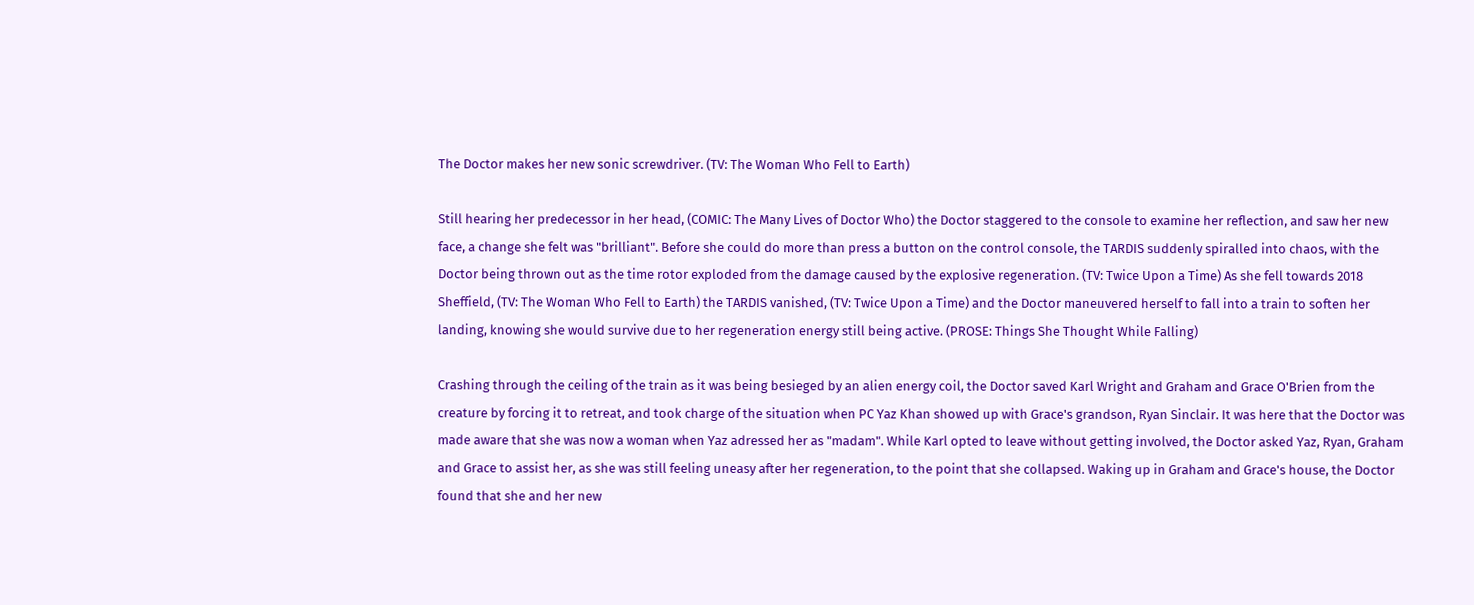The Doctor makes her new sonic screwdriver. (TV: The Woman Who Fell to Earth)

Still hearing her predecessor in her head, (COMIC: The Many Lives of Doctor Who) the Doctor staggered to the console to examine her reflection, and saw her new face, a change she felt was "brilliant". Before she could do more than press a button on the control console, the TARDIS suddenly spiralled into chaos, with the Doctor being thrown out as the time rotor exploded from the damage caused by the explosive regeneration. (TV: Twice Upon a Time) As she fell towards 2018 Sheffield, (TV: The Woman Who Fell to Earth) the TARDIS vanished, (TV: Twice Upon a Time) and the Doctor maneuvered herself to fall into a train to soften her landing, knowing she would survive due to her regeneration energy still being active. (PROSE: Things She Thought While Falling)

Crashing through the ceiling of the train as it was being besieged by an alien energy coil, the Doctor saved Karl Wright and Graham and Grace O'Brien from the creature by forcing it to retreat, and took charge of the situation when PC Yaz Khan showed up with Grace's grandson, Ryan Sinclair. It was here that the Doctor was made aware that she was now a woman when Yaz adressed her as "madam". While Karl opted to leave without getting involved, the Doctor asked Yaz, Ryan, Graham and Grace to assist her, as she was still feeling uneasy after her regeneration, to the point that she collapsed. Waking up in Graham and Grace's house, the Doctor found that she and her new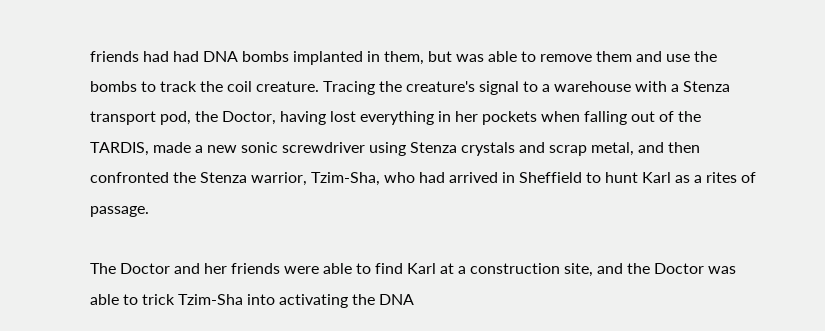friends had had DNA bombs implanted in them, but was able to remove them and use the bombs to track the coil creature. Tracing the creature's signal to a warehouse with a Stenza transport pod, the Doctor, having lost everything in her pockets when falling out of the TARDIS, made a new sonic screwdriver using Stenza crystals and scrap metal, and then confronted the Stenza warrior, Tzim-Sha, who had arrived in Sheffield to hunt Karl as a rites of passage.

The Doctor and her friends were able to find Karl at a construction site, and the Doctor was able to trick Tzim-Sha into activating the DNA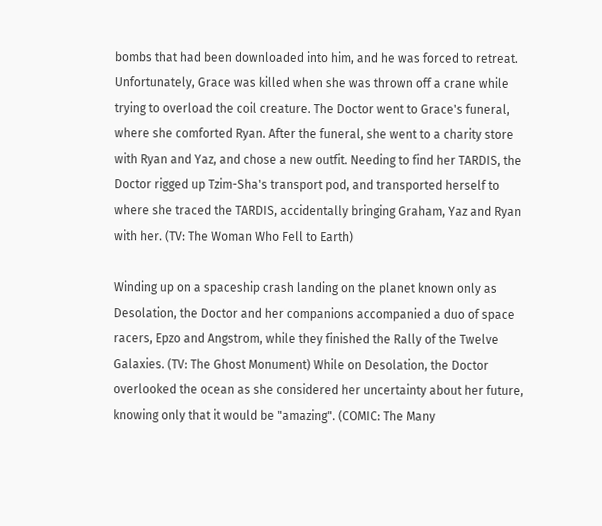bombs that had been downloaded into him, and he was forced to retreat. Unfortunately, Grace was killed when she was thrown off a crane while trying to overload the coil creature. The Doctor went to Grace's funeral, where she comforted Ryan. After the funeral, she went to a charity store with Ryan and Yaz, and chose a new outfit. Needing to find her TARDIS, the Doctor rigged up Tzim-Sha's transport pod, and transported herself to where she traced the TARDIS, accidentally bringing Graham, Yaz and Ryan with her. (TV: The Woman Who Fell to Earth)

Winding up on a spaceship crash landing on the planet known only as Desolation, the Doctor and her companions accompanied a duo of space racers, Epzo and Angstrom, while they finished the Rally of the Twelve Galaxies. (TV: The Ghost Monument) While on Desolation, the Doctor overlooked the ocean as she considered her uncertainty about her future, knowing only that it would be "amazing". (COMIC: The Many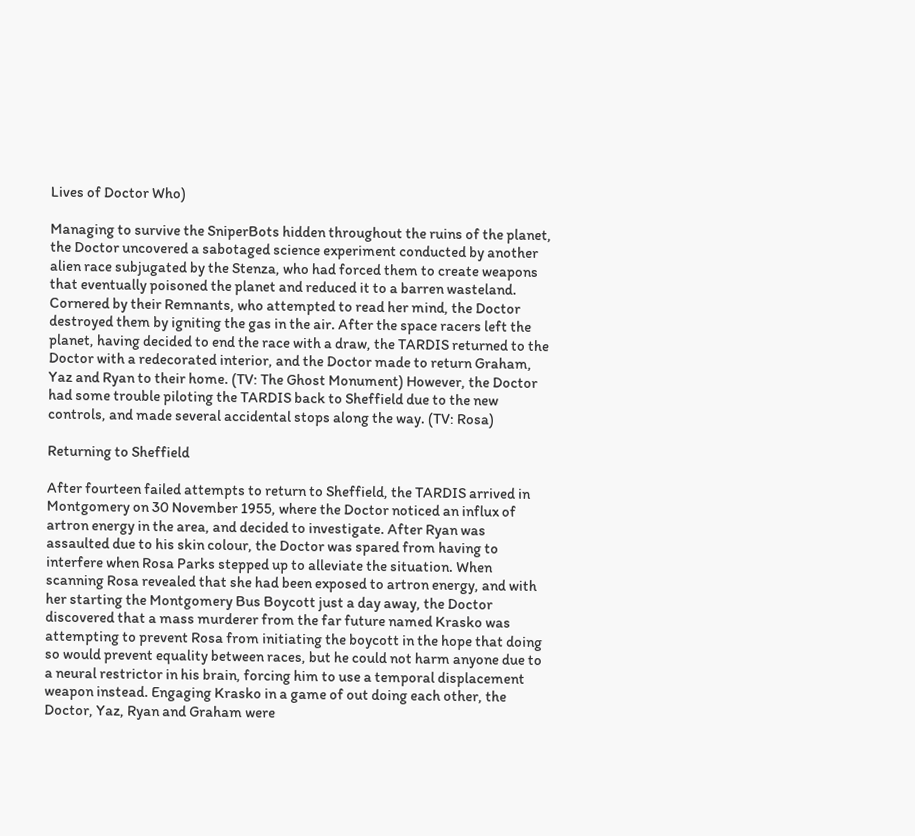Lives of Doctor Who)

Managing to survive the SniperBots hidden throughout the ruins of the planet, the Doctor uncovered a sabotaged science experiment conducted by another alien race subjugated by the Stenza, who had forced them to create weapons that eventually poisoned the planet and reduced it to a barren wasteland. Cornered by their Remnants, who attempted to read her mind, the Doctor destroyed them by igniting the gas in the air. After the space racers left the planet, having decided to end the race with a draw, the TARDIS returned to the Doctor with a redecorated interior, and the Doctor made to return Graham, Yaz and Ryan to their home. (TV: The Ghost Monument) However, the Doctor had some trouble piloting the TARDIS back to Sheffield due to the new controls, and made several accidental stops along the way. (TV: Rosa)

Returning to Sheffield

After fourteen failed attempts to return to Sheffield, the TARDIS arrived in Montgomery on 30 November 1955, where the Doctor noticed an influx of artron energy in the area, and decided to investigate. After Ryan was assaulted due to his skin colour, the Doctor was spared from having to interfere when Rosa Parks stepped up to alleviate the situation. When scanning Rosa revealed that she had been exposed to artron energy, and with her starting the Montgomery Bus Boycott just a day away, the Doctor discovered that a mass murderer from the far future named Krasko was attempting to prevent Rosa from initiating the boycott in the hope that doing so would prevent equality between races, but he could not harm anyone due to a neural restrictor in his brain, forcing him to use a temporal displacement weapon instead. Engaging Krasko in a game of out doing each other, the Doctor, Yaz, Ryan and Graham were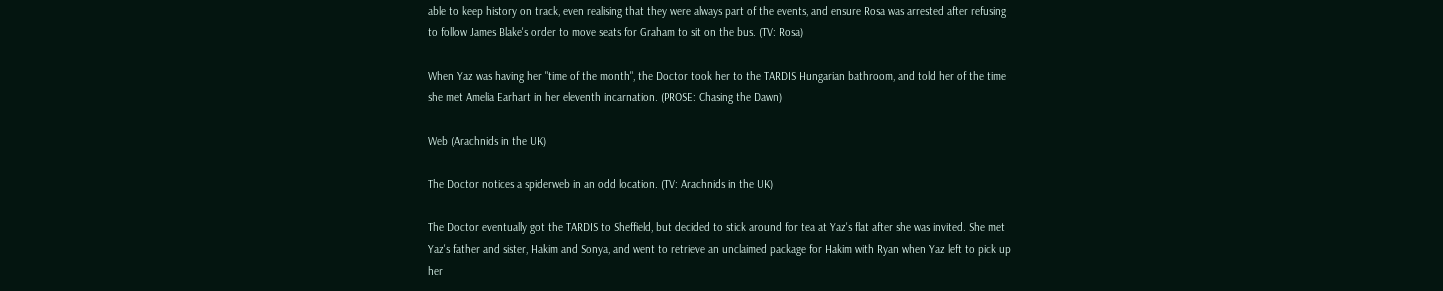able to keep history on track, even realising that they were always part of the events, and ensure Rosa was arrested after refusing to follow James Blake's order to move seats for Graham to sit on the bus. (TV: Rosa)

When Yaz was having her "time of the month", the Doctor took her to the TARDIS Hungarian bathroom, and told her of the time she met Amelia Earhart in her eleventh incarnation. (PROSE: Chasing the Dawn)

Web (Arachnids in the UK)

The Doctor notices a spiderweb in an odd location. (TV: Arachnids in the UK)

The Doctor eventually got the TARDIS to Sheffield, but decided to stick around for tea at Yaz's flat after she was invited. She met Yaz's father and sister, Hakim and Sonya, and went to retrieve an unclaimed package for Hakim with Ryan when Yaz left to pick up her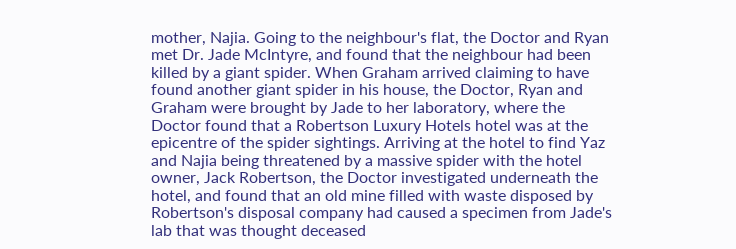mother, Najia. Going to the neighbour's flat, the Doctor and Ryan met Dr. Jade McIntyre, and found that the neighbour had been killed by a giant spider. When Graham arrived claiming to have found another giant spider in his house, the Doctor, Ryan and Graham were brought by Jade to her laboratory, where the Doctor found that a Robertson Luxury Hotels hotel was at the epicentre of the spider sightings. Arriving at the hotel to find Yaz and Najia being threatened by a massive spider with the hotel owner, Jack Robertson, the Doctor investigated underneath the hotel, and found that an old mine filled with waste disposed by Robertson's disposal company had caused a specimen from Jade's lab that was thought deceased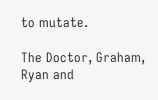to mutate.

The Doctor, Graham, Ryan and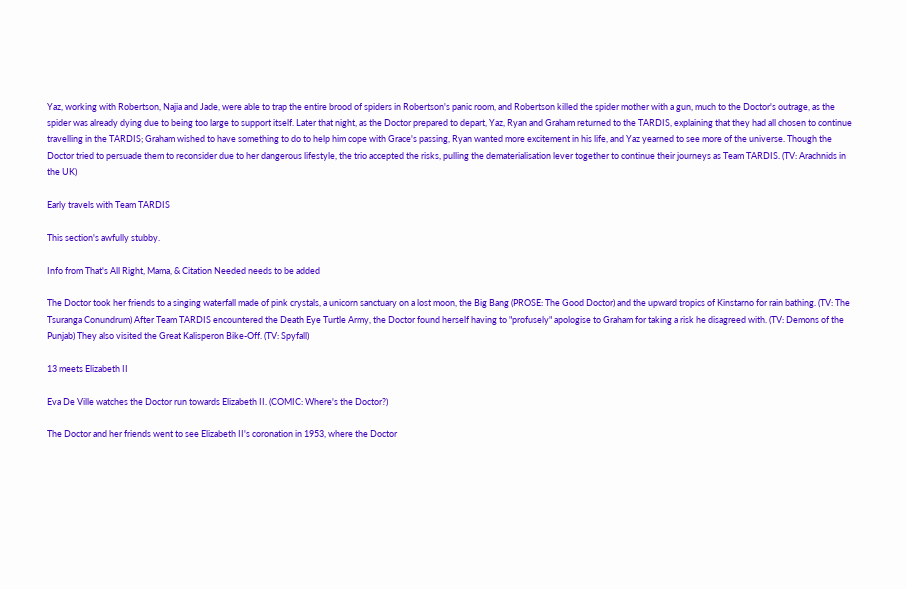Yaz, working with Robertson, Najia and Jade, were able to trap the entire brood of spiders in Robertson's panic room, and Robertson killed the spider mother with a gun, much to the Doctor's outrage, as the spider was already dying due to being too large to support itself. Later that night, as the Doctor prepared to depart, Yaz, Ryan and Graham returned to the TARDIS, explaining that they had all chosen to continue travelling in the TARDIS; Graham wished to have something to do to help him cope with Grace's passing, Ryan wanted more excitement in his life, and Yaz yearned to see more of the universe. Though the Doctor tried to persuade them to reconsider due to her dangerous lifestyle, the trio accepted the risks, pulling the dematerialisation lever together to continue their journeys as Team TARDIS. (TV: Arachnids in the UK)

Early travels with Team TARDIS

This section's awfully stubby.

Info from That's All Right, Mama, & Citation Needed needs to be added

The Doctor took her friends to a singing waterfall made of pink crystals, a unicorn sanctuary on a lost moon, the Big Bang (PROSE: The Good Doctor) and the upward tropics of Kinstarno for rain bathing. (TV: The Tsuranga Conundrum) After Team TARDIS encountered the Death Eye Turtle Army, the Doctor found herself having to "profusely" apologise to Graham for taking a risk he disagreed with. (TV: Demons of the Punjab) They also visited the Great Kalisperon Bike-Off. (TV: Spyfall)

13 meets Elizabeth II

Eva De Ville watches the Doctor run towards Elizabeth II. (COMIC: Where's the Doctor?)

The Doctor and her friends went to see Elizabeth II's coronation in 1953, where the Doctor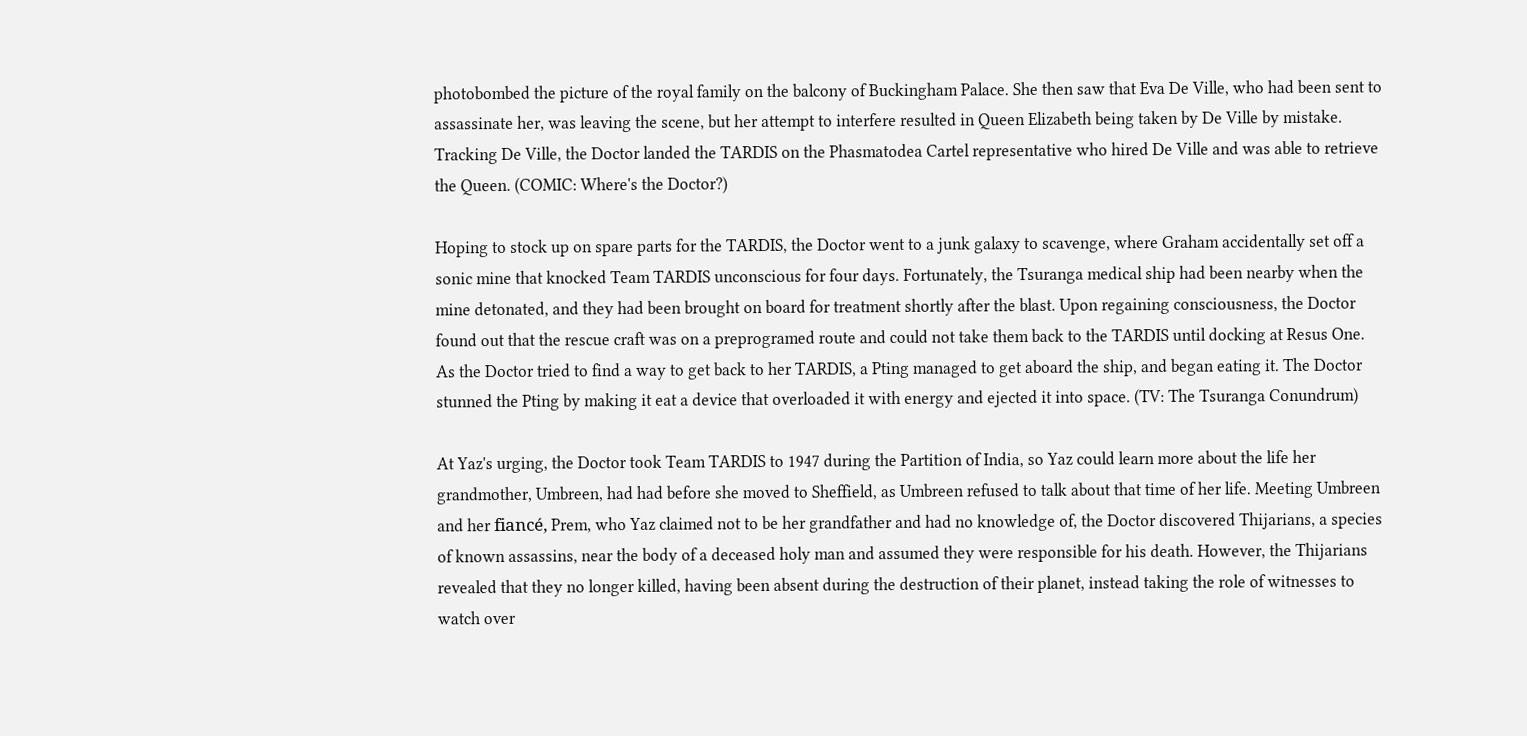photobombed the picture of the royal family on the balcony of Buckingham Palace. She then saw that Eva De Ville, who had been sent to assassinate her, was leaving the scene, but her attempt to interfere resulted in Queen Elizabeth being taken by De Ville by mistake. Tracking De Ville, the Doctor landed the TARDIS on the Phasmatodea Cartel representative who hired De Ville and was able to retrieve the Queen. (COMIC: Where's the Doctor?)

Hoping to stock up on spare parts for the TARDIS, the Doctor went to a junk galaxy to scavenge, where Graham accidentally set off a sonic mine that knocked Team TARDIS unconscious for four days. Fortunately, the Tsuranga medical ship had been nearby when the mine detonated, and they had been brought on board for treatment shortly after the blast. Upon regaining consciousness, the Doctor found out that the rescue craft was on a preprogramed route and could not take them back to the TARDIS until docking at Resus One. As the Doctor tried to find a way to get back to her TARDIS, a Pting managed to get aboard the ship, and began eating it. The Doctor stunned the Pting by making it eat a device that overloaded it with energy and ejected it into space. (TV: The Tsuranga Conundrum)

At Yaz's urging, the Doctor took Team TARDIS to 1947 during the Partition of India, so Yaz could learn more about the life her grandmother, Umbreen, had had before she moved to Sheffield, as Umbreen refused to talk about that time of her life. Meeting Umbreen and her fiancé, Prem, who Yaz claimed not to be her grandfather and had no knowledge of, the Doctor discovered Thijarians, a species of known assassins, near the body of a deceased holy man and assumed they were responsible for his death. However, the Thijarians revealed that they no longer killed, having been absent during the destruction of their planet, instead taking the role of witnesses to watch over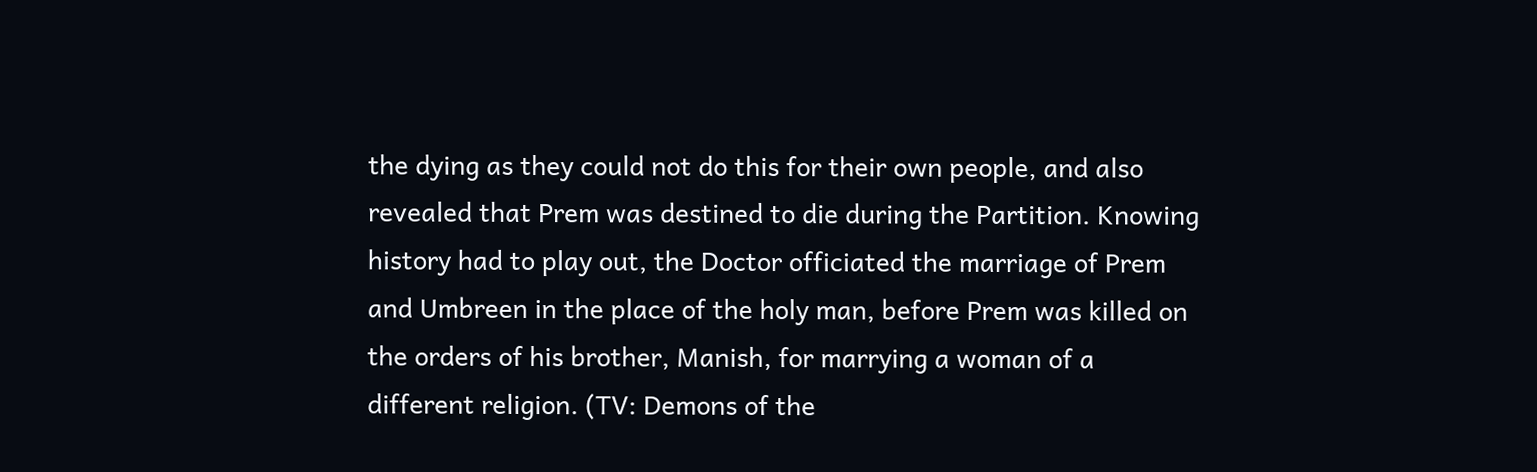the dying as they could not do this for their own people, and also revealed that Prem was destined to die during the Partition. Knowing history had to play out, the Doctor officiated the marriage of Prem and Umbreen in the place of the holy man, before Prem was killed on the orders of his brother, Manish, for marrying a woman of a different religion. (TV: Demons of the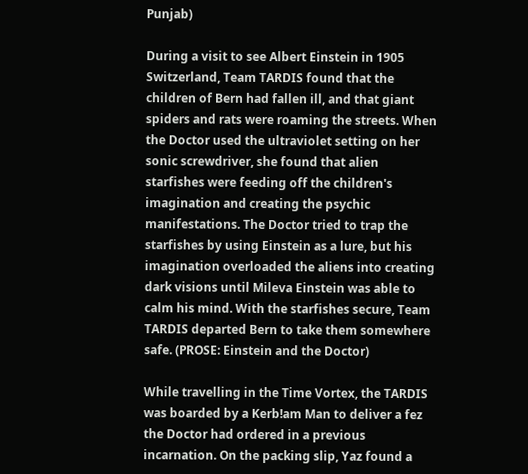Punjab)

During a visit to see Albert Einstein in 1905 Switzerland, Team TARDIS found that the children of Bern had fallen ill, and that giant spiders and rats were roaming the streets. When the Doctor used the ultraviolet setting on her sonic screwdriver, she found that alien starfishes were feeding off the children's imagination and creating the psychic manifestations. The Doctor tried to trap the starfishes by using Einstein as a lure, but his imagination overloaded the aliens into creating dark visions until Mileva Einstein was able to calm his mind. With the starfishes secure, Team TARDIS departed Bern to take them somewhere safe. (PROSE: Einstein and the Doctor)

While travelling in the Time Vortex, the TARDIS was boarded by a Kerb!am Man to deliver a fez the Doctor had ordered in a previous incarnation. On the packing slip, Yaz found a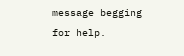message begging for help.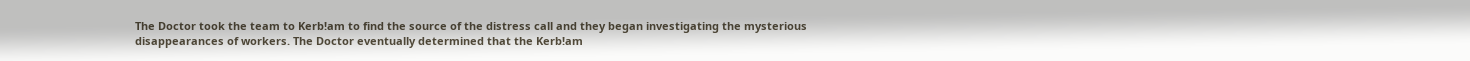The Doctor took the team to Kerb!am to find the source of the distress call and they began investigating the mysterious disappearances of workers. The Doctor eventually determined that the Kerb!am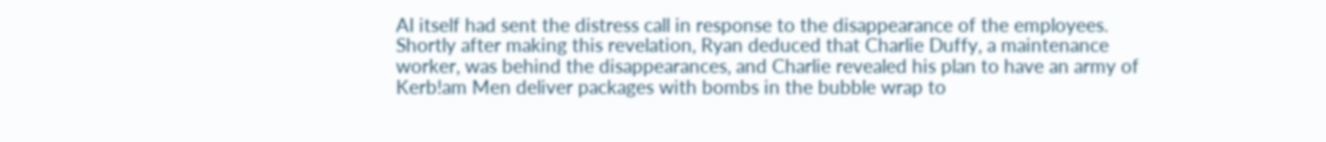AI itself had sent the distress call in response to the disappearance of the employees. Shortly after making this revelation, Ryan deduced that Charlie Duffy, a maintenance worker, was behind the disappearances, and Charlie revealed his plan to have an army of Kerb!am Men deliver packages with bombs in the bubble wrap to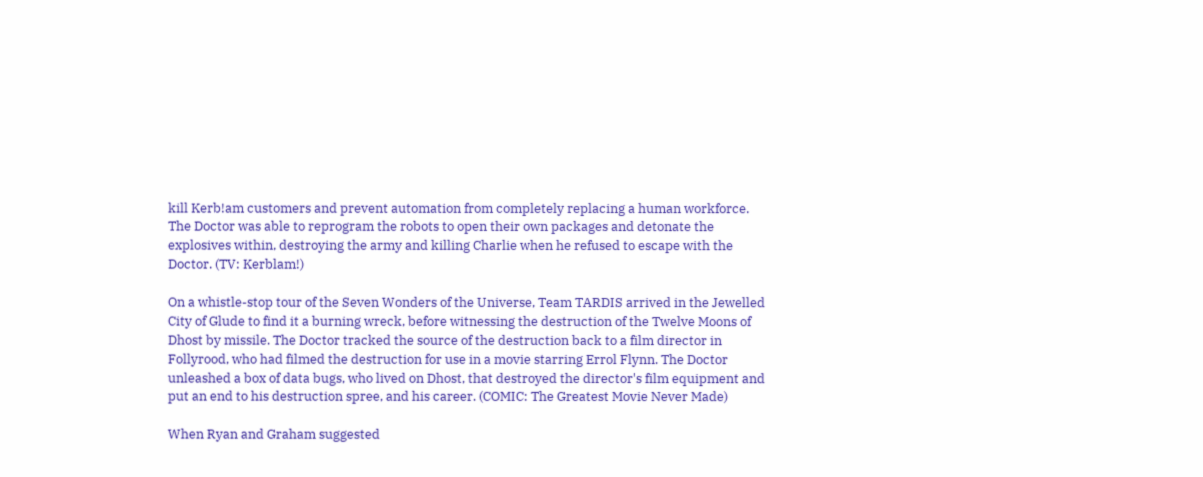kill Kerb!am customers and prevent automation from completely replacing a human workforce. The Doctor was able to reprogram the robots to open their own packages and detonate the explosives within, destroying the army and killing Charlie when he refused to escape with the Doctor. (TV: Kerblam!)

On a whistle-stop tour of the Seven Wonders of the Universe, Team TARDIS arrived in the Jewelled City of Glude to find it a burning wreck, before witnessing the destruction of the Twelve Moons of Dhost by missile. The Doctor tracked the source of the destruction back to a film director in Follyrood, who had filmed the destruction for use in a movie starring Errol Flynn. The Doctor unleashed a box of data bugs, who lived on Dhost, that destroyed the director's film equipment and put an end to his destruction spree, and his career. (COMIC: The Greatest Movie Never Made)

When Ryan and Graham suggested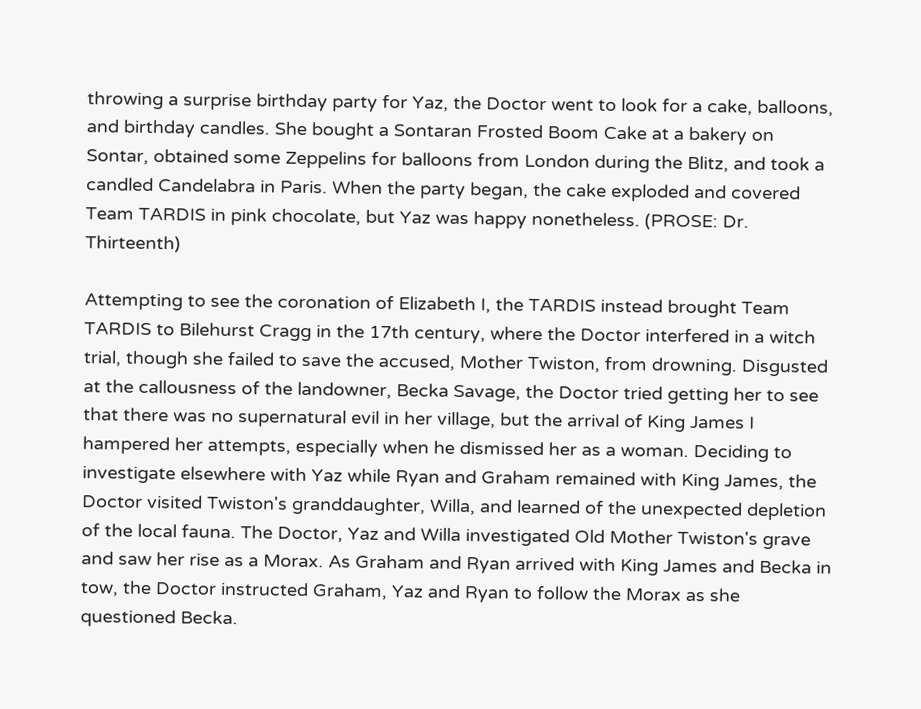throwing a surprise birthday party for Yaz, the Doctor went to look for a cake, balloons, and birthday candles. She bought a Sontaran Frosted Boom Cake at a bakery on Sontar, obtained some Zeppelins for balloons from London during the Blitz, and took a candled Candelabra in Paris. When the party began, the cake exploded and covered Team TARDIS in pink chocolate, but Yaz was happy nonetheless. (PROSE: Dr. Thirteenth)

Attempting to see the coronation of Elizabeth I, the TARDIS instead brought Team TARDIS to Bilehurst Cragg in the 17th century, where the Doctor interfered in a witch trial, though she failed to save the accused, Mother Twiston, from drowning. Disgusted at the callousness of the landowner, Becka Savage, the Doctor tried getting her to see that there was no supernatural evil in her village, but the arrival of King James I hampered her attempts, especially when he dismissed her as a woman. Deciding to investigate elsewhere with Yaz while Ryan and Graham remained with King James, the Doctor visited Twiston's granddaughter, Willa, and learned of the unexpected depletion of the local fauna. The Doctor, Yaz and Willa investigated Old Mother Twiston's grave and saw her rise as a Morax. As Graham and Ryan arrived with King James and Becka in tow, the Doctor instructed Graham, Yaz and Ryan to follow the Morax as she questioned Becka.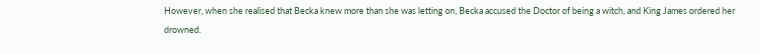However, when she realised that Becka knew more than she was letting on, Becka accused the Doctor of being a witch, and King James ordered her drowned.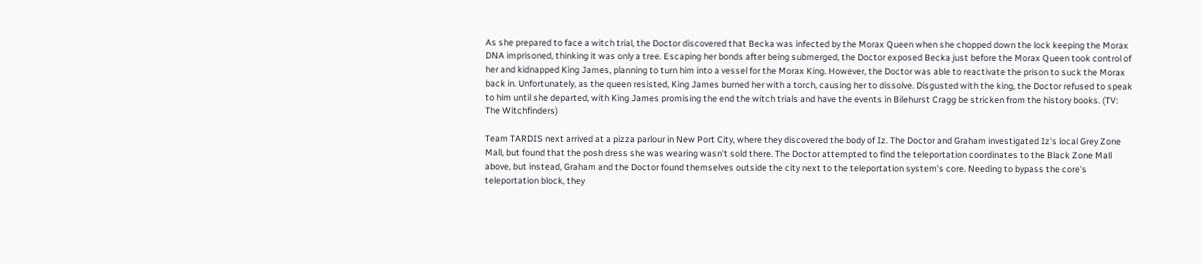As she prepared to face a witch trial, the Doctor discovered that Becka was infected by the Morax Queen when she chopped down the lock keeping the Morax DNA imprisoned, thinking it was only a tree. Escaping her bonds after being submerged, the Doctor exposed Becka just before the Morax Queen took control of her and kidnapped King James, planning to turn him into a vessel for the Morax King. However, the Doctor was able to reactivate the prison to suck the Morax back in. Unfortunately, as the queen resisted, King James burned her with a torch, causing her to dissolve. Disgusted with the king, the Doctor refused to speak to him until she departed, with King James promising the end the witch trials and have the events in Bilehurst Cragg be stricken from the history books. (TV: The Witchfinders)

Team TARDIS next arrived at a pizza parlour in New Port City, where they discovered the body of Iz. The Doctor and Graham investigated Iz's local Grey Zone Mall, but found that the posh dress she was wearing wasn't sold there. The Doctor attempted to find the teleportation coordinates to the Black Zone Mall above, but instead, Graham and the Doctor found themselves outside the city next to the teleportation system's core. Needing to bypass the core's teleportation block, they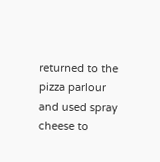returned to the pizza parlour and used spray cheese to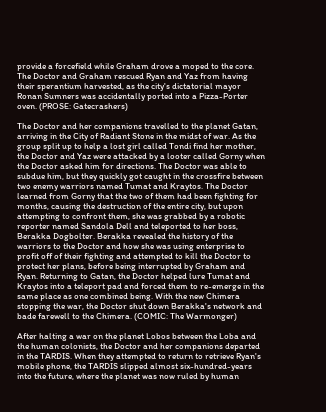provide a forcefield while Graham drove a moped to the core. The Doctor and Graham rescued Ryan and Yaz from having their sperantium harvested, as the city's dictatorial mayor Ronan Sumners was accidentally ported into a Pizza-Porter oven. (PROSE: Gatecrashers)

The Doctor and her companions travelled to the planet Gatan, arriving in the City of Radiant Stone in the midst of war. As the group split up to help a lost girl called Tondi find her mother, the Doctor and Yaz were attacked by a looter called Gorny when the Doctor asked him for directions. The Doctor was able to subdue him, but they quickly got caught in the crossfire between two enemy warriors named Tumat and Kraytos. The Doctor learned from Gorny that the two of them had been fighting for months, causing the destruction of the entire city, but upon attempting to confront them, she was grabbed by a robotic reporter named Sandola Dell and teleported to her boss, Berakka Dogbolter. Berakka revealed the history of the warriors to the Doctor and how she was using enterprise to profit off of their fighting and attempted to kill the Doctor to protect her plans, before being interrupted by Graham and Ryan. Returning to Gatan, the Doctor helped lure Tumat and Kraytos into a teleport pad and forced them to re-emerge in the same place as one combined being. With the new Chimera stopping the war, the Doctor shut down Berakka's network and bade farewell to the Chimera. (COMIC: The Warmonger)

After halting a war on the planet Lobos between the Loba and the human colonists, the Doctor and her companions departed in the TARDIS. When they attempted to return to retrieve Ryan's mobile phone, the TARDIS slipped almost six-hundred-years into the future, where the planet was now ruled by human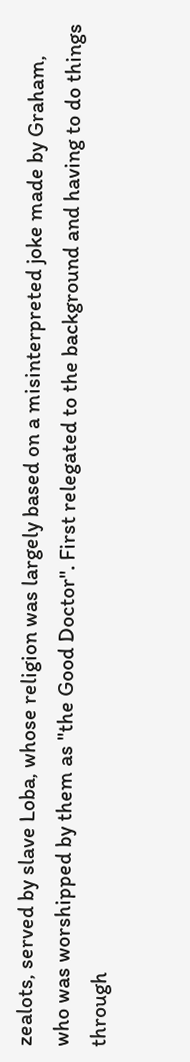zealots, served by slave Loba, whose religion was largely based on a misinterpreted joke made by Graham, who was worshipped by them as "the Good Doctor". First relegated to the background and having to do things through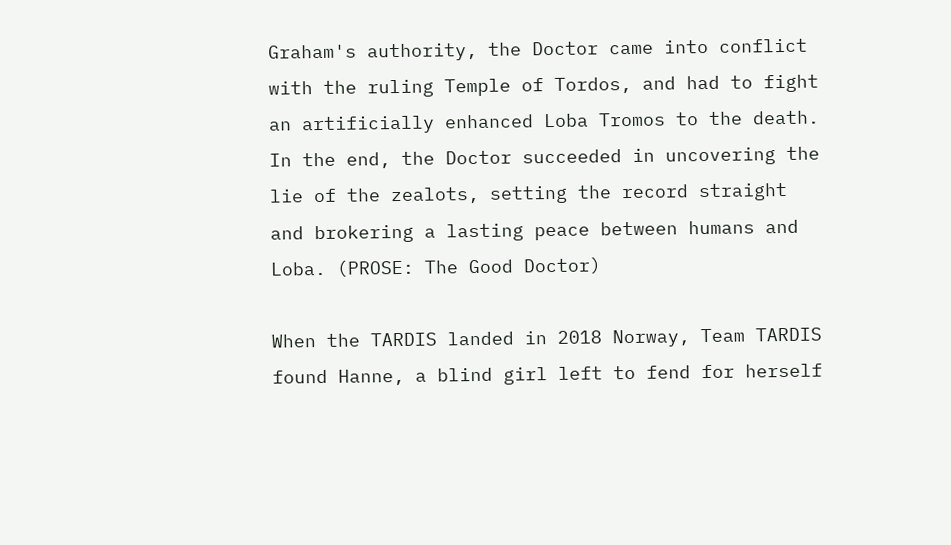Graham's authority, the Doctor came into conflict with the ruling Temple of Tordos, and had to fight an artificially enhanced Loba Tromos to the death. In the end, the Doctor succeeded in uncovering the lie of the zealots, setting the record straight and brokering a lasting peace between humans and Loba. (PROSE: The Good Doctor)

When the TARDIS landed in 2018 Norway, Team TARDIS found Hanne, a blind girl left to fend for herself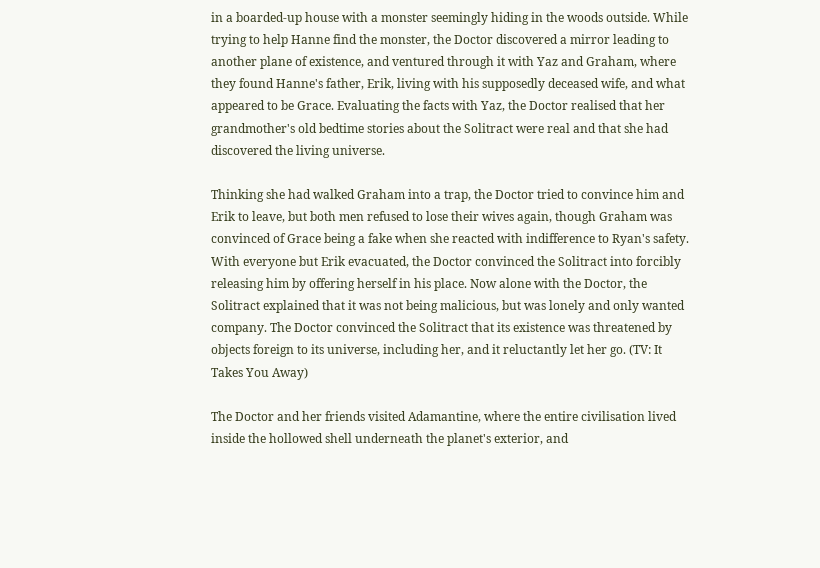in a boarded-up house with a monster seemingly hiding in the woods outside. While trying to help Hanne find the monster, the Doctor discovered a mirror leading to another plane of existence, and ventured through it with Yaz and Graham, where they found Hanne's father, Erik, living with his supposedly deceased wife, and what appeared to be Grace. Evaluating the facts with Yaz, the Doctor realised that her grandmother's old bedtime stories about the Solitract were real and that she had discovered the living universe.

Thinking she had walked Graham into a trap, the Doctor tried to convince him and Erik to leave, but both men refused to lose their wives again, though Graham was convinced of Grace being a fake when she reacted with indifference to Ryan's safety. With everyone but Erik evacuated, the Doctor convinced the Solitract into forcibly releasing him by offering herself in his place. Now alone with the Doctor, the Solitract explained that it was not being malicious, but was lonely and only wanted company. The Doctor convinced the Solitract that its existence was threatened by objects foreign to its universe, including her, and it reluctantly let her go. (TV: It Takes You Away)

The Doctor and her friends visited Adamantine, where the entire civilisation lived inside the hollowed shell underneath the planet's exterior, and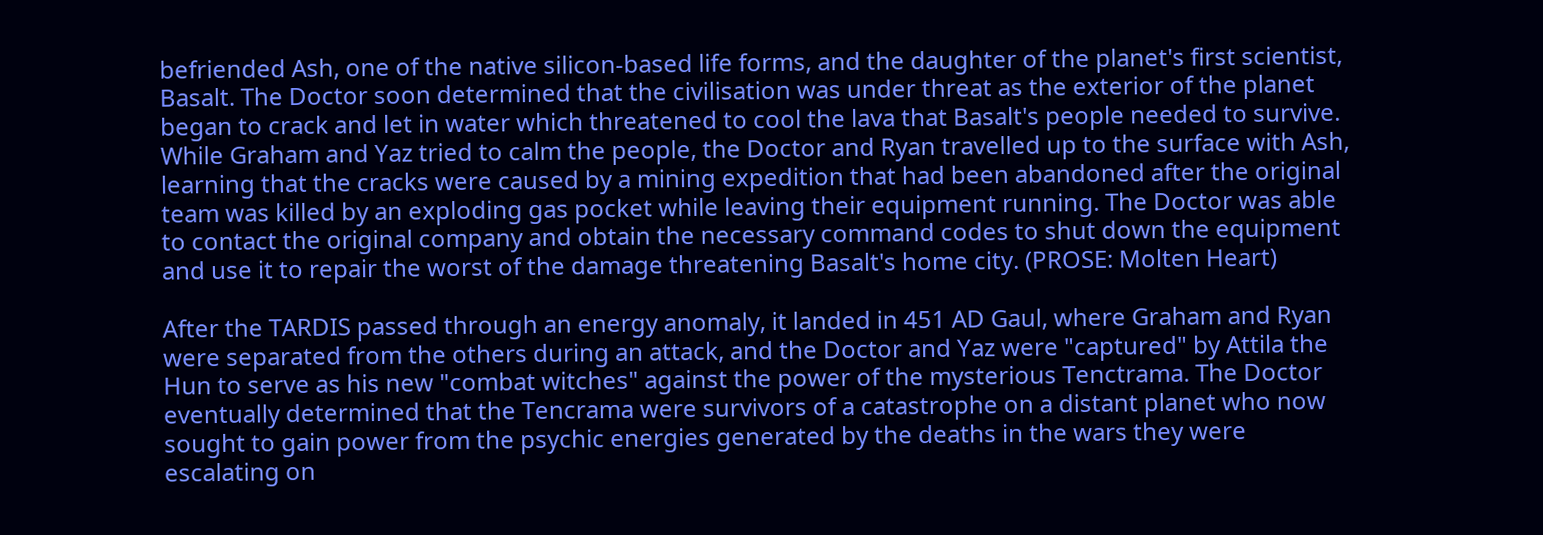befriended Ash, one of the native silicon-based life forms, and the daughter of the planet's first scientist, Basalt. The Doctor soon determined that the civilisation was under threat as the exterior of the planet began to crack and let in water which threatened to cool the lava that Basalt's people needed to survive. While Graham and Yaz tried to calm the people, the Doctor and Ryan travelled up to the surface with Ash, learning that the cracks were caused by a mining expedition that had been abandoned after the original team was killed by an exploding gas pocket while leaving their equipment running. The Doctor was able to contact the original company and obtain the necessary command codes to shut down the equipment and use it to repair the worst of the damage threatening Basalt's home city. (PROSE: Molten Heart)

After the TARDIS passed through an energy anomaly, it landed in 451 AD Gaul, where Graham and Ryan were separated from the others during an attack, and the Doctor and Yaz were "captured" by Attila the Hun to serve as his new "combat witches" against the power of the mysterious Tenctrama. The Doctor eventually determined that the Tencrama were survivors of a catastrophe on a distant planet who now sought to gain power from the psychic energies generated by the deaths in the wars they were escalating on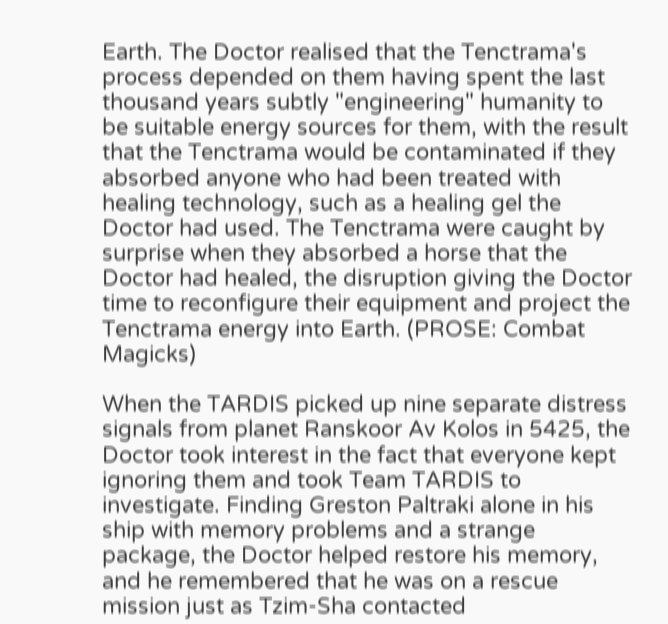Earth. The Doctor realised that the Tenctrama's process depended on them having spent the last thousand years subtly "engineering" humanity to be suitable energy sources for them, with the result that the Tenctrama would be contaminated if they absorbed anyone who had been treated with healing technology, such as a healing gel the Doctor had used. The Tenctrama were caught by surprise when they absorbed a horse that the Doctor had healed, the disruption giving the Doctor time to reconfigure their equipment and project the Tenctrama energy into Earth. (PROSE: Combat Magicks)

When the TARDIS picked up nine separate distress signals from planet Ranskoor Av Kolos in 5425, the Doctor took interest in the fact that everyone kept ignoring them and took Team TARDIS to investigate. Finding Greston Paltraki alone in his ship with memory problems and a strange package, the Doctor helped restore his memory, and he remembered that he was on a rescue mission just as Tzim-Sha contacted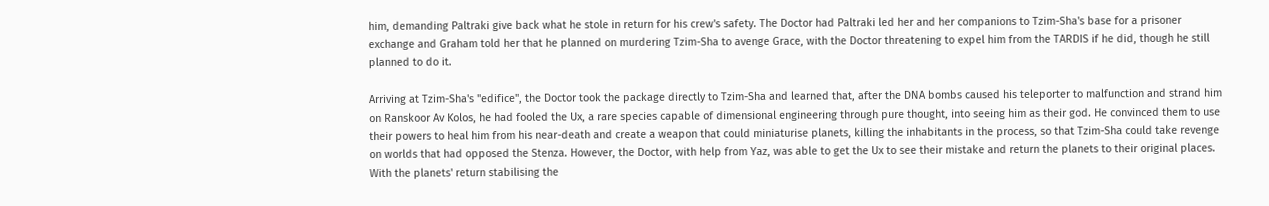him, demanding Paltraki give back what he stole in return for his crew's safety. The Doctor had Paltraki led her and her companions to Tzim-Sha's base for a prisoner exchange and Graham told her that he planned on murdering Tzim-Sha to avenge Grace, with the Doctor threatening to expel him from the TARDIS if he did, though he still planned to do it.

Arriving at Tzim-Sha's "edifice", the Doctor took the package directly to Tzim-Sha and learned that, after the DNA bombs caused his teleporter to malfunction and strand him on Ranskoor Av Kolos, he had fooled the Ux, a rare species capable of dimensional engineering through pure thought, into seeing him as their god. He convinced them to use their powers to heal him from his near-death and create a weapon that could miniaturise planets, killing the inhabitants in the process, so that Tzim-Sha could take revenge on worlds that had opposed the Stenza. However, the Doctor, with help from Yaz, was able to get the Ux to see their mistake and return the planets to their original places. With the planets' return stabilising the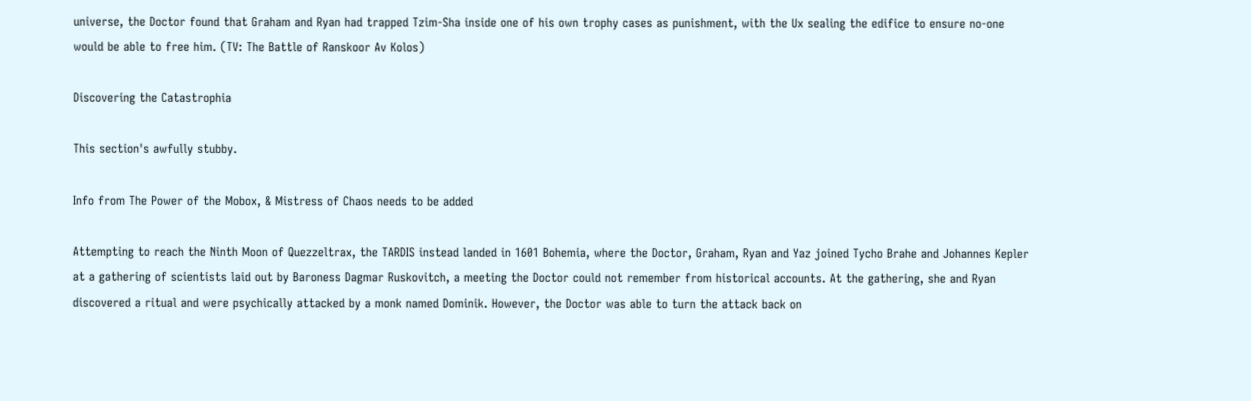universe, the Doctor found that Graham and Ryan had trapped Tzim-Sha inside one of his own trophy cases as punishment, with the Ux sealing the edifice to ensure no-one would be able to free him. (TV: The Battle of Ranskoor Av Kolos)

Discovering the Catastrophia

This section's awfully stubby.

Info from The Power of the Mobox, & Mistress of Chaos needs to be added

Attempting to reach the Ninth Moon of Quezzeltrax, the TARDIS instead landed in 1601 Bohemia, where the Doctor, Graham, Ryan and Yaz joined Tycho Brahe and Johannes Kepler at a gathering of scientists laid out by Baroness Dagmar Ruskovitch, a meeting the Doctor could not remember from historical accounts. At the gathering, she and Ryan discovered a ritual and were psychically attacked by a monk named Dominik. However, the Doctor was able to turn the attack back on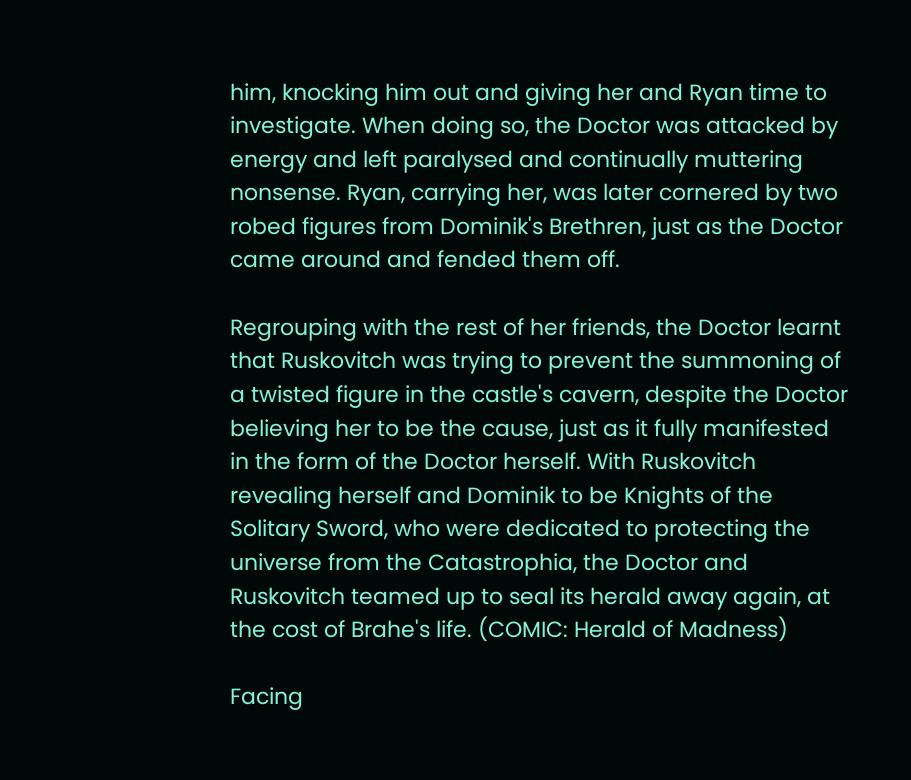him, knocking him out and giving her and Ryan time to investigate. When doing so, the Doctor was attacked by energy and left paralysed and continually muttering nonsense. Ryan, carrying her, was later cornered by two robed figures from Dominik's Brethren, just as the Doctor came around and fended them off.

Regrouping with the rest of her friends, the Doctor learnt that Ruskovitch was trying to prevent the summoning of a twisted figure in the castle's cavern, despite the Doctor believing her to be the cause, just as it fully manifested in the form of the Doctor herself. With Ruskovitch revealing herself and Dominik to be Knights of the Solitary Sword, who were dedicated to protecting the universe from the Catastrophia, the Doctor and Ruskovitch teamed up to seal its herald away again, at the cost of Brahe's life. (COMIC: Herald of Madness)

Facing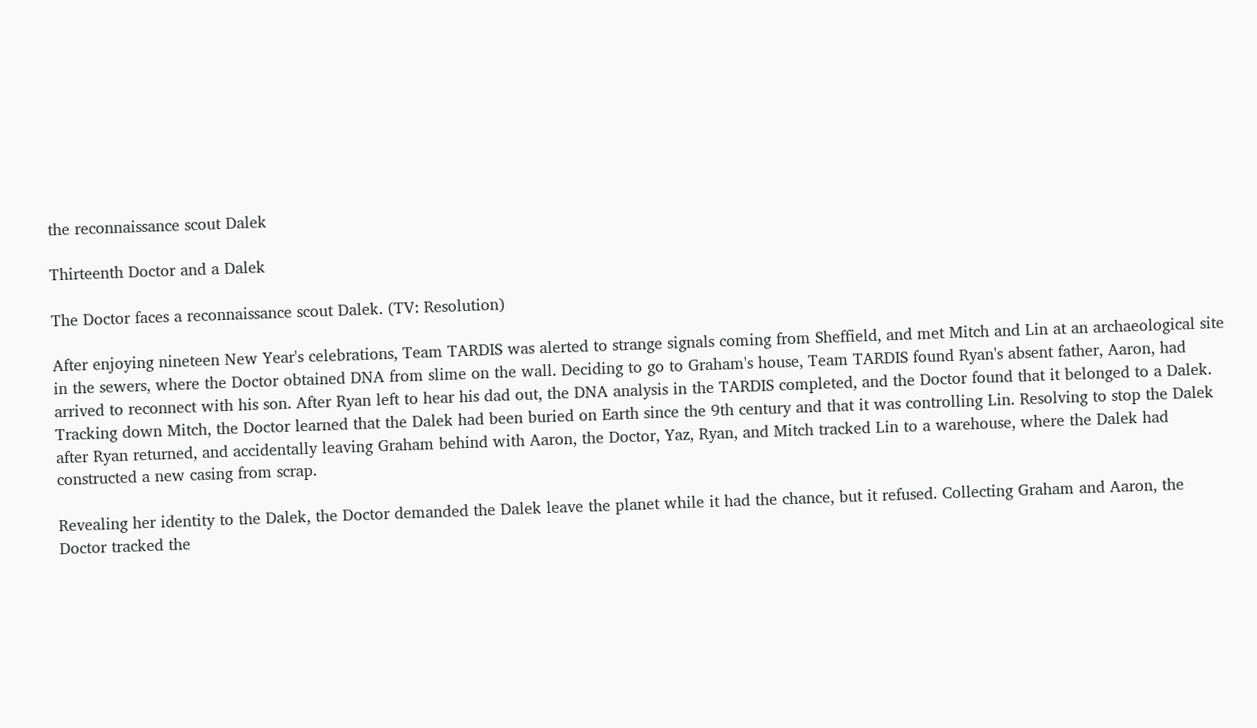the reconnaissance scout Dalek

Thirteenth Doctor and a Dalek

The Doctor faces a reconnaissance scout Dalek. (TV: Resolution)

After enjoying nineteen New Year's celebrations, Team TARDIS was alerted to strange signals coming from Sheffield, and met Mitch and Lin at an archaeological site in the sewers, where the Doctor obtained DNA from slime on the wall. Deciding to go to Graham's house, Team TARDIS found Ryan's absent father, Aaron, had arrived to reconnect with his son. After Ryan left to hear his dad out, the DNA analysis in the TARDIS completed, and the Doctor found that it belonged to a Dalek. Tracking down Mitch, the Doctor learned that the Dalek had been buried on Earth since the 9th century and that it was controlling Lin. Resolving to stop the Dalek after Ryan returned, and accidentally leaving Graham behind with Aaron, the Doctor, Yaz, Ryan, and Mitch tracked Lin to a warehouse, where the Dalek had constructed a new casing from scrap.

Revealing her identity to the Dalek, the Doctor demanded the Dalek leave the planet while it had the chance, but it refused. Collecting Graham and Aaron, the Doctor tracked the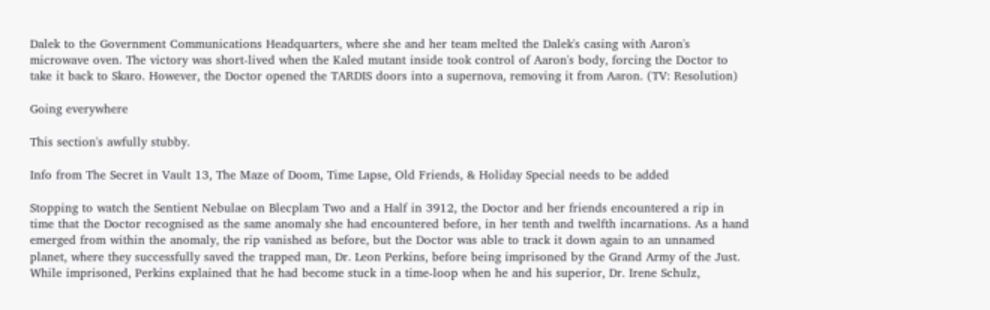Dalek to the Government Communications Headquarters, where she and her team melted the Dalek's casing with Aaron's microwave oven. The victory was short-lived when the Kaled mutant inside took control of Aaron's body, forcing the Doctor to take it back to Skaro. However, the Doctor opened the TARDIS doors into a supernova, removing it from Aaron. (TV: Resolution)

Going everywhere

This section's awfully stubby.

Info from The Secret in Vault 13, The Maze of Doom, Time Lapse, Old Friends, & Holiday Special needs to be added

Stopping to watch the Sentient Nebulae on Blecplam Two and a Half in 3912, the Doctor and her friends encountered a rip in time that the Doctor recognised as the same anomaly she had encountered before, in her tenth and twelfth incarnations. As a hand emerged from within the anomaly, the rip vanished as before, but the Doctor was able to track it down again to an unnamed planet, where they successfully saved the trapped man, Dr. Leon Perkins, before being imprisoned by the Grand Army of the Just. While imprisoned, Perkins explained that he had become stuck in a time-loop when he and his superior, Dr. Irene Schulz,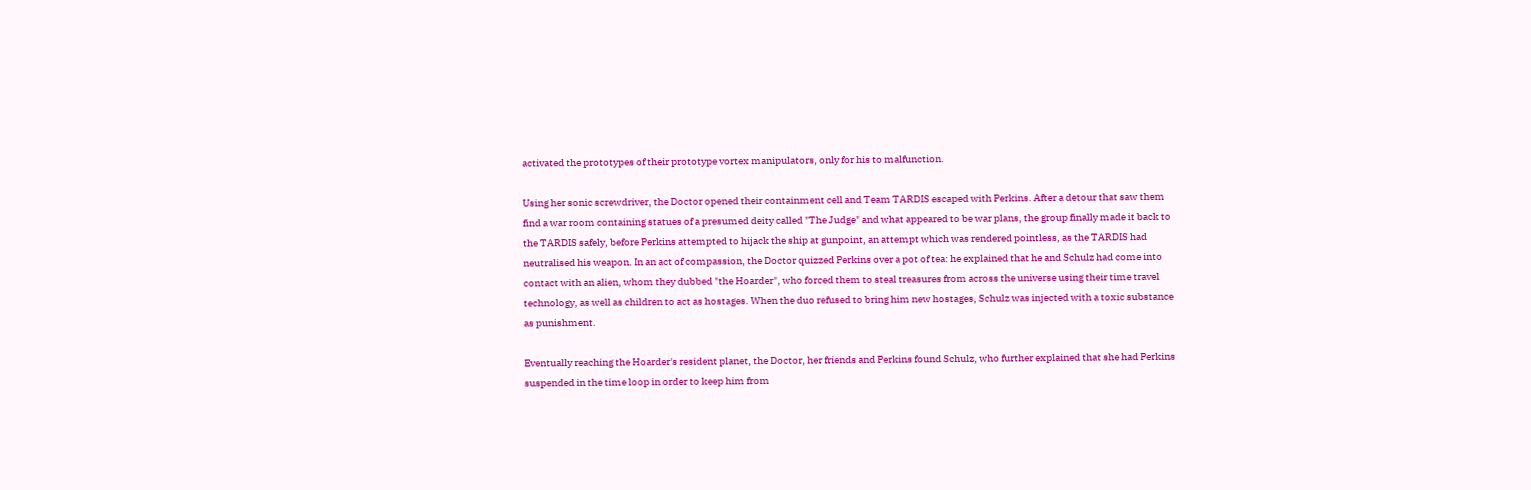activated the prototypes of their prototype vortex manipulators, only for his to malfunction.

Using her sonic screwdriver, the Doctor opened their containment cell and Team TARDIS escaped with Perkins. After a detour that saw them find a war room containing statues of a presumed deity called "The Judge" and what appeared to be war plans, the group finally made it back to the TARDIS safely, before Perkins attempted to hijack the ship at gunpoint, an attempt which was rendered pointless, as the TARDIS had neutralised his weapon. In an act of compassion, the Doctor quizzed Perkins over a pot of tea: he explained that he and Schulz had come into contact with an alien, whom they dubbed "the Hoarder", who forced them to steal treasures from across the universe using their time travel technology, as well as children to act as hostages. When the duo refused to bring him new hostages, Schulz was injected with a toxic substance as punishment.

Eventually reaching the Hoarder's resident planet, the Doctor, her friends and Perkins found Schulz, who further explained that she had Perkins suspended in the time loop in order to keep him from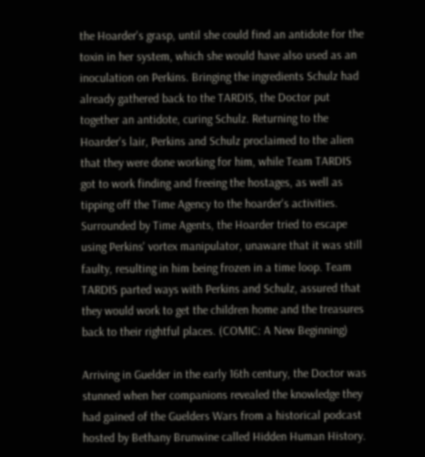the Hoarder's grasp, until she could find an antidote for the toxin in her system, which she would have also used as an inoculation on Perkins. Bringing the ingredients Schulz had already gathered back to the TARDIS, the Doctor put together an antidote, curing Schulz. Returning to the Hoarder's lair, Perkins and Schulz proclaimed to the alien that they were done working for him, while Team TARDIS got to work finding and freeing the hostages, as well as tipping off the Time Agency to the hoarder's activities. Surrounded by Time Agents, the Hoarder tried to escape using Perkins' vortex manipulator, unaware that it was still faulty, resulting in him being frozen in a time loop. Team TARDIS parted ways with Perkins and Schulz, assured that they would work to get the children home and the treasures back to their rightful places. (COMIC: A New Beginning)

Arriving in Guelder in the early 16th century, the Doctor was stunned when her companions revealed the knowledge they had gained of the Guelders Wars from a historical podcast hosted by Bethany Brunwine called Hidden Human History.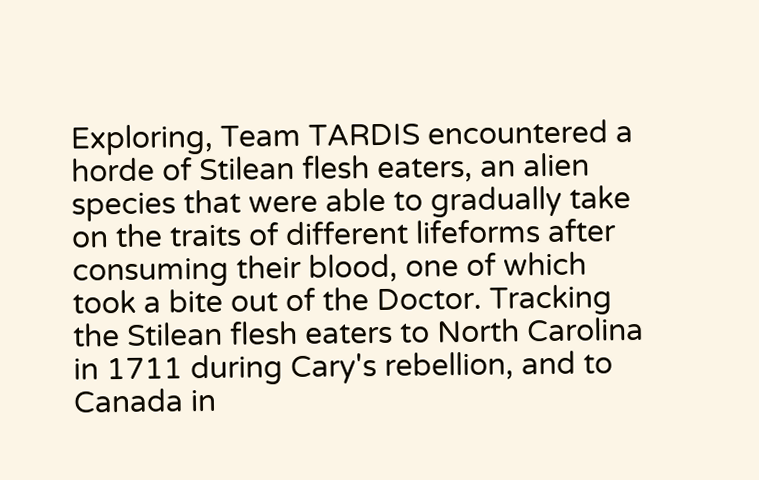Exploring, Team TARDIS encountered a horde of Stilean flesh eaters, an alien species that were able to gradually take on the traits of different lifeforms after consuming their blood, one of which took a bite out of the Doctor. Tracking the Stilean flesh eaters to North Carolina in 1711 during Cary's rebellion, and to Canada in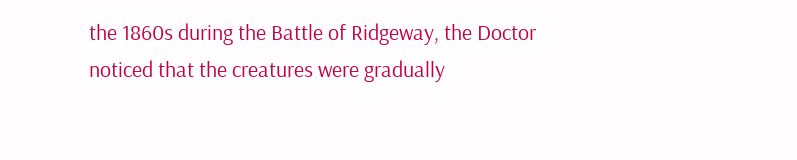the 1860s during the Battle of Ridgeway, the Doctor noticed that the creatures were gradually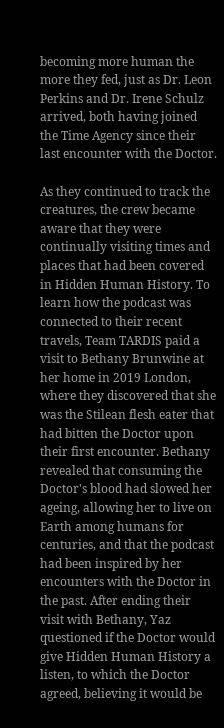becoming more human the more they fed, just as Dr. Leon Perkins and Dr. Irene Schulz arrived, both having joined the Time Agency since their last encounter with the Doctor.

As they continued to track the creatures, the crew became aware that they were continually visiting times and places that had been covered in Hidden Human History. To learn how the podcast was connected to their recent travels, Team TARDIS paid a visit to Bethany Brunwine at her home in 2019 London, where they discovered that she was the Stilean flesh eater that had bitten the Doctor upon their first encounter. Bethany revealed that consuming the Doctor's blood had slowed her ageing, allowing her to live on Earth among humans for centuries, and that the podcast had been inspired by her encounters with the Doctor in the past. After ending their visit with Bethany, Yaz questioned if the Doctor would give Hidden Human History a listen, to which the Doctor agreed, believing it would be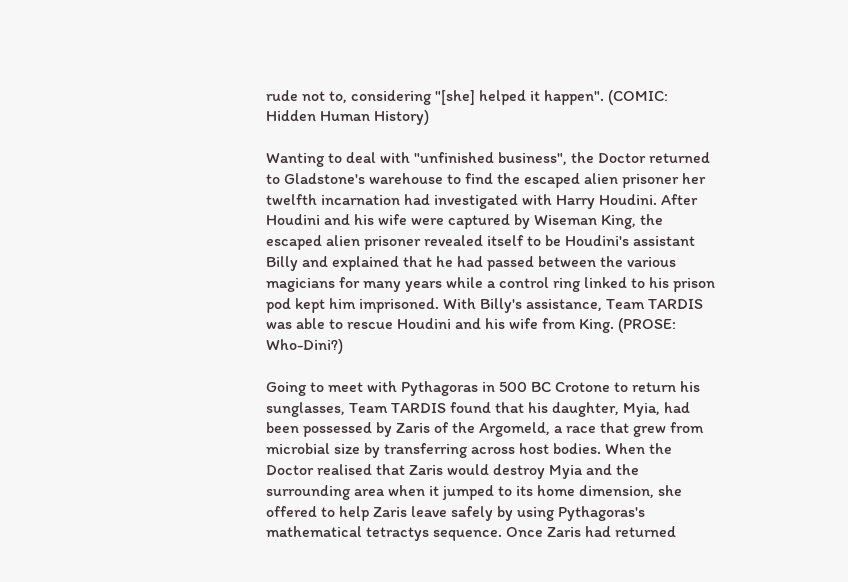rude not to, considering "[she] helped it happen". (COMIC: Hidden Human History)

Wanting to deal with "unfinished business", the Doctor returned to Gladstone's warehouse to find the escaped alien prisoner her twelfth incarnation had investigated with Harry Houdini. After Houdini and his wife were captured by Wiseman King, the escaped alien prisoner revealed itself to be Houdini's assistant Billy and explained that he had passed between the various magicians for many years while a control ring linked to his prison pod kept him imprisoned. With Billy's assistance, Team TARDIS was able to rescue Houdini and his wife from King. (PROSE: Who-Dini?)

Going to meet with Pythagoras in 500 BC Crotone to return his sunglasses, Team TARDIS found that his daughter, Myia, had been possessed by Zaris of the Argomeld, a race that grew from microbial size by transferring across host bodies. When the Doctor realised that Zaris would destroy Myia and the surrounding area when it jumped to its home dimension, she offered to help Zaris leave safely by using Pythagoras's mathematical tetractys sequence. Once Zaris had returned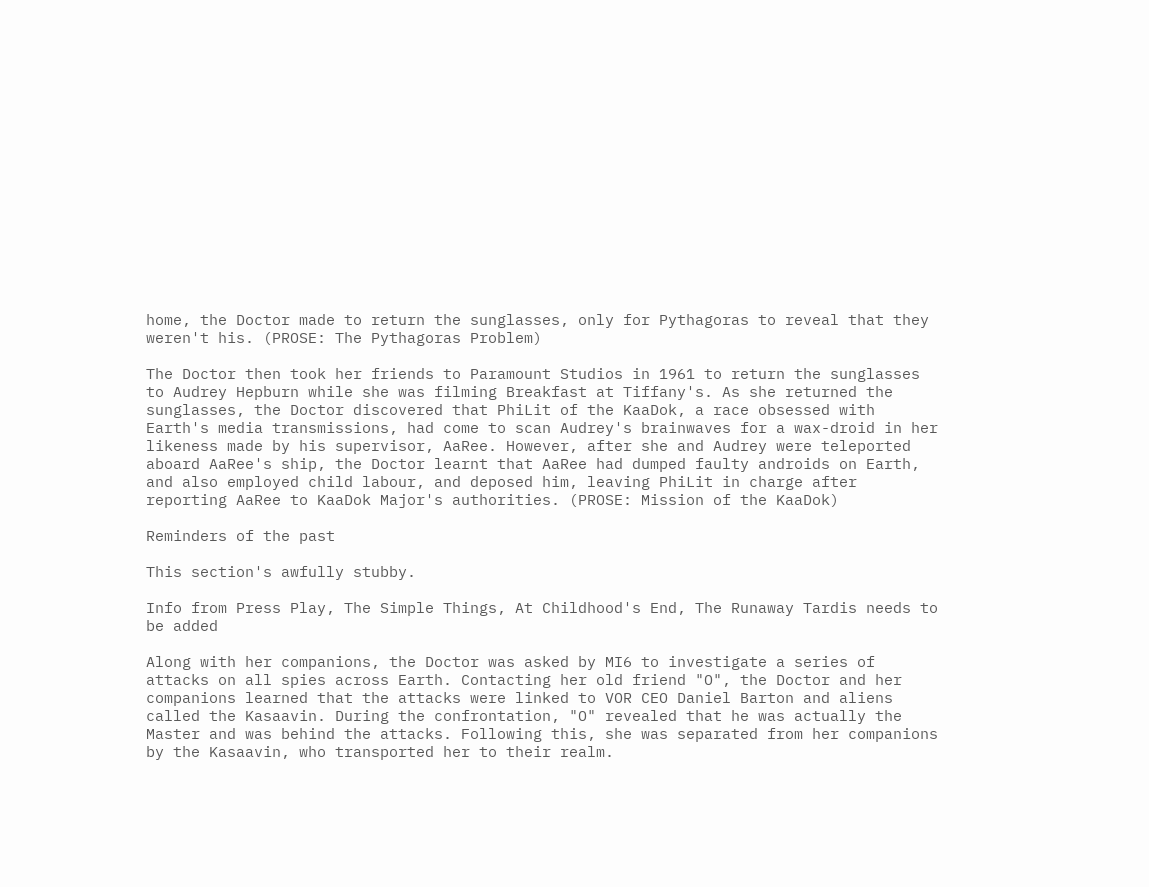home, the Doctor made to return the sunglasses, only for Pythagoras to reveal that they weren't his. (PROSE: The Pythagoras Problem)

The Doctor then took her friends to Paramount Studios in 1961 to return the sunglasses to Audrey Hepburn while she was filming Breakfast at Tiffany's. As she returned the sunglasses, the Doctor discovered that PhiLit of the KaaDok, a race obsessed with Earth's media transmissions, had come to scan Audrey's brainwaves for a wax-droid in her likeness made by his supervisor, AaRee. However, after she and Audrey were teleported aboard AaRee's ship, the Doctor learnt that AaRee had dumped faulty androids on Earth, and also employed child labour, and deposed him, leaving PhiLit in charge after reporting AaRee to KaaDok Major's authorities. (PROSE: Mission of the KaaDok)

Reminders of the past

This section's awfully stubby.

Info from Press Play, The Simple Things, At Childhood's End, The Runaway Tardis needs to be added

Along with her companions, the Doctor was asked by MI6 to investigate a series of attacks on all spies across Earth. Contacting her old friend "O", the Doctor and her companions learned that the attacks were linked to VOR CEO Daniel Barton and aliens called the Kasaavin. During the confrontation, "O" revealed that he was actually the Master and was behind the attacks. Following this, she was separated from her companions by the Kasaavin, who transported her to their realm.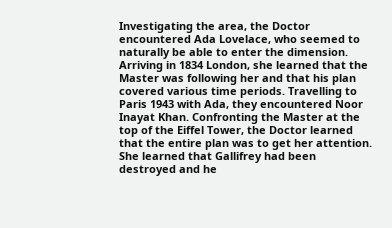Investigating the area, the Doctor encountered Ada Lovelace, who seemed to naturally be able to enter the dimension. Arriving in 1834 London, she learned that the Master was following her and that his plan covered various time periods. Travelling to Paris 1943 with Ada, they encountered Noor Inayat Khan. Confronting the Master at the top of the Eiffel Tower, the Doctor learned that the entire plan was to get her attention. She learned that Gallifrey had been destroyed and he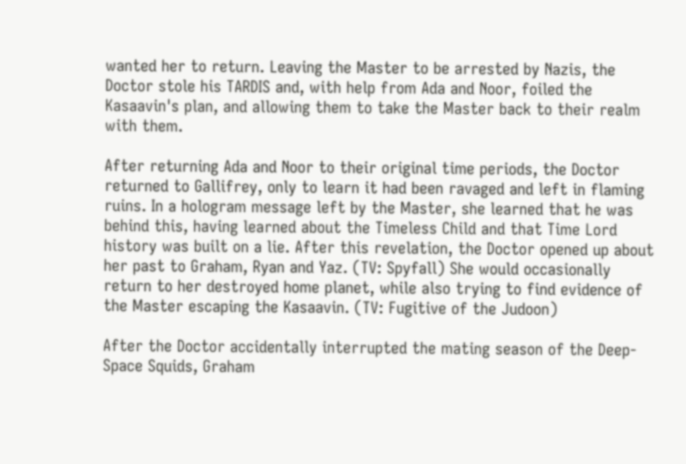wanted her to return. Leaving the Master to be arrested by Nazis, the Doctor stole his TARDIS and, with help from Ada and Noor, foiled the Kasaavin's plan, and allowing them to take the Master back to their realm with them.

After returning Ada and Noor to their original time periods, the Doctor returned to Gallifrey, only to learn it had been ravaged and left in flaming ruins. In a hologram message left by the Master, she learned that he was behind this, having learned about the Timeless Child and that Time Lord history was built on a lie. After this revelation, the Doctor opened up about her past to Graham, Ryan and Yaz. (TV: Spyfall) She would occasionally return to her destroyed home planet, while also trying to find evidence of the Master escaping the Kasaavin. (TV: Fugitive of the Judoon)

After the Doctor accidentally interrupted the mating season of the Deep-Space Squids, Graham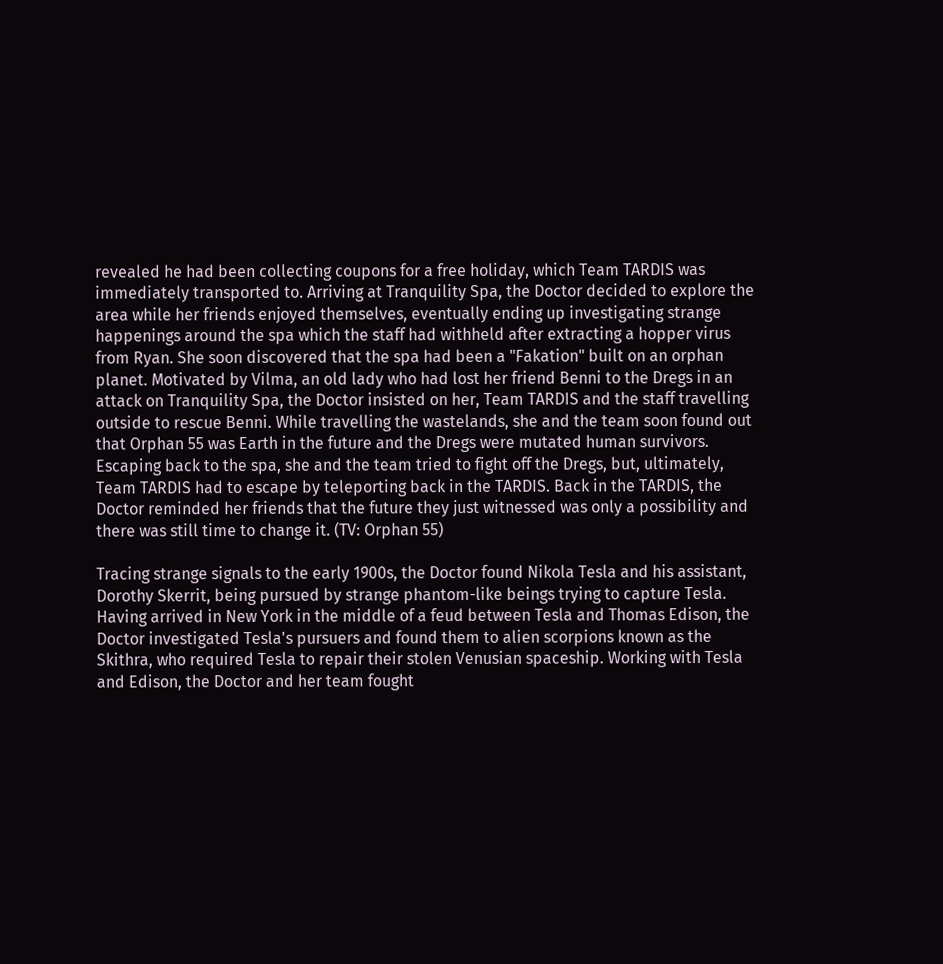revealed he had been collecting coupons for a free holiday, which Team TARDIS was immediately transported to. Arriving at Tranquility Spa, the Doctor decided to explore the area while her friends enjoyed themselves, eventually ending up investigating strange happenings around the spa which the staff had withheld after extracting a hopper virus from Ryan. She soon discovered that the spa had been a "Fakation" built on an orphan planet. Motivated by Vilma, an old lady who had lost her friend Benni to the Dregs in an attack on Tranquility Spa, the Doctor insisted on her, Team TARDIS and the staff travelling outside to rescue Benni. While travelling the wastelands, she and the team soon found out that Orphan 55 was Earth in the future and the Dregs were mutated human survivors. Escaping back to the spa, she and the team tried to fight off the Dregs, but, ultimately, Team TARDIS had to escape by teleporting back in the TARDIS. Back in the TARDIS, the Doctor reminded her friends that the future they just witnessed was only a possibility and there was still time to change it. (TV: Orphan 55)

Tracing strange signals to the early 1900s, the Doctor found Nikola Tesla and his assistant, Dorothy Skerrit, being pursued by strange phantom-like beings trying to capture Tesla. Having arrived in New York in the middle of a feud between Tesla and Thomas Edison, the Doctor investigated Tesla's pursuers and found them to alien scorpions known as the Skithra, who required Tesla to repair their stolen Venusian spaceship. Working with Tesla and Edison, the Doctor and her team fought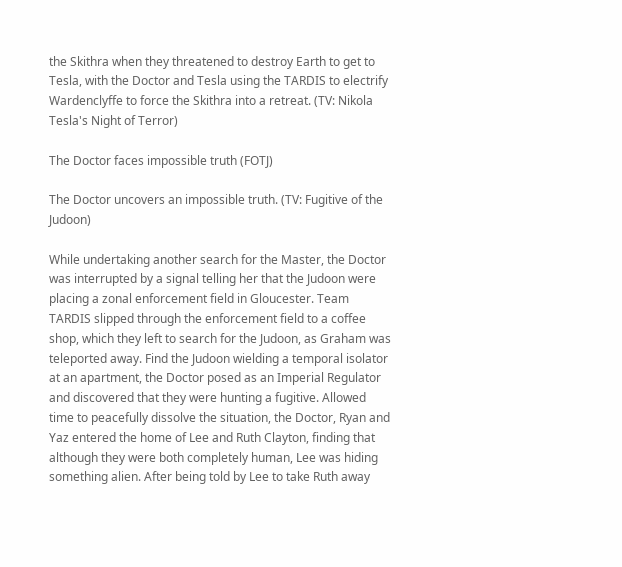the Skithra when they threatened to destroy Earth to get to Tesla, with the Doctor and Tesla using the TARDIS to electrify Wardenclyffe to force the Skithra into a retreat. (TV: Nikola Tesla's Night of Terror)

The Doctor faces impossible truth (FOTJ)

The Doctor uncovers an impossible truth. (TV: Fugitive of the Judoon)

While undertaking another search for the Master, the Doctor was interrupted by a signal telling her that the Judoon were placing a zonal enforcement field in Gloucester. Team TARDIS slipped through the enforcement field to a coffee shop, which they left to search for the Judoon, as Graham was teleported away. Find the Judoon wielding a temporal isolator at an apartment, the Doctor posed as an Imperial Regulator and discovered that they were hunting a fugitive. Allowed time to peacefully dissolve the situation, the Doctor, Ryan and Yaz entered the home of Lee and Ruth Clayton, finding that although they were both completely human, Lee was hiding something alien. After being told by Lee to take Ruth away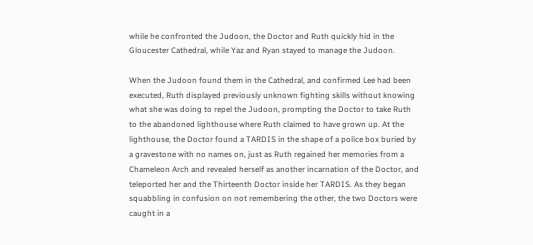while he confronted the Judoon, the Doctor and Ruth quickly hid in the Gloucester Cathedral, while Yaz and Ryan stayed to manage the Judoon.

When the Judoon found them in the Cathedral, and confirmed Lee had been executed, Ruth displayed previously unknown fighting skills without knowing what she was doing to repel the Judoon, prompting the Doctor to take Ruth to the abandoned lighthouse where Ruth claimed to have grown up. At the lighthouse, the Doctor found a TARDIS in the shape of a police box buried by a gravestone with no names on, just as Ruth regained her memories from a Chameleon Arch and revealed herself as another incarnation of the Doctor, and teleported her and the Thirteenth Doctor inside her TARDIS. As they began squabbling in confusion on not remembering the other, the two Doctors were caught in a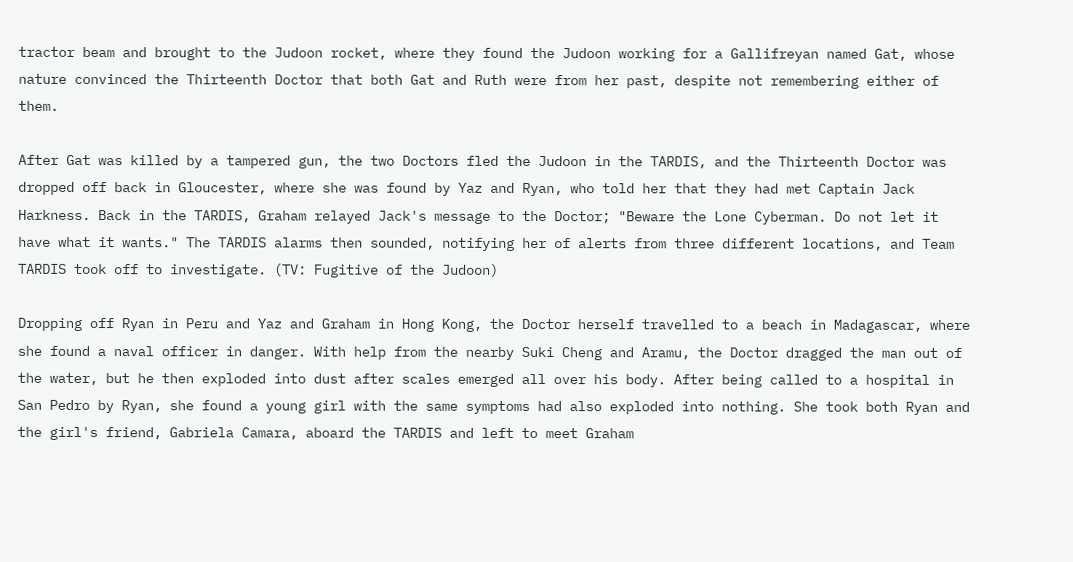tractor beam and brought to the Judoon rocket, where they found the Judoon working for a Gallifreyan named Gat, whose nature convinced the Thirteenth Doctor that both Gat and Ruth were from her past, despite not remembering either of them.

After Gat was killed by a tampered gun, the two Doctors fled the Judoon in the TARDIS, and the Thirteenth Doctor was dropped off back in Gloucester, where she was found by Yaz and Ryan, who told her that they had met Captain Jack Harkness. Back in the TARDIS, Graham relayed Jack's message to the Doctor; "Beware the Lone Cyberman. Do not let it have what it wants." The TARDIS alarms then sounded, notifying her of alerts from three different locations, and Team TARDIS took off to investigate. (TV: Fugitive of the Judoon)

Dropping off Ryan in Peru and Yaz and Graham in Hong Kong, the Doctor herself travelled to a beach in Madagascar, where she found a naval officer in danger. With help from the nearby Suki Cheng and Aramu, the Doctor dragged the man out of the water, but he then exploded into dust after scales emerged all over his body. After being called to a hospital in San Pedro by Ryan, she found a young girl with the same symptoms had also exploded into nothing. She took both Ryan and the girl's friend, Gabriela Camara, aboard the TARDIS and left to meet Graham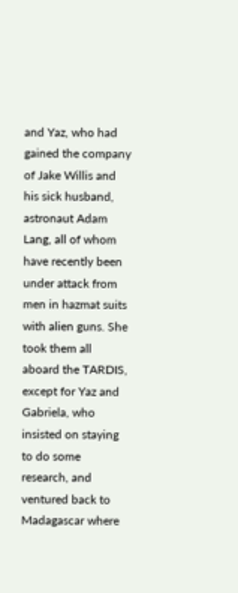and Yaz, who had gained the company of Jake Willis and his sick husband, astronaut Adam Lang, all of whom have recently been under attack from men in hazmat suits with alien guns. She took them all aboard the TARDIS, except for Yaz and Gabriela, who insisted on staying to do some research, and ventured back to Madagascar where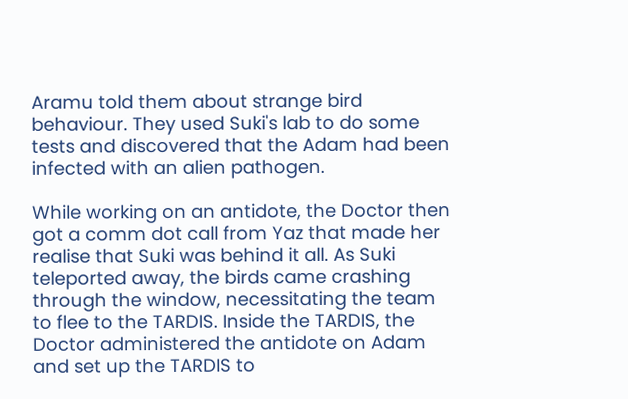Aramu told them about strange bird behaviour. They used Suki's lab to do some tests and discovered that the Adam had been infected with an alien pathogen.

While working on an antidote, the Doctor then got a comm dot call from Yaz that made her realise that Suki was behind it all. As Suki teleported away, the birds came crashing through the window, necessitating the team to flee to the TARDIS. Inside the TARDIS, the Doctor administered the antidote on Adam and set up the TARDIS to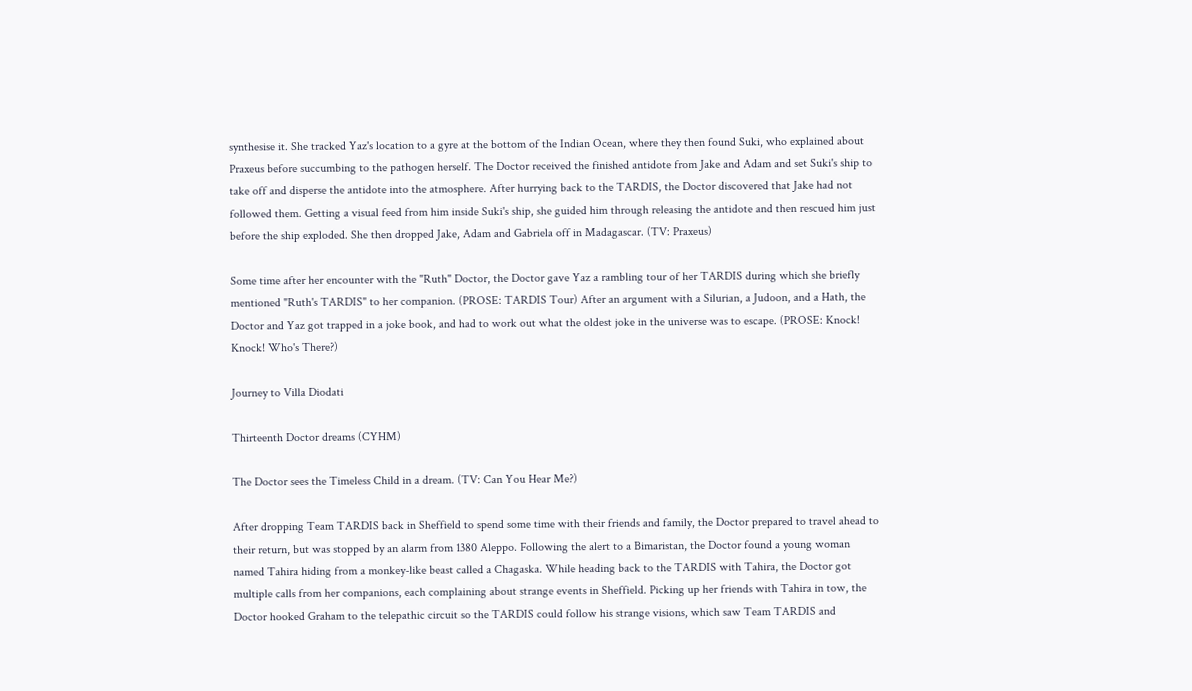synthesise it. She tracked Yaz's location to a gyre at the bottom of the Indian Ocean, where they then found Suki, who explained about Praxeus before succumbing to the pathogen herself. The Doctor received the finished antidote from Jake and Adam and set Suki's ship to take off and disperse the antidote into the atmosphere. After hurrying back to the TARDIS, the Doctor discovered that Jake had not followed them. Getting a visual feed from him inside Suki's ship, she guided him through releasing the antidote and then rescued him just before the ship exploded. She then dropped Jake, Adam and Gabriela off in Madagascar. (TV: Praxeus)

Some time after her encounter with the "Ruth" Doctor, the Doctor gave Yaz a rambling tour of her TARDIS during which she briefly mentioned "Ruth's TARDIS" to her companion. (PROSE: TARDIS Tour) After an argument with a Silurian, a Judoon, and a Hath, the Doctor and Yaz got trapped in a joke book, and had to work out what the oldest joke in the universe was to escape. (PROSE: Knock! Knock! Who's There?)

Journey to Villa Diodati

Thirteenth Doctor dreams (CYHM)

The Doctor sees the Timeless Child in a dream. (TV: Can You Hear Me?)

After dropping Team TARDIS back in Sheffield to spend some time with their friends and family, the Doctor prepared to travel ahead to their return, but was stopped by an alarm from 1380 Aleppo. Following the alert to a Bimaristan, the Doctor found a young woman named Tahira hiding from a monkey-like beast called a Chagaska. While heading back to the TARDIS with Tahira, the Doctor got multiple calls from her companions, each complaining about strange events in Sheffield. Picking up her friends with Tahira in tow, the Doctor hooked Graham to the telepathic circuit so the TARDIS could follow his strange visions, which saw Team TARDIS and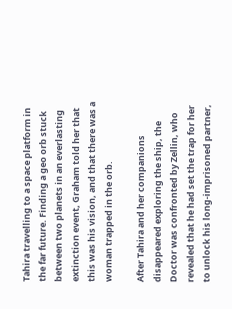Tahira travelling to a space platform in the far future. Finding a geo orb stuck between two planets in an everlasting extinction event, Graham told her that this was his vision, and that there was a woman trapped in the orb.

After Tahira and her companions disappeared exploring the ship, the Doctor was confronted by Zellin, who revealed that he had set the trap for her to unlock his long-imprisoned partner,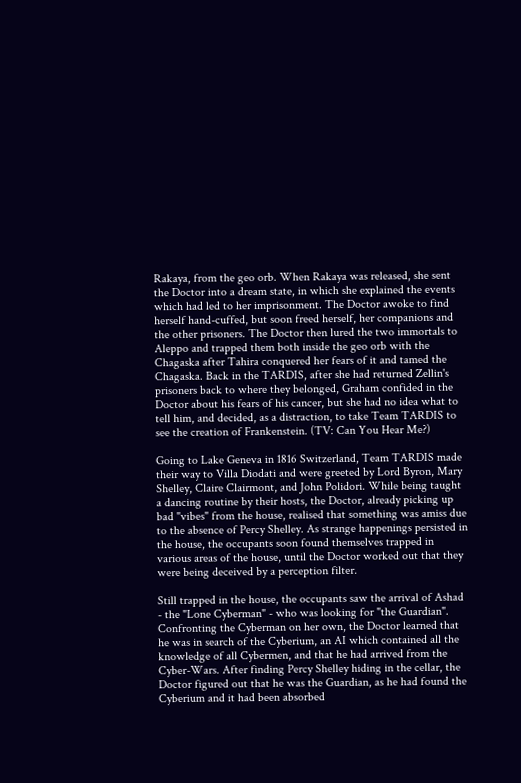Rakaya, from the geo orb. When Rakaya was released, she sent the Doctor into a dream state, in which she explained the events which had led to her imprisonment. The Doctor awoke to find herself hand-cuffed, but soon freed herself, her companions and the other prisoners. The Doctor then lured the two immortals to Aleppo and trapped them both inside the geo orb with the Chagaska after Tahira conquered her fears of it and tamed the Chagaska. Back in the TARDIS, after she had returned Zellin's prisoners back to where they belonged, Graham confided in the Doctor about his fears of his cancer, but she had no idea what to tell him, and decided, as a distraction, to take Team TARDIS to see the creation of Frankenstein. (TV: Can You Hear Me?)

Going to Lake Geneva in 1816 Switzerland, Team TARDIS made their way to Villa Diodati and were greeted by Lord Byron, Mary Shelley, Claire Clairmont, and John Polidori. While being taught a dancing routine by their hosts, the Doctor, already picking up bad "vibes" from the house, realised that something was amiss due to the absence of Percy Shelley. As strange happenings persisted in the house, the occupants soon found themselves trapped in various areas of the house, until the Doctor worked out that they were being deceived by a perception filter.

Still trapped in the house, the occupants saw the arrival of Ashad - the "Lone Cyberman" - who was looking for "the Guardian". Confronting the Cyberman on her own, the Doctor learned that he was in search of the Cyberium, an AI which contained all the knowledge of all Cybermen, and that he had arrived from the Cyber-Wars. After finding Percy Shelley hiding in the cellar, the Doctor figured out that he was the Guardian, as he had found the Cyberium and it had been absorbed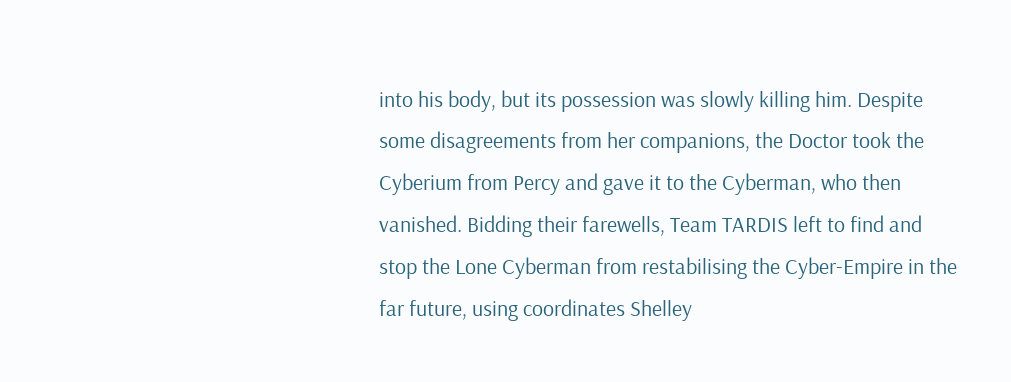into his body, but its possession was slowly killing him. Despite some disagreements from her companions, the Doctor took the Cyberium from Percy and gave it to the Cyberman, who then vanished. Bidding their farewells, Team TARDIS left to find and stop the Lone Cyberman from restabilising the Cyber-Empire in the far future, using coordinates Shelley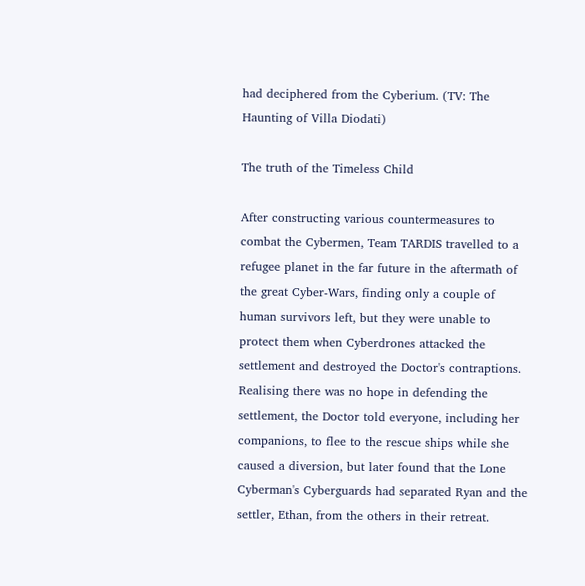had deciphered from the Cyberium. (TV: The Haunting of Villa Diodati)

The truth of the Timeless Child

After constructing various countermeasures to combat the Cybermen, Team TARDIS travelled to a refugee planet in the far future in the aftermath of the great Cyber-Wars, finding only a couple of human survivors left, but they were unable to protect them when Cyberdrones attacked the settlement and destroyed the Doctor's contraptions. Realising there was no hope in defending the settlement, the Doctor told everyone, including her companions, to flee to the rescue ships while she caused a diversion, but later found that the Lone Cyberman's Cyberguards had separated Ryan and the settler, Ethan, from the others in their retreat.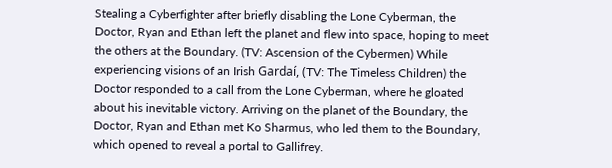Stealing a Cyberfighter after briefly disabling the Lone Cyberman, the Doctor, Ryan and Ethan left the planet and flew into space, hoping to meet the others at the Boundary. (TV: Ascension of the Cybermen) While experiencing visions of an Irish Gardaí, (TV: The Timeless Children) the Doctor responded to a call from the Lone Cyberman, where he gloated about his inevitable victory. Arriving on the planet of the Boundary, the Doctor, Ryan and Ethan met Ko Sharmus, who led them to the Boundary, which opened to reveal a portal to Gallifrey.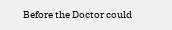Before the Doctor could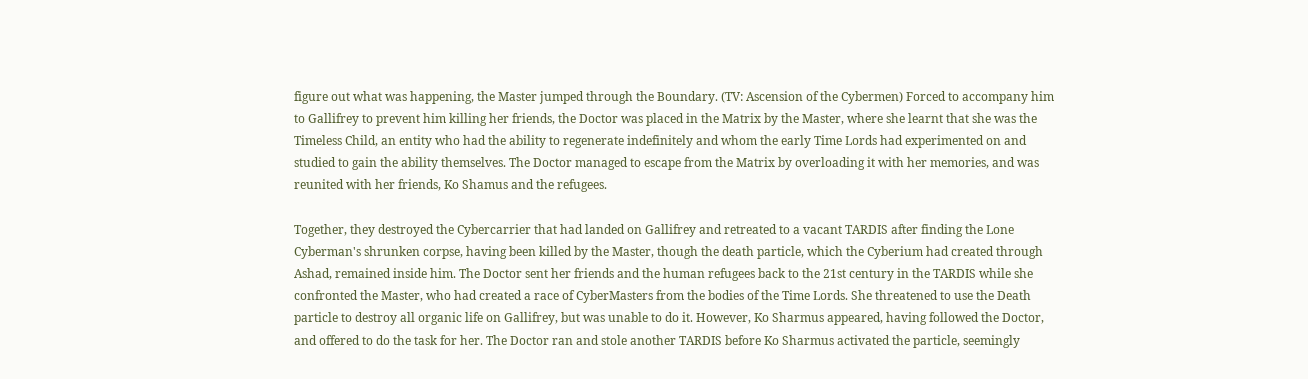figure out what was happening, the Master jumped through the Boundary. (TV: Ascension of the Cybermen) Forced to accompany him to Gallifrey to prevent him killing her friends, the Doctor was placed in the Matrix by the Master, where she learnt that she was the Timeless Child, an entity who had the ability to regenerate indefinitely and whom the early Time Lords had experimented on and studied to gain the ability themselves. The Doctor managed to escape from the Matrix by overloading it with her memories, and was reunited with her friends, Ko Shamus and the refugees.

Together, they destroyed the Cybercarrier that had landed on Gallifrey and retreated to a vacant TARDIS after finding the Lone Cyberman's shrunken corpse, having been killed by the Master, though the death particle, which the Cyberium had created through Ashad, remained inside him. The Doctor sent her friends and the human refugees back to the 21st century in the TARDIS while she confronted the Master, who had created a race of CyberMasters from the bodies of the Time Lords. She threatened to use the Death particle to destroy all organic life on Gallifrey, but was unable to do it. However, Ko Sharmus appeared, having followed the Doctor, and offered to do the task for her. The Doctor ran and stole another TARDIS before Ko Sharmus activated the particle, seemingly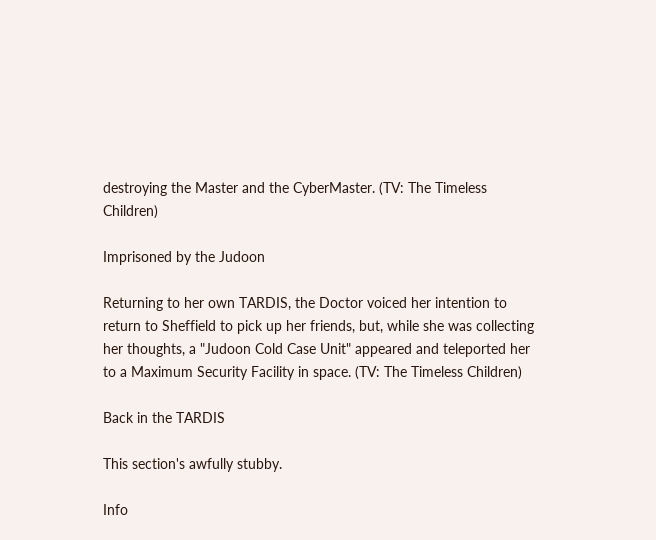destroying the Master and the CyberMaster. (TV: The Timeless Children)

Imprisoned by the Judoon

Returning to her own TARDIS, the Doctor voiced her intention to return to Sheffield to pick up her friends, but, while she was collecting her thoughts, a "Judoon Cold Case Unit" appeared and teleported her to a Maximum Security Facility in space. (TV: The Timeless Children)

Back in the TARDIS

This section's awfully stubby.

Info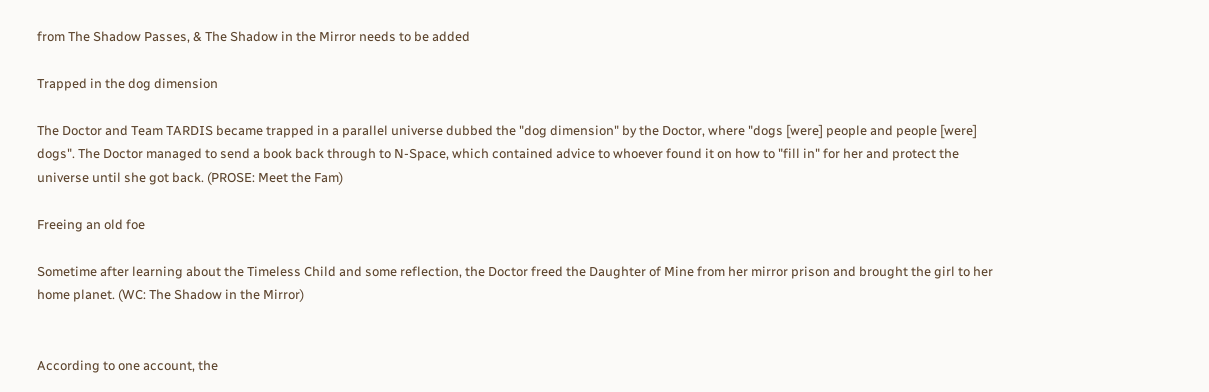from The Shadow Passes, & The Shadow in the Mirror needs to be added

Trapped in the dog dimension

The Doctor and Team TARDIS became trapped in a parallel universe dubbed the "dog dimension" by the Doctor, where "dogs [were] people and people [were] dogs". The Doctor managed to send a book back through to N-Space, which contained advice to whoever found it on how to "fill in" for her and protect the universe until she got back. (PROSE: Meet the Fam)

Freeing an old foe

Sometime after learning about the Timeless Child and some reflection, the Doctor freed the Daughter of Mine from her mirror prison and brought the girl to her home planet. (WC: The Shadow in the Mirror)


According to one account, the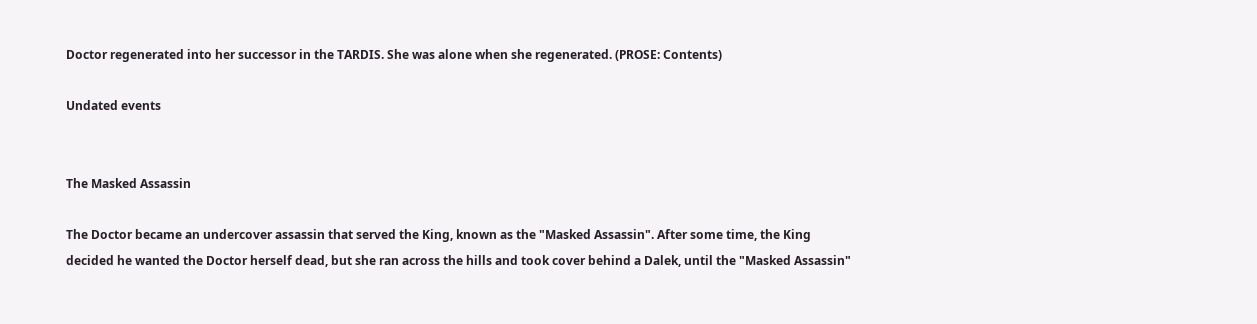Doctor regenerated into her successor in the TARDIS. She was alone when she regenerated. (PROSE: Contents)

Undated events


The Masked Assassin

The Doctor became an undercover assassin that served the King, known as the "Masked Assassin". After some time, the King decided he wanted the Doctor herself dead, but she ran across the hills and took cover behind a Dalek, until the "Masked Assassin"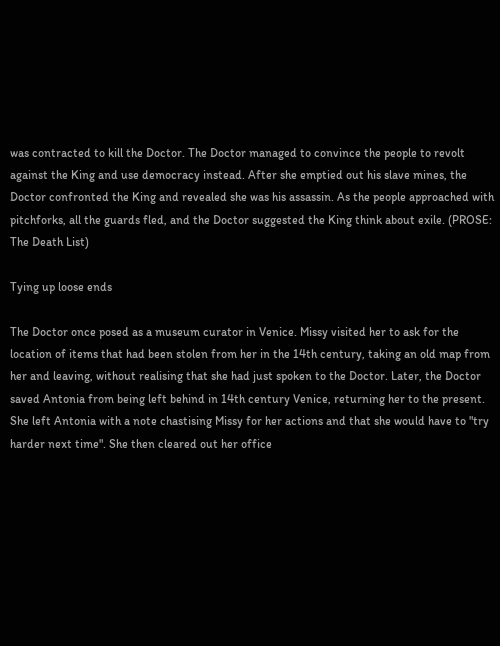was contracted to kill the Doctor. The Doctor managed to convince the people to revolt against the King and use democracy instead. After she emptied out his slave mines, the Doctor confronted the King and revealed she was his assassin. As the people approached with pitchforks, all the guards fled, and the Doctor suggested the King think about exile. (PROSE: The Death List)

Tying up loose ends

The Doctor once posed as a museum curator in Venice. Missy visited her to ask for the location of items that had been stolen from her in the 14th century, taking an old map from her and leaving, without realising that she had just spoken to the Doctor. Later, the Doctor saved Antonia from being left behind in 14th century Venice, returning her to the present. She left Antonia with a note chastising Missy for her actions and that she would have to "try harder next time". She then cleared out her office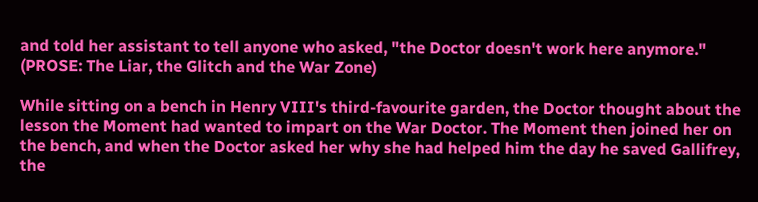and told her assistant to tell anyone who asked, "the Doctor doesn't work here anymore." (PROSE: The Liar, the Glitch and the War Zone)

While sitting on a bench in Henry VIII's third-favourite garden, the Doctor thought about the lesson the Moment had wanted to impart on the War Doctor. The Moment then joined her on the bench, and when the Doctor asked her why she had helped him the day he saved Gallifrey, the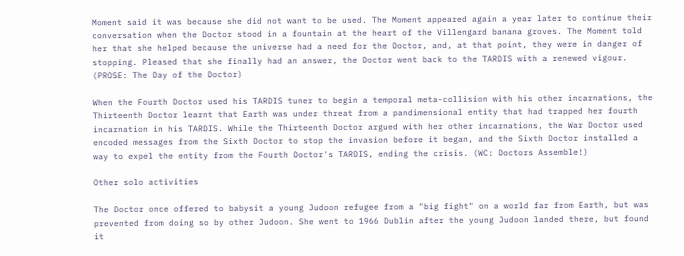Moment said it was because she did not want to be used. The Moment appeared again a year later to continue their conversation when the Doctor stood in a fountain at the heart of the Villengard banana groves. The Moment told her that she helped because the universe had a need for the Doctor, and, at that point, they were in danger of stopping. Pleased that she finally had an answer, the Doctor went back to the TARDIS with a renewed vigour. (PROSE: The Day of the Doctor)

When the Fourth Doctor used his TARDIS tuner to begin a temporal meta-collision with his other incarnations, the Thirteenth Doctor learnt that Earth was under threat from a pandimensional entity that had trapped her fourth incarnation in his TARDIS. While the Thirteenth Doctor argued with her other incarnations, the War Doctor used encoded messages from the Sixth Doctor to stop the invasion before it began, and the Sixth Doctor installed a way to expel the entity from the Fourth Doctor's TARDIS, ending the crisis. (WC: Doctors Assemble!)

Other solo activities

The Doctor once offered to babysit a young Judoon refugee from a "big fight" on a world far from Earth, but was prevented from doing so by other Judoon. She went to 1966 Dublin after the young Judoon landed there, but found it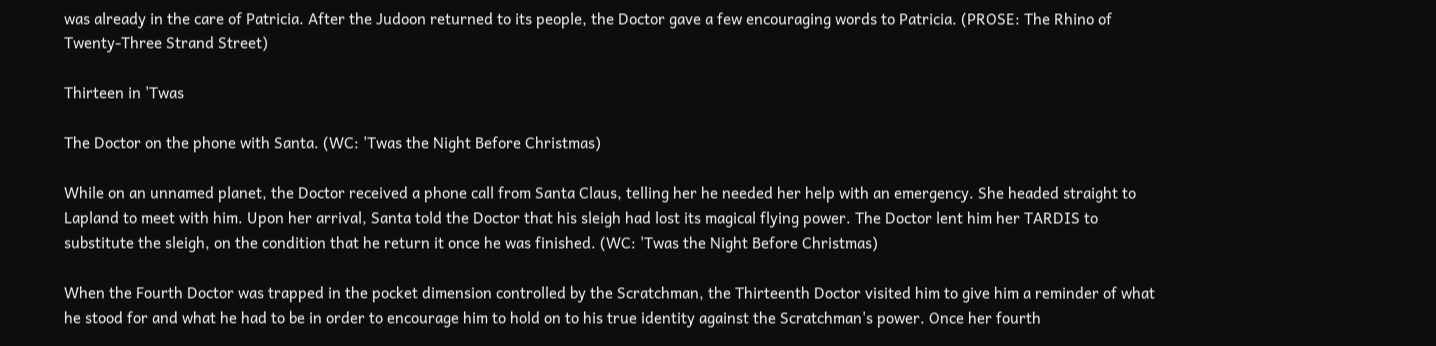was already in the care of Patricia. After the Judoon returned to its people, the Doctor gave a few encouraging words to Patricia. (PROSE: The Rhino of Twenty-Three Strand Street)

Thirteen in 'Twas

The Doctor on the phone with Santa. (WC: 'Twas the Night Before Christmas)

While on an unnamed planet, the Doctor received a phone call from Santa Claus, telling her he needed her help with an emergency. She headed straight to Lapland to meet with him. Upon her arrival, Santa told the Doctor that his sleigh had lost its magical flying power. The Doctor lent him her TARDIS to substitute the sleigh, on the condition that he return it once he was finished. (WC: 'Twas the Night Before Christmas)

When the Fourth Doctor was trapped in the pocket dimension controlled by the Scratchman, the Thirteenth Doctor visited him to give him a reminder of what he stood for and what he had to be in order to encourage him to hold on to his true identity against the Scratchman's power. Once her fourth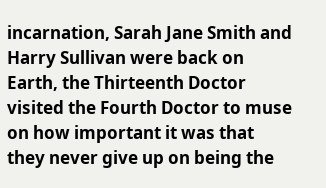incarnation, Sarah Jane Smith and Harry Sullivan were back on Earth, the Thirteenth Doctor visited the Fourth Doctor to muse on how important it was that they never give up on being the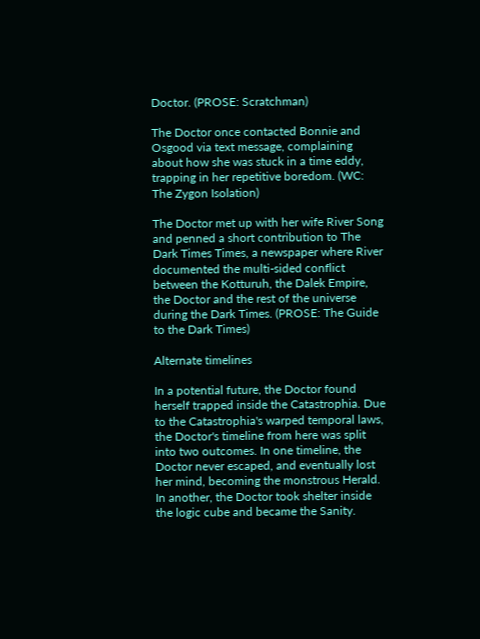Doctor. (PROSE: Scratchman)

The Doctor once contacted Bonnie and Osgood via text message, complaining about how she was stuck in a time eddy, trapping in her repetitive boredom. (WC: The Zygon Isolation)

The Doctor met up with her wife River Song and penned a short contribution to The Dark Times Times, a newspaper where River documented the multi-sided conflict between the Kotturuh, the Dalek Empire, the Doctor and the rest of the universe during the Dark Times. (PROSE: The Guide to the Dark Times)

Alternate timelines

In a potential future, the Doctor found herself trapped inside the Catastrophia. Due to the Catastrophia's warped temporal laws, the Doctor's timeline from here was split into two outcomes. In one timeline, the Doctor never escaped, and eventually lost her mind, becoming the monstrous Herald. In another, the Doctor took shelter inside the logic cube and became the Sanity.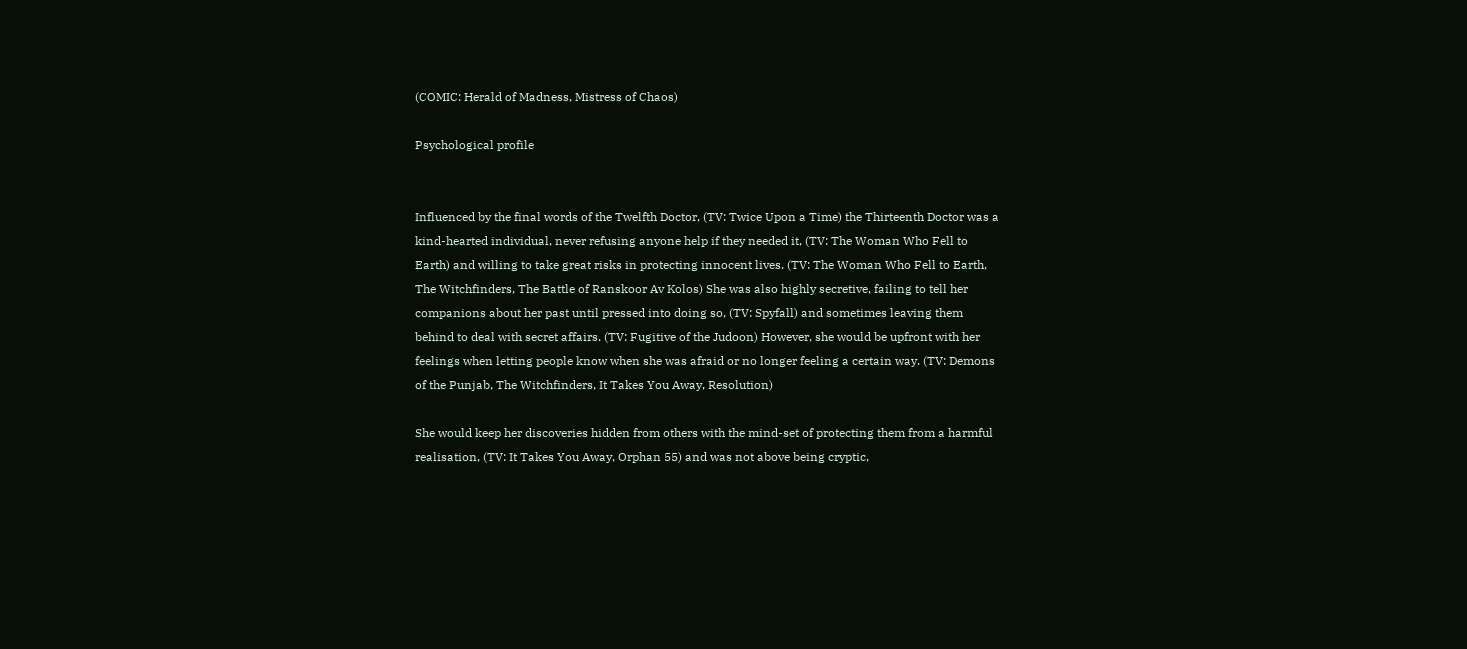(COMIC: Herald of Madness, Mistress of Chaos)

Psychological profile


Influenced by the final words of the Twelfth Doctor, (TV: Twice Upon a Time) the Thirteenth Doctor was a kind-hearted individual, never refusing anyone help if they needed it, (TV: The Woman Who Fell to Earth) and willing to take great risks in protecting innocent lives. (TV: The Woman Who Fell to Earth, The Witchfinders, The Battle of Ranskoor Av Kolos) She was also highly secretive, failing to tell her companions about her past until pressed into doing so, (TV: Spyfall) and sometimes leaving them behind to deal with secret affairs. (TV: Fugitive of the Judoon) However, she would be upfront with her feelings when letting people know when she was afraid or no longer feeling a certain way. (TV: Demons of the Punjab, The Witchfinders, It Takes You Away, Resolution)

She would keep her discoveries hidden from others with the mind-set of protecting them from a harmful realisation, (TV: It Takes You Away, Orphan 55) and was not above being cryptic,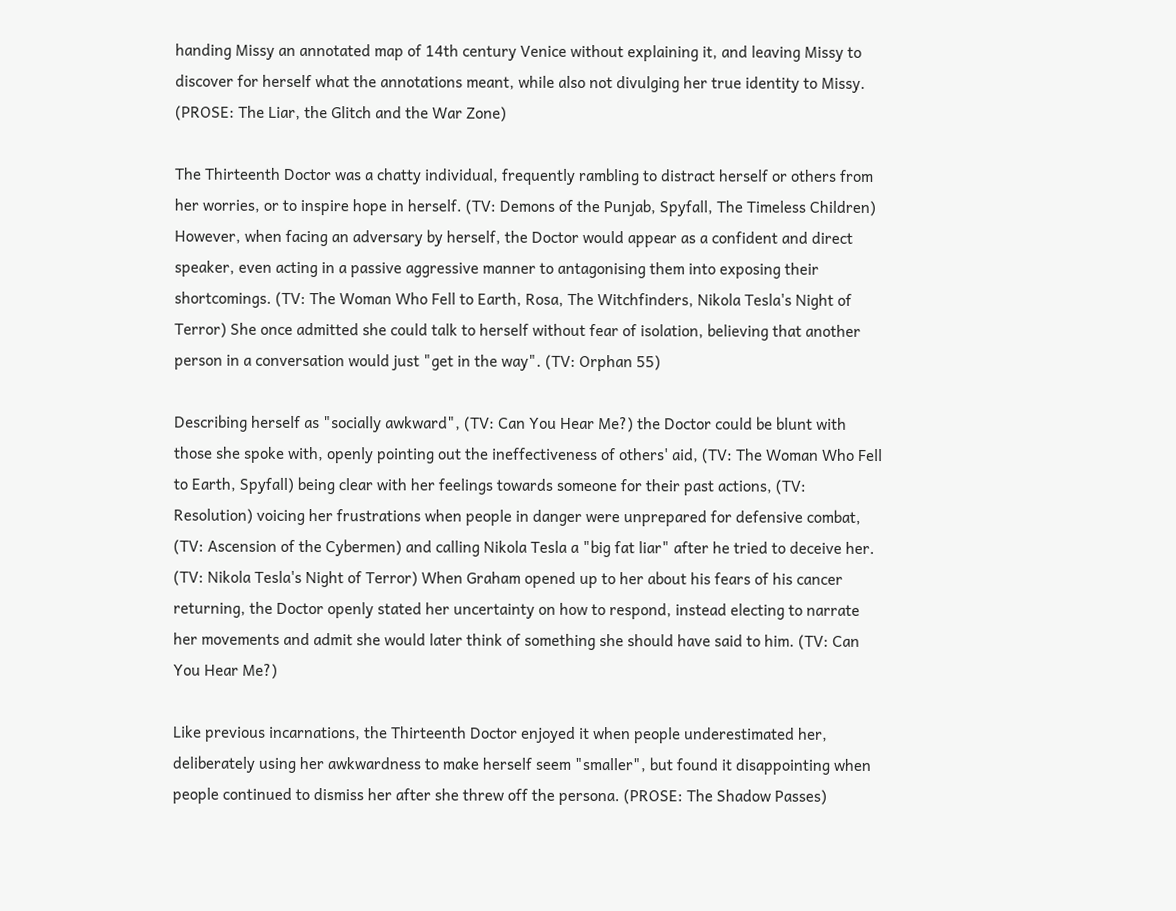handing Missy an annotated map of 14th century Venice without explaining it, and leaving Missy to discover for herself what the annotations meant, while also not divulging her true identity to Missy. (PROSE: The Liar, the Glitch and the War Zone)

The Thirteenth Doctor was a chatty individual, frequently rambling to distract herself or others from her worries, or to inspire hope in herself. (TV: Demons of the Punjab, Spyfall, The Timeless Children) However, when facing an adversary by herself, the Doctor would appear as a confident and direct speaker, even acting in a passive aggressive manner to antagonising them into exposing their shortcomings. (TV: The Woman Who Fell to Earth, Rosa, The Witchfinders, Nikola Tesla's Night of Terror) She once admitted she could talk to herself without fear of isolation, believing that another person in a conversation would just "get in the way". (TV: Orphan 55)

Describing herself as "socially awkward", (TV: Can You Hear Me?) the Doctor could be blunt with those she spoke with, openly pointing out the ineffectiveness of others' aid, (TV: The Woman Who Fell to Earth, Spyfall) being clear with her feelings towards someone for their past actions, (TV: Resolution) voicing her frustrations when people in danger were unprepared for defensive combat, (TV: Ascension of the Cybermen) and calling Nikola Tesla a "big fat liar" after he tried to deceive her. (TV: Nikola Tesla's Night of Terror) When Graham opened up to her about his fears of his cancer returning, the Doctor openly stated her uncertainty on how to respond, instead electing to narrate her movements and admit she would later think of something she should have said to him. (TV: Can You Hear Me?)

Like previous incarnations, the Thirteenth Doctor enjoyed it when people underestimated her, deliberately using her awkwardness to make herself seem "smaller", but found it disappointing when people continued to dismiss her after she threw off the persona. (PROSE: The Shadow Passes)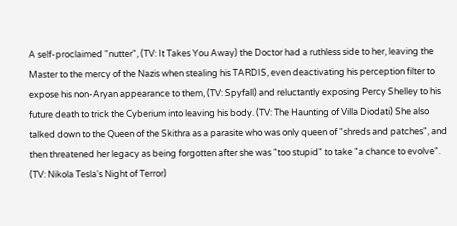A self-proclaimed "nutter", (TV: It Takes You Away) the Doctor had a ruthless side to her, leaving the Master to the mercy of the Nazis when stealing his TARDIS, even deactivating his perception filter to expose his non-Aryan appearance to them, (TV: Spyfall) and reluctantly exposing Percy Shelley to his future death to trick the Cyberium into leaving his body. (TV: The Haunting of Villa Diodati) She also talked down to the Queen of the Skithra as a parasite who was only queen of "shreds and patches", and then threatened her legacy as being forgotten after she was "too stupid" to take "a chance to evolve". (TV: Nikola Tesla's Night of Terror)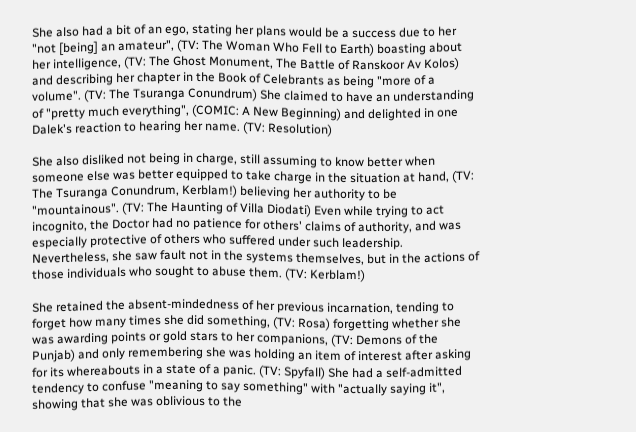She also had a bit of an ego, stating her plans would be a success due to her "not [being] an amateur", (TV: The Woman Who Fell to Earth) boasting about her intelligence, (TV: The Ghost Monument, The Battle of Ranskoor Av Kolos) and describing her chapter in the Book of Celebrants as being "more of a volume". (TV: The Tsuranga Conundrum) She claimed to have an understanding of "pretty much everything", (COMIC: A New Beginning) and delighted in one Dalek's reaction to hearing her name. (TV: Resolution)

She also disliked not being in charge, still assuming to know better when someone else was better equipped to take charge in the situation at hand, (TV: The Tsuranga Conundrum, Kerblam!) believing her authority to be "mountainous". (TV: The Haunting of Villa Diodati) Even while trying to act incognito, the Doctor had no patience for others' claims of authority, and was especially protective of others who suffered under such leadership. Nevertheless, she saw fault not in the systems themselves, but in the actions of those individuals who sought to abuse them. (TV: Kerblam!)

She retained the absent-mindedness of her previous incarnation, tending to forget how many times she did something, (TV: Rosa) forgetting whether she was awarding points or gold stars to her companions, (TV: Demons of the Punjab) and only remembering she was holding an item of interest after asking for its whereabouts in a state of a panic. (TV: Spyfall) She had a self-admitted tendency to confuse "meaning to say something" with "actually saying it", showing that she was oblivious to the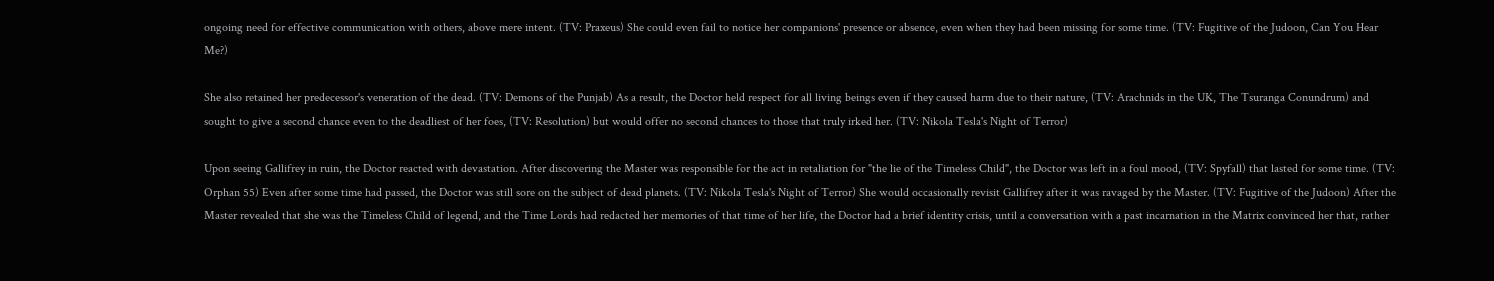ongoing need for effective communication with others, above mere intent. (TV: Praxeus) She could even fail to notice her companions' presence or absence, even when they had been missing for some time. (TV: Fugitive of the Judoon, Can You Hear Me?)

She also retained her predecessor's veneration of the dead. (TV: Demons of the Punjab) As a result, the Doctor held respect for all living beings even if they caused harm due to their nature, (TV: Arachnids in the UK, The Tsuranga Conundrum) and sought to give a second chance even to the deadliest of her foes, (TV: Resolution) but would offer no second chances to those that truly irked her. (TV: Nikola Tesla's Night of Terror)

Upon seeing Gallifrey in ruin, the Doctor reacted with devastation. After discovering the Master was responsible for the act in retaliation for "the lie of the Timeless Child", the Doctor was left in a foul mood, (TV: Spyfall) that lasted for some time. (TV: Orphan 55) Even after some time had passed, the Doctor was still sore on the subject of dead planets. (TV: Nikola Tesla's Night of Terror) She would occasionally revisit Gallifrey after it was ravaged by the Master. (TV: Fugitive of the Judoon) After the Master revealed that she was the Timeless Child of legend, and the Time Lords had redacted her memories of that time of her life, the Doctor had a brief identity crisis, until a conversation with a past incarnation in the Matrix convinced her that, rather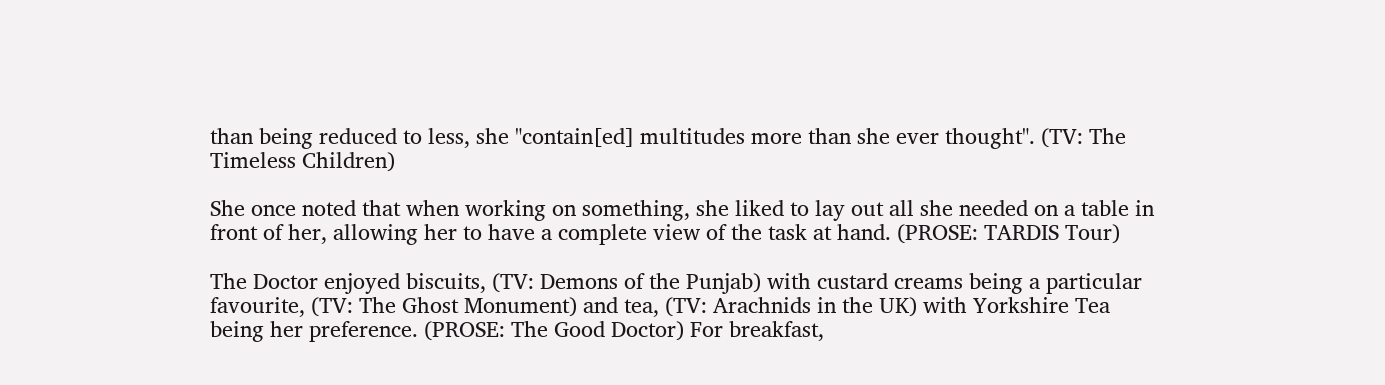than being reduced to less, she "contain[ed] multitudes more than she ever thought". (TV: The Timeless Children)

She once noted that when working on something, she liked to lay out all she needed on a table in front of her, allowing her to have a complete view of the task at hand. (PROSE: TARDIS Tour)

The Doctor enjoyed biscuits, (TV: Demons of the Punjab) with custard creams being a particular favourite, (TV: The Ghost Monument) and tea, (TV: Arachnids in the UK) with Yorkshire Tea being her preference. (PROSE: The Good Doctor) For breakfast,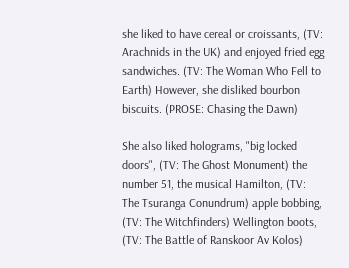she liked to have cereal or croissants, (TV: Arachnids in the UK) and enjoyed fried egg sandwiches. (TV: The Woman Who Fell to Earth) However, she disliked bourbon biscuits. (PROSE: Chasing the Dawn)

She also liked holograms, "big locked doors", (TV: The Ghost Monument) the number 51, the musical Hamilton, (TV: The Tsuranga Conundrum) apple bobbing, (TV: The Witchfinders) Wellington boots, (TV: The Battle of Ranskoor Av Kolos)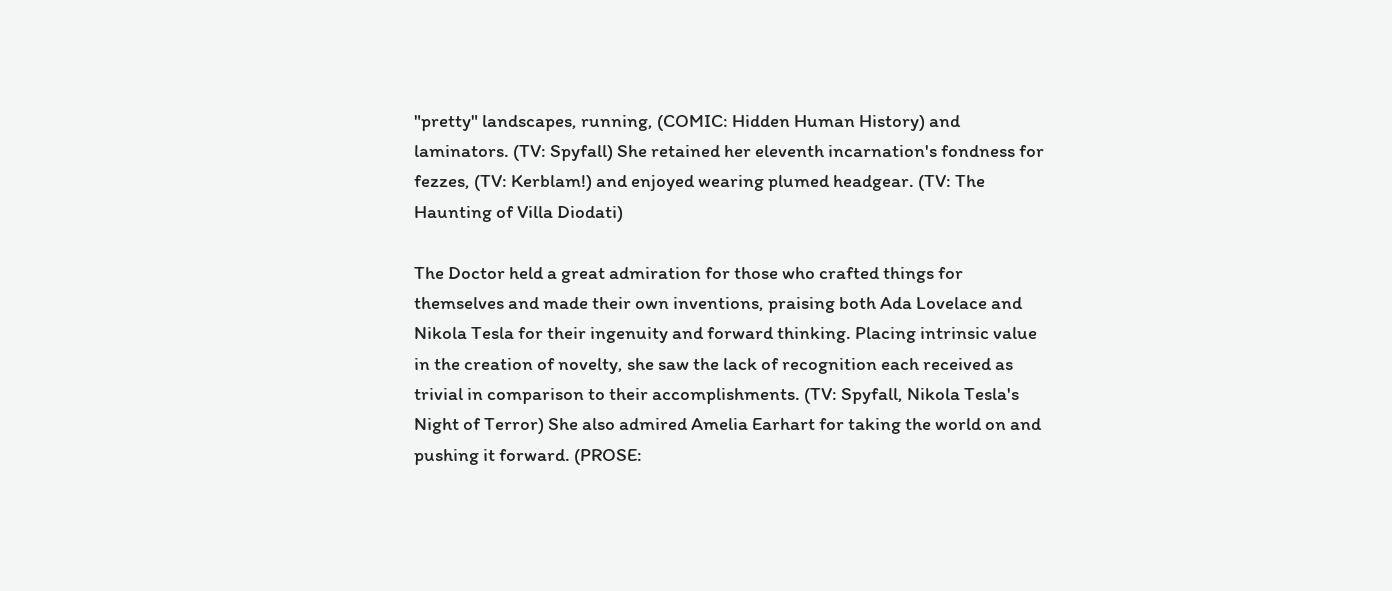"pretty" landscapes, running, (COMIC: Hidden Human History) and laminators. (TV: Spyfall) She retained her eleventh incarnation's fondness for fezzes, (TV: Kerblam!) and enjoyed wearing plumed headgear. (TV: The Haunting of Villa Diodati)

The Doctor held a great admiration for those who crafted things for themselves and made their own inventions, praising both Ada Lovelace and Nikola Tesla for their ingenuity and forward thinking. Placing intrinsic value in the creation of novelty, she saw the lack of recognition each received as trivial in comparison to their accomplishments. (TV: Spyfall, Nikola Tesla's Night of Terror) She also admired Amelia Earhart for taking the world on and pushing it forward. (PROSE: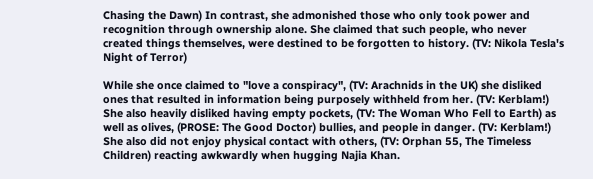Chasing the Dawn) In contrast, she admonished those who only took power and recognition through ownership alone. She claimed that such people, who never created things themselves, were destined to be forgotten to history. (TV: Nikola Tesla's Night of Terror)

While she once claimed to "love a conspiracy", (TV: Arachnids in the UK) she disliked ones that resulted in information being purposely withheld from her. (TV: Kerblam!) She also heavily disliked having empty pockets, (TV: The Woman Who Fell to Earth) as well as olives, (PROSE: The Good Doctor) bullies, and people in danger. (TV: Kerblam!) She also did not enjoy physical contact with others, (TV: Orphan 55, The Timeless Children) reacting awkwardly when hugging Najia Khan.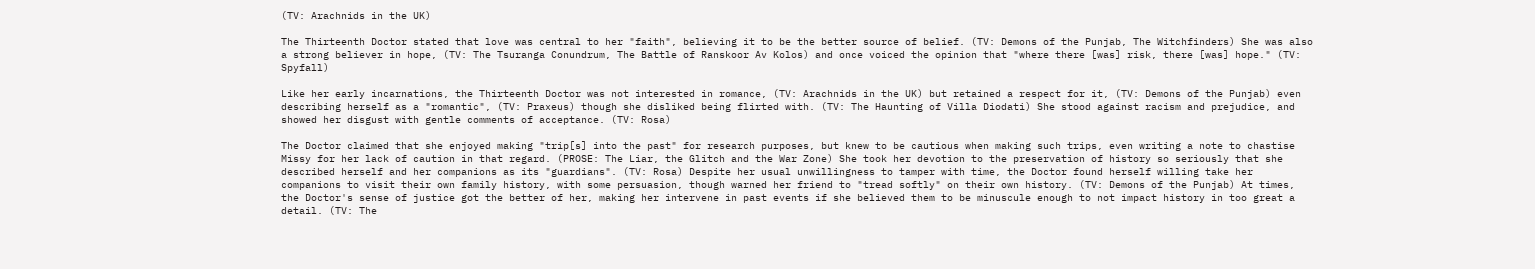(TV: Arachnids in the UK)

The Thirteenth Doctor stated that love was central to her "faith", believing it to be the better source of belief. (TV: Demons of the Punjab, The Witchfinders) She was also a strong believer in hope, (TV: The Tsuranga Conundrum, The Battle of Ranskoor Av Kolos) and once voiced the opinion that "where there [was] risk, there [was] hope." (TV: Spyfall)

Like her early incarnations, the Thirteenth Doctor was not interested in romance, (TV: Arachnids in the UK) but retained a respect for it, (TV: Demons of the Punjab) even describing herself as a "romantic", (TV: Praxeus) though she disliked being flirted with. (TV: The Haunting of Villa Diodati) She stood against racism and prejudice, and showed her disgust with gentle comments of acceptance. (TV: Rosa)

The Doctor claimed that she enjoyed making "trip[s] into the past" for research purposes, but knew to be cautious when making such trips, even writing a note to chastise Missy for her lack of caution in that regard. (PROSE: The Liar, the Glitch and the War Zone) She took her devotion to the preservation of history so seriously that she described herself and her companions as its "guardians". (TV: Rosa) Despite her usual unwillingness to tamper with time, the Doctor found herself willing take her companions to visit their own family history, with some persuasion, though warned her friend to "tread softly" on their own history. (TV: Demons of the Punjab) At times, the Doctor's sense of justice got the better of her, making her intervene in past events if she believed them to be minuscule enough to not impact history in too great a detail. (TV: The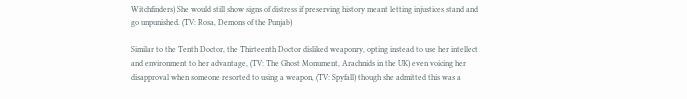Witchfinders) She would still show signs of distress if preserving history meant letting injustices stand and go unpunished. (TV: Rosa, Demons of the Punjab)

Similar to the Tenth Doctor, the Thirteenth Doctor disliked weaponry, opting instead to use her intellect and environment to her advantage, (TV: The Ghost Monument, Arachnids in the UK) even voicing her disapproval when someone resorted to using a weapon, (TV: Spyfall) though she admitted this was a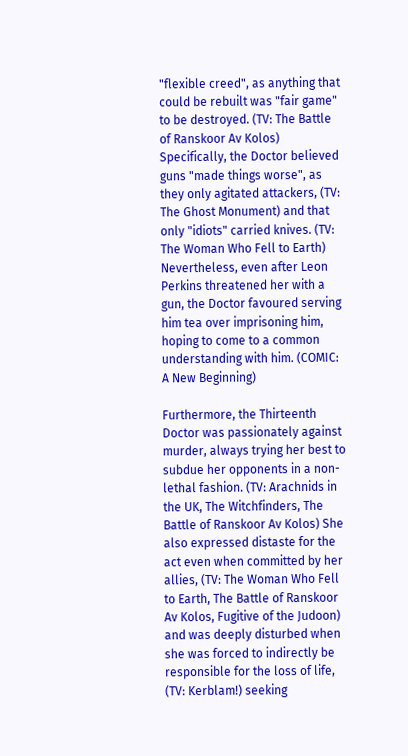"flexible creed", as anything that could be rebuilt was "fair game" to be destroyed. (TV: The Battle of Ranskoor Av Kolos) Specifically, the Doctor believed guns "made things worse", as they only agitated attackers, (TV: The Ghost Monument) and that only "idiots" carried knives. (TV: The Woman Who Fell to Earth) Nevertheless, even after Leon Perkins threatened her with a gun, the Doctor favoured serving him tea over imprisoning him, hoping to come to a common understanding with him. (COMIC: A New Beginning)

Furthermore, the Thirteenth Doctor was passionately against murder, always trying her best to subdue her opponents in a non-lethal fashion. (TV: Arachnids in the UK, The Witchfinders, The Battle of Ranskoor Av Kolos) She also expressed distaste for the act even when committed by her allies, (TV: The Woman Who Fell to Earth, The Battle of Ranskoor Av Kolos, Fugitive of the Judoon) and was deeply disturbed when she was forced to indirectly be responsible for the loss of life, (TV: Kerblam!) seeking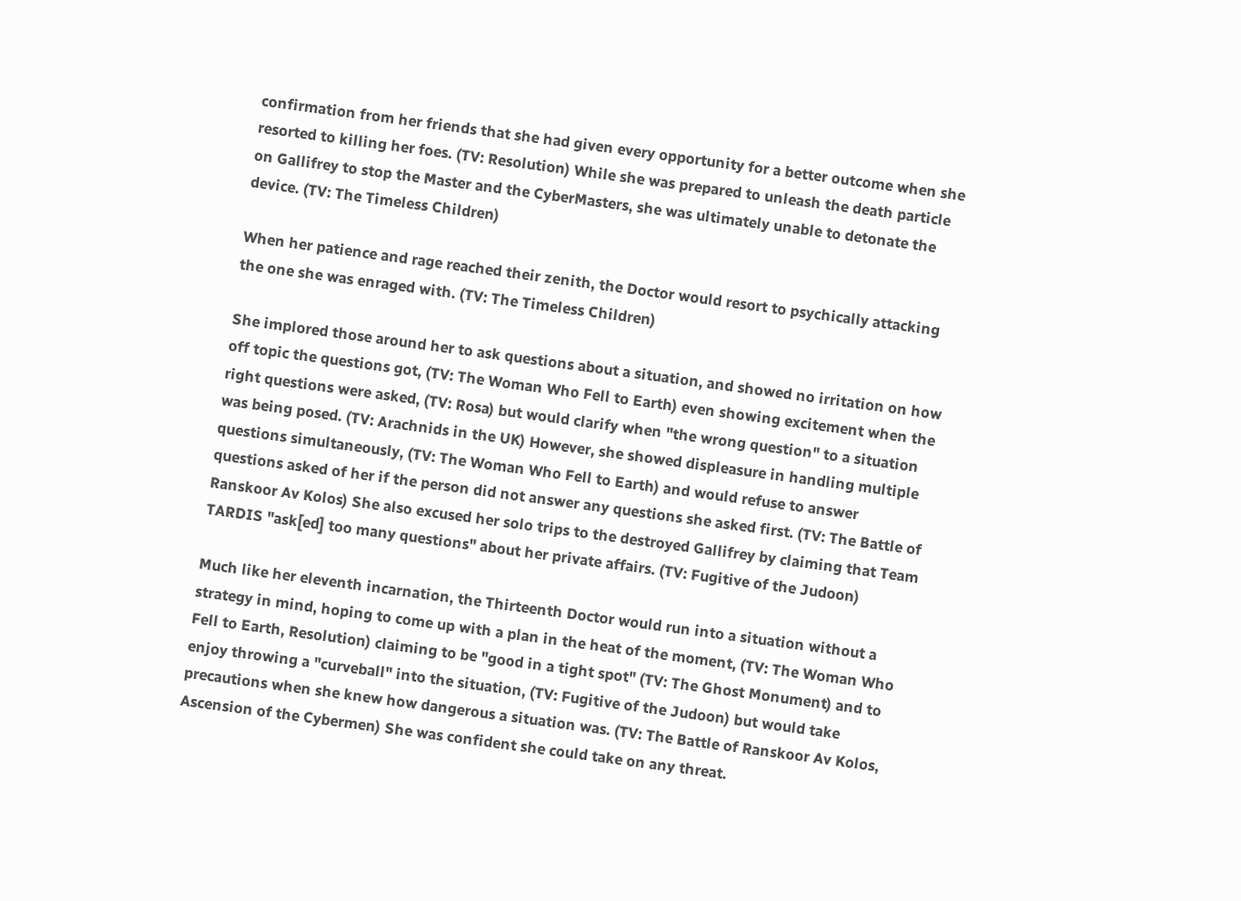confirmation from her friends that she had given every opportunity for a better outcome when she resorted to killing her foes. (TV: Resolution) While she was prepared to unleash the death particle on Gallifrey to stop the Master and the CyberMasters, she was ultimately unable to detonate the device. (TV: The Timeless Children)

When her patience and rage reached their zenith, the Doctor would resort to psychically attacking the one she was enraged with. (TV: The Timeless Children)

She implored those around her to ask questions about a situation, and showed no irritation on how off topic the questions got, (TV: The Woman Who Fell to Earth) even showing excitement when the right questions were asked, (TV: Rosa) but would clarify when "the wrong question" to a situation was being posed. (TV: Arachnids in the UK) However, she showed displeasure in handling multiple questions simultaneously, (TV: The Woman Who Fell to Earth) and would refuse to answer questions asked of her if the person did not answer any questions she asked first. (TV: The Battle of Ranskoor Av Kolos) She also excused her solo trips to the destroyed Gallifrey by claiming that Team TARDIS "ask[ed] too many questions" about her private affairs. (TV: Fugitive of the Judoon)

Much like her eleventh incarnation, the Thirteenth Doctor would run into a situation without a strategy in mind, hoping to come up with a plan in the heat of the moment, (TV: The Woman Who Fell to Earth, Resolution) claiming to be "good in a tight spot" (TV: The Ghost Monument) and to enjoy throwing a "curveball" into the situation, (TV: Fugitive of the Judoon) but would take precautions when she knew how dangerous a situation was. (TV: The Battle of Ranskoor Av Kolos, Ascension of the Cybermen) She was confident she could take on any threat.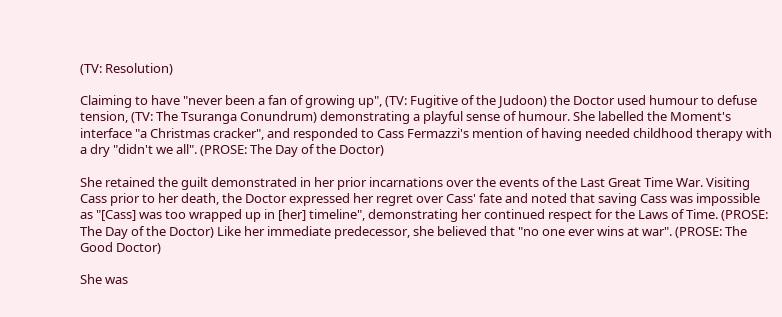(TV: Resolution)

Claiming to have "never been a fan of growing up", (TV: Fugitive of the Judoon) the Doctor used humour to defuse tension, (TV: The Tsuranga Conundrum) demonstrating a playful sense of humour. She labelled the Moment's interface "a Christmas cracker", and responded to Cass Fermazzi's mention of having needed childhood therapy with a dry "didn't we all". (PROSE: The Day of the Doctor)

She retained the guilt demonstrated in her prior incarnations over the events of the Last Great Time War. Visiting Cass prior to her death, the Doctor expressed her regret over Cass' fate and noted that saving Cass was impossible as "[Cass] was too wrapped up in [her] timeline", demonstrating her continued respect for the Laws of Time. (PROSE: The Day of the Doctor) Like her immediate predecessor, she believed that "no one ever wins at war". (PROSE: The Good Doctor)

She was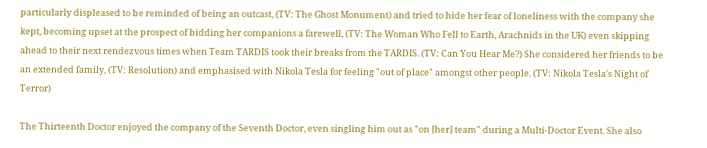particularly displeased to be reminded of being an outcast, (TV: The Ghost Monument) and tried to hide her fear of loneliness with the company she kept, becoming upset at the prospect of bidding her companions a farewell, (TV: The Woman Who Fell to Earth, Arachnids in the UK) even skipping ahead to their next rendezvous times when Team TARDIS took their breaks from the TARDIS. (TV: Can You Hear Me?) She considered her friends to be an extended family, (TV: Resolution) and emphasised with Nikola Tesla for feeling "out of place" amongst other people. (TV: Nikola Tesla's Night of Terror)

The Thirteenth Doctor enjoyed the company of the Seventh Doctor, even singling him out as "on [her] team" during a Multi-Doctor Event. She also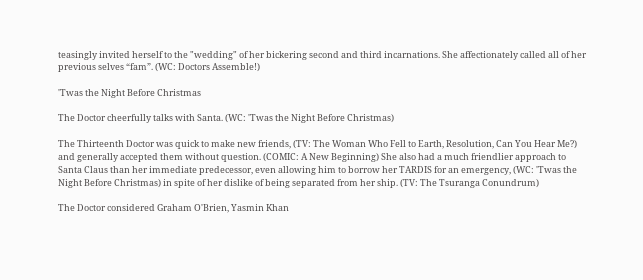teasingly invited herself to the "wedding" of her bickering second and third incarnations. She affectionately called all of her previous selves “fam”. (WC: Doctors Assemble!)

'Twas the Night Before Christmas

The Doctor cheerfully talks with Santa. (WC: 'Twas the Night Before Christmas)

The Thirteenth Doctor was quick to make new friends, (TV: The Woman Who Fell to Earth, Resolution, Can You Hear Me?) and generally accepted them without question. (COMIC: A New Beginning) She also had a much friendlier approach to Santa Claus than her immediate predecessor, even allowing him to borrow her TARDIS for an emergency, (WC: 'Twas the Night Before Christmas) in spite of her dislike of being separated from her ship. (TV: The Tsuranga Conundrum)

The Doctor considered Graham O'Brien, Yasmin Khan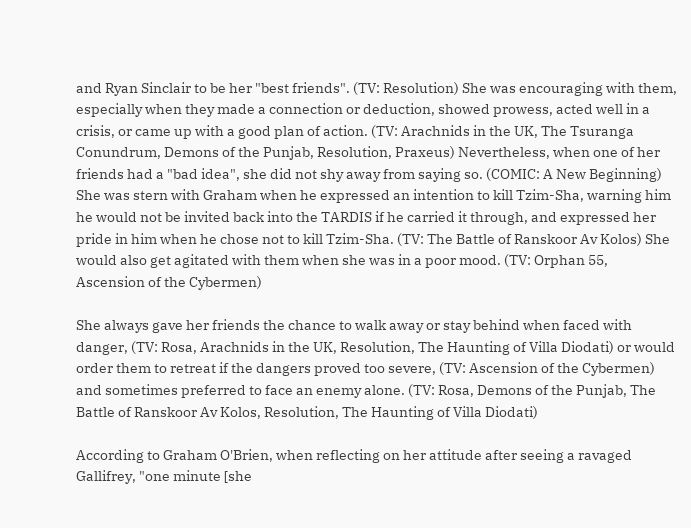and Ryan Sinclair to be her "best friends". (TV: Resolution) She was encouraging with them, especially when they made a connection or deduction, showed prowess, acted well in a crisis, or came up with a good plan of action. (TV: Arachnids in the UK, The Tsuranga Conundrum, Demons of the Punjab, Resolution, Praxeus) Nevertheless, when one of her friends had a "bad idea", she did not shy away from saying so. (COMIC: A New Beginning) She was stern with Graham when he expressed an intention to kill Tzim-Sha, warning him he would not be invited back into the TARDIS if he carried it through, and expressed her pride in him when he chose not to kill Tzim-Sha. (TV: The Battle of Ranskoor Av Kolos) She would also get agitated with them when she was in a poor mood. (TV: Orphan 55, Ascension of the Cybermen)

She always gave her friends the chance to walk away or stay behind when faced with danger, (TV: Rosa, Arachnids in the UK, Resolution, The Haunting of Villa Diodati) or would order them to retreat if the dangers proved too severe, (TV: Ascension of the Cybermen) and sometimes preferred to face an enemy alone. (TV: Rosa, Demons of the Punjab, The Battle of Ranskoor Av Kolos, Resolution, The Haunting of Villa Diodati)

According to Graham O'Brien, when reflecting on her attitude after seeing a ravaged Gallifrey, "one minute [she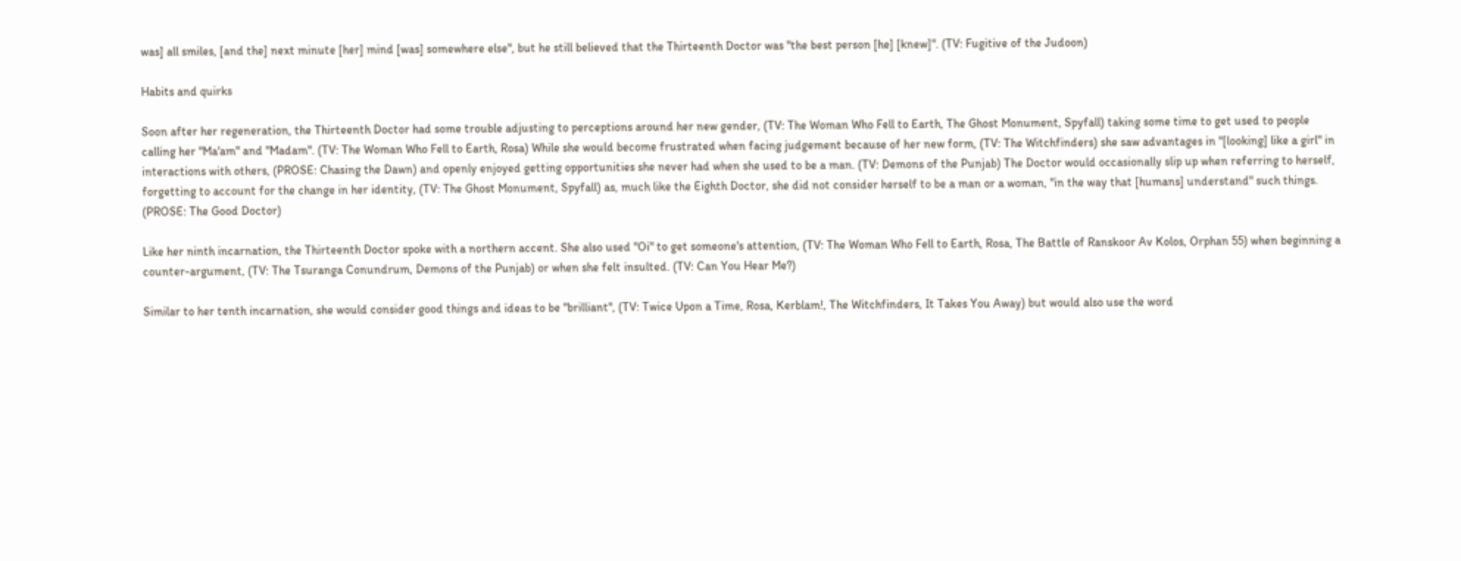was] all smiles, [and the] next minute [her] mind [was] somewhere else", but he still believed that the Thirteenth Doctor was "the best person [he] [knew]". (TV: Fugitive of the Judoon)

Habits and quirks

Soon after her regeneration, the Thirteenth Doctor had some trouble adjusting to perceptions around her new gender, (TV: The Woman Who Fell to Earth, The Ghost Monument, Spyfall) taking some time to get used to people calling her "Ma'am" and "Madam". (TV: The Woman Who Fell to Earth, Rosa) While she would become frustrated when facing judgement because of her new form, (TV: The Witchfinders) she saw advantages in "[looking] like a girl" in interactions with others, (PROSE: Chasing the Dawn) and openly enjoyed getting opportunities she never had when she used to be a man. (TV: Demons of the Punjab) The Doctor would occasionally slip up when referring to herself, forgetting to account for the change in her identity, (TV: The Ghost Monument, Spyfall) as, much like the Eighth Doctor, she did not consider herself to be a man or a woman, "in the way that [humans] understand" such things. (PROSE: The Good Doctor)

Like her ninth incarnation, the Thirteenth Doctor spoke with a northern accent. She also used "Oi" to get someone's attention, (TV: The Woman Who Fell to Earth, Rosa, The Battle of Ranskoor Av Kolos, Orphan 55) when beginning a counter-argument, (TV: The Tsuranga Conundrum, Demons of the Punjab) or when she felt insulted. (TV: Can You Hear Me?)

Similar to her tenth incarnation, she would consider good things and ideas to be "brilliant", (TV: Twice Upon a Time, Rosa, Kerblam!, The Witchfinders, It Takes You Away) but would also use the word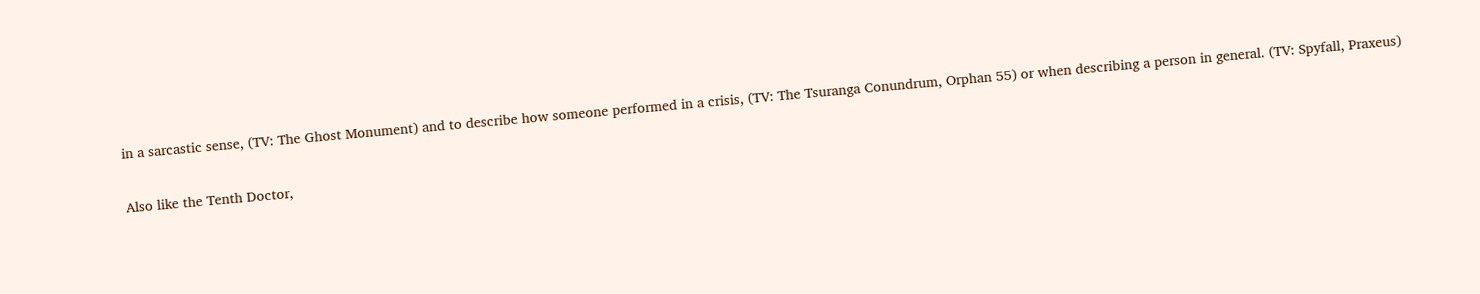in a sarcastic sense, (TV: The Ghost Monument) and to describe how someone performed in a crisis, (TV: The Tsuranga Conundrum, Orphan 55) or when describing a person in general. (TV: Spyfall, Praxeus)

Also like the Tenth Doctor,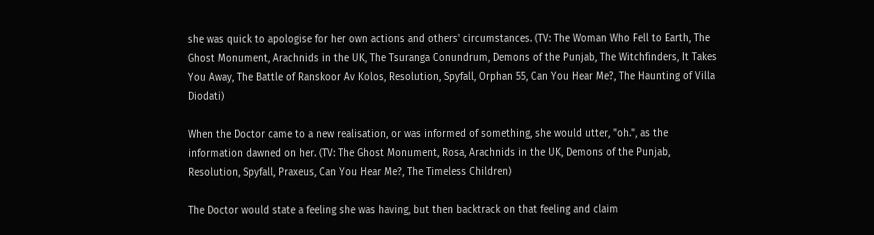she was quick to apologise for her own actions and others' circumstances. (TV: The Woman Who Fell to Earth, The Ghost Monument, Arachnids in the UK, The Tsuranga Conundrum, Demons of the Punjab, The Witchfinders, It Takes You Away, The Battle of Ranskoor Av Kolos, Resolution, Spyfall, Orphan 55, Can You Hear Me?, The Haunting of Villa Diodati)

When the Doctor came to a new realisation, or was informed of something, she would utter, "oh.", as the information dawned on her. (TV: The Ghost Monument, Rosa, Arachnids in the UK, Demons of the Punjab, Resolution, Spyfall, Praxeus, Can You Hear Me?, The Timeless Children)

The Doctor would state a feeling she was having, but then backtrack on that feeling and claim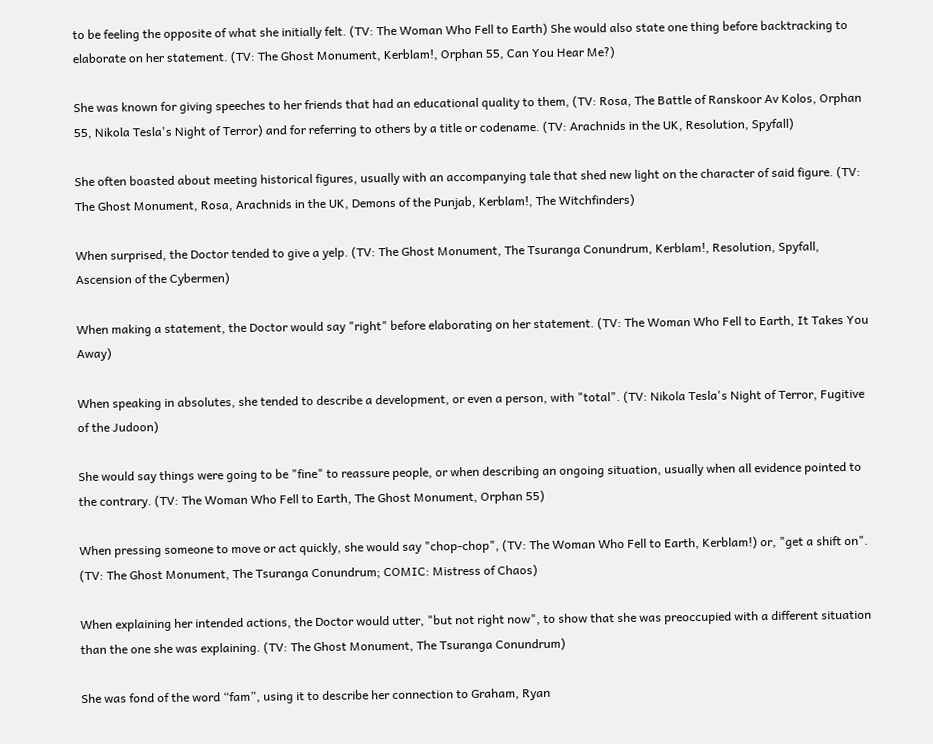to be feeling the opposite of what she initially felt. (TV: The Woman Who Fell to Earth) She would also state one thing before backtracking to elaborate on her statement. (TV: The Ghost Monument, Kerblam!, Orphan 55, Can You Hear Me?)

She was known for giving speeches to her friends that had an educational quality to them, (TV: Rosa, The Battle of Ranskoor Av Kolos, Orphan 55, Nikola Tesla's Night of Terror) and for referring to others by a title or codename. (TV: Arachnids in the UK, Resolution, Spyfall)

She often boasted about meeting historical figures, usually with an accompanying tale that shed new light on the character of said figure. (TV: The Ghost Monument, Rosa, Arachnids in the UK, Demons of the Punjab, Kerblam!, The Witchfinders)

When surprised, the Doctor tended to give a yelp. (TV: The Ghost Monument, The Tsuranga Conundrum, Kerblam!, Resolution, Spyfall, Ascension of the Cybermen)

When making a statement, the Doctor would say "right" before elaborating on her statement. (TV: The Woman Who Fell to Earth, It Takes You Away)

When speaking in absolutes, she tended to describe a development, or even a person, with "total". (TV: Nikola Tesla's Night of Terror, Fugitive of the Judoon)

She would say things were going to be "fine" to reassure people, or when describing an ongoing situation, usually when all evidence pointed to the contrary. (TV: The Woman Who Fell to Earth, The Ghost Monument, Orphan 55)

When pressing someone to move or act quickly, she would say "chop-chop", (TV: The Woman Who Fell to Earth, Kerblam!) or, "get a shift on". (TV: The Ghost Monument, The Tsuranga Conundrum; COMIC: Mistress of Chaos)

When explaining her intended actions, the Doctor would utter, "but not right now", to show that she was preoccupied with a different situation than the one she was explaining. (TV: The Ghost Monument, The Tsuranga Conundrum)

She was fond of the word “fam”, using it to describe her connection to Graham, Ryan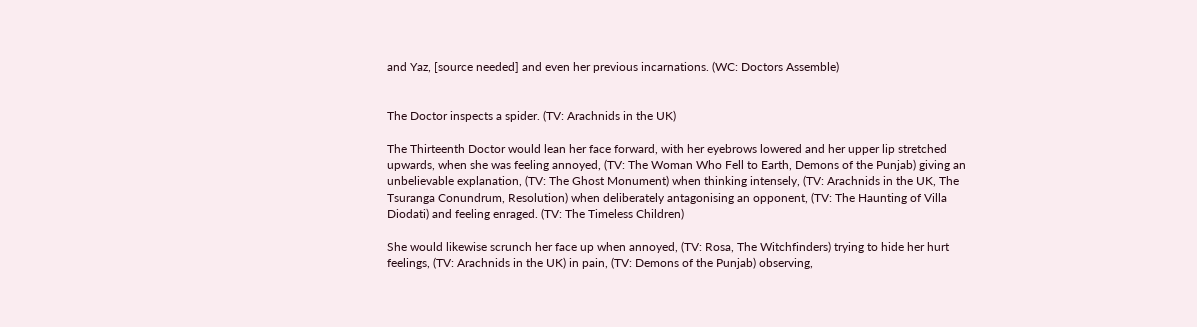and Yaz, [source needed] and even her previous incarnations. (WC: Doctors Assemble)


The Doctor inspects a spider. (TV: Arachnids in the UK)

The Thirteenth Doctor would lean her face forward, with her eyebrows lowered and her upper lip stretched upwards, when she was feeling annoyed, (TV: The Woman Who Fell to Earth, Demons of the Punjab) giving an unbelievable explanation, (TV: The Ghost Monument) when thinking intensely, (TV: Arachnids in the UK, The Tsuranga Conundrum, Resolution) when deliberately antagonising an opponent, (TV: The Haunting of Villa Diodati) and feeling enraged. (TV: The Timeless Children)

She would likewise scrunch her face up when annoyed, (TV: Rosa, The Witchfinders) trying to hide her hurt feelings, (TV: Arachnids in the UK) in pain, (TV: Demons of the Punjab) observing,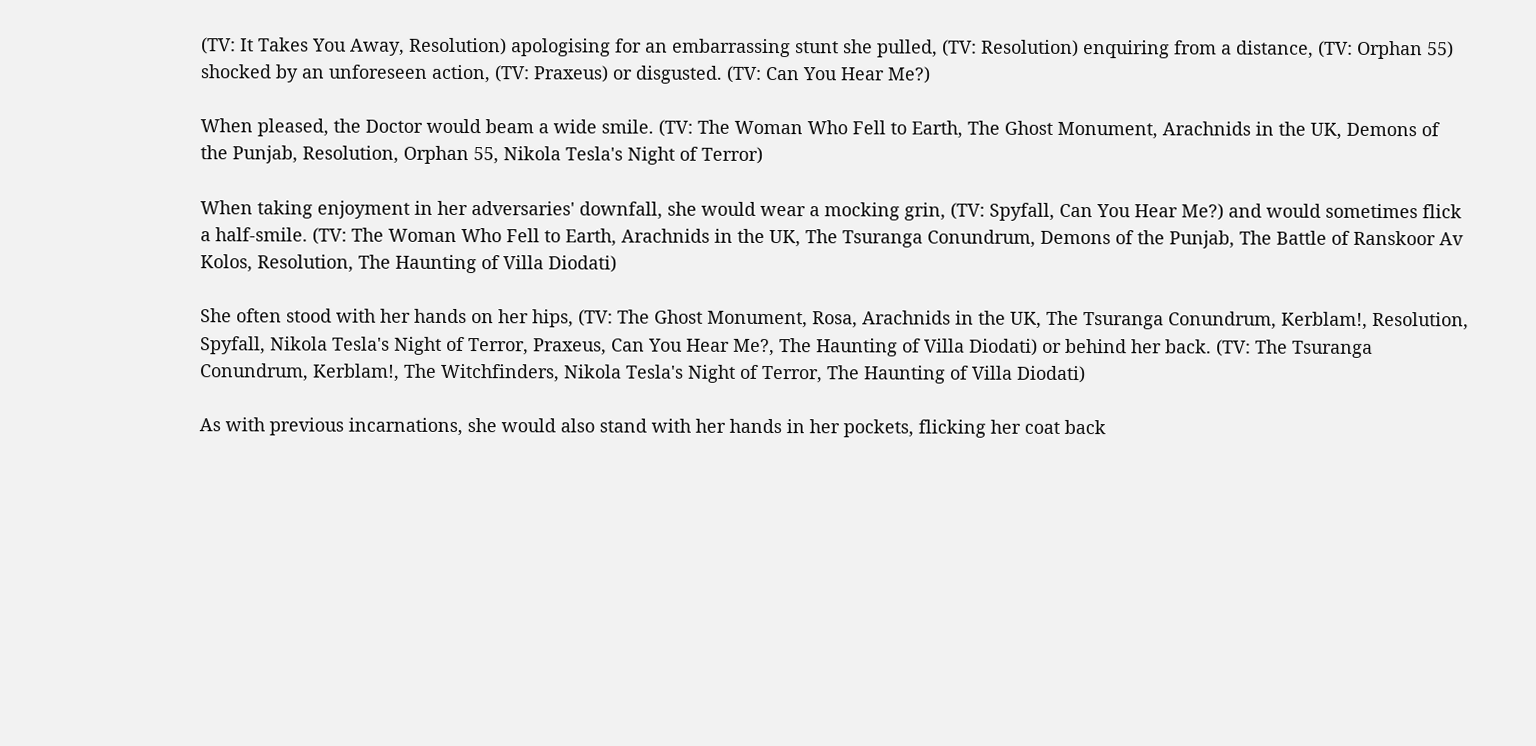(TV: It Takes You Away, Resolution) apologising for an embarrassing stunt she pulled, (TV: Resolution) enquiring from a distance, (TV: Orphan 55) shocked by an unforeseen action, (TV: Praxeus) or disgusted. (TV: Can You Hear Me?)

When pleased, the Doctor would beam a wide smile. (TV: The Woman Who Fell to Earth, The Ghost Monument, Arachnids in the UK, Demons of the Punjab, Resolution, Orphan 55, Nikola Tesla's Night of Terror)

When taking enjoyment in her adversaries' downfall, she would wear a mocking grin, (TV: Spyfall, Can You Hear Me?) and would sometimes flick a half-smile. (TV: The Woman Who Fell to Earth, Arachnids in the UK, The Tsuranga Conundrum, Demons of the Punjab, The Battle of Ranskoor Av Kolos, Resolution, The Haunting of Villa Diodati)

She often stood with her hands on her hips, (TV: The Ghost Monument, Rosa, Arachnids in the UK, The Tsuranga Conundrum, Kerblam!, Resolution, Spyfall, Nikola Tesla's Night of Terror, Praxeus, Can You Hear Me?, The Haunting of Villa Diodati) or behind her back. (TV: The Tsuranga Conundrum, Kerblam!, The Witchfinders, Nikola Tesla's Night of Terror, The Haunting of Villa Diodati)

As with previous incarnations, she would also stand with her hands in her pockets, flicking her coat back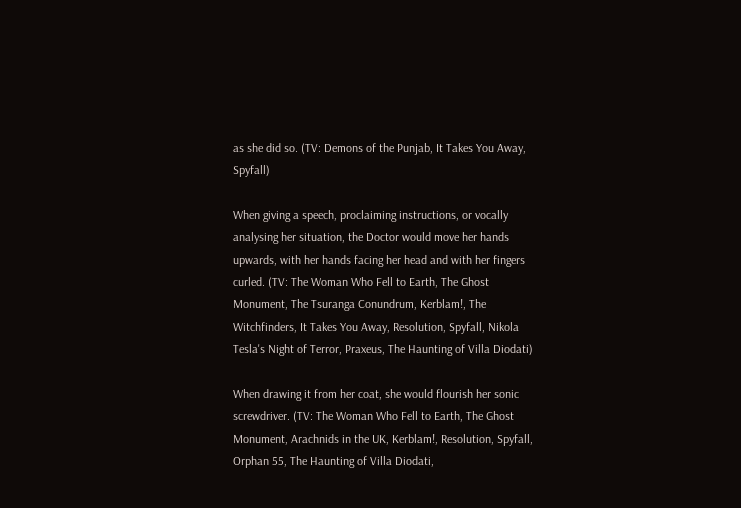as she did so. (TV: Demons of the Punjab, It Takes You Away, Spyfall)

When giving a speech, proclaiming instructions, or vocally analysing her situation, the Doctor would move her hands upwards, with her hands facing her head and with her fingers curled. (TV: The Woman Who Fell to Earth, The Ghost Monument, The Tsuranga Conundrum, Kerblam!, The Witchfinders, It Takes You Away, Resolution, Spyfall, Nikola Tesla's Night of Terror, Praxeus, The Haunting of Villa Diodati)

When drawing it from her coat, she would flourish her sonic screwdriver. (TV: The Woman Who Fell to Earth, The Ghost Monument, Arachnids in the UK, Kerblam!, Resolution, Spyfall, Orphan 55, The Haunting of Villa Diodati,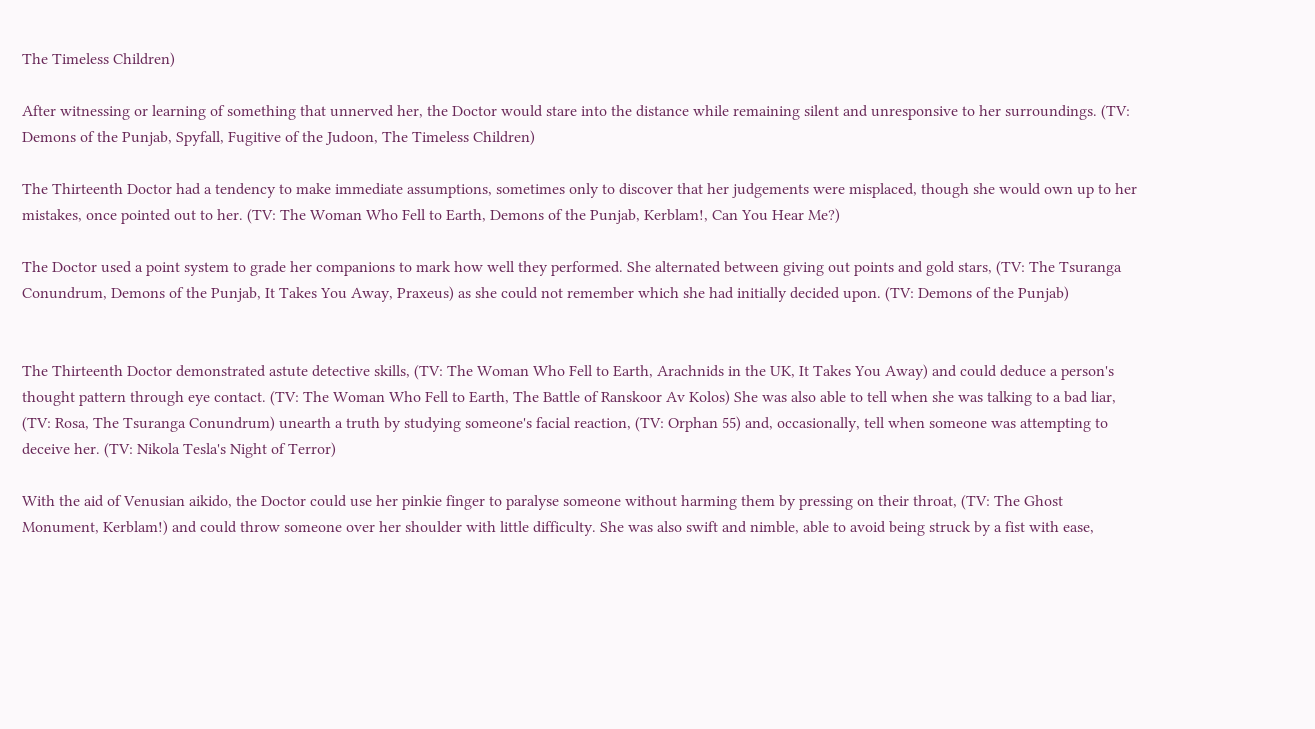The Timeless Children)

After witnessing or learning of something that unnerved her, the Doctor would stare into the distance while remaining silent and unresponsive to her surroundings. (TV: Demons of the Punjab, Spyfall, Fugitive of the Judoon, The Timeless Children)

The Thirteenth Doctor had a tendency to make immediate assumptions, sometimes only to discover that her judgements were misplaced, though she would own up to her mistakes, once pointed out to her. (TV: The Woman Who Fell to Earth, Demons of the Punjab, Kerblam!, Can You Hear Me?)

The Doctor used a point system to grade her companions to mark how well they performed. She alternated between giving out points and gold stars, (TV: The Tsuranga Conundrum, Demons of the Punjab, It Takes You Away, Praxeus) as she could not remember which she had initially decided upon. (TV: Demons of the Punjab)


The Thirteenth Doctor demonstrated astute detective skills, (TV: The Woman Who Fell to Earth, Arachnids in the UK, It Takes You Away) and could deduce a person's thought pattern through eye contact. (TV: The Woman Who Fell to Earth, The Battle of Ranskoor Av Kolos) She was also able to tell when she was talking to a bad liar, (TV: Rosa, The Tsuranga Conundrum) unearth a truth by studying someone's facial reaction, (TV: Orphan 55) and, occasionally, tell when someone was attempting to deceive her. (TV: Nikola Tesla's Night of Terror)

With the aid of Venusian aikido, the Doctor could use her pinkie finger to paralyse someone without harming them by pressing on their throat, (TV: The Ghost Monument, Kerblam!) and could throw someone over her shoulder with little difficulty. She was also swift and nimble, able to avoid being struck by a fist with ease,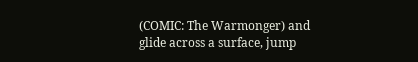(COMIC: The Warmonger) and glide across a surface, jump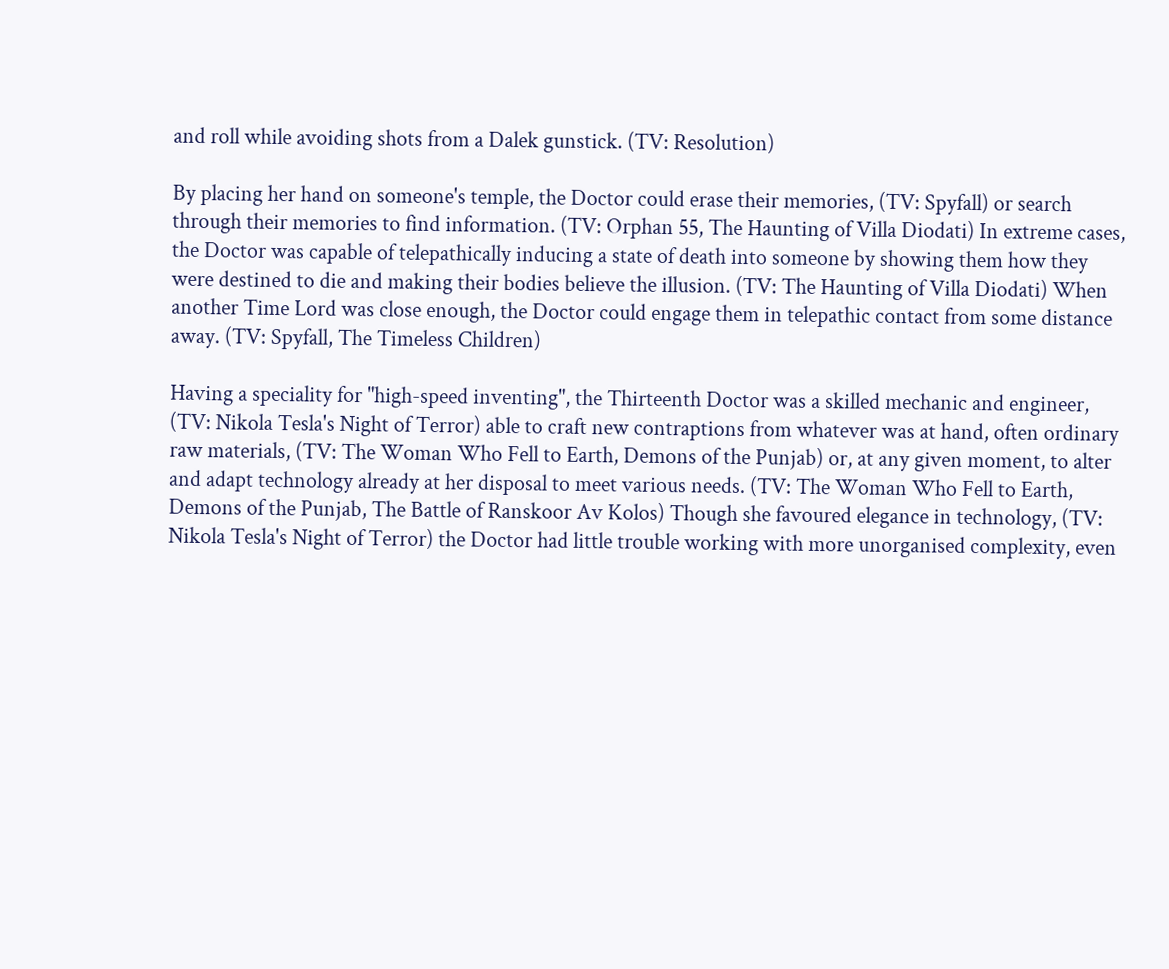and roll while avoiding shots from a Dalek gunstick. (TV: Resolution)

By placing her hand on someone's temple, the Doctor could erase their memories, (TV: Spyfall) or search through their memories to find information. (TV: Orphan 55, The Haunting of Villa Diodati) In extreme cases, the Doctor was capable of telepathically inducing a state of death into someone by showing them how they were destined to die and making their bodies believe the illusion. (TV: The Haunting of Villa Diodati) When another Time Lord was close enough, the Doctor could engage them in telepathic contact from some distance away. (TV: Spyfall, The Timeless Children)

Having a speciality for "high-speed inventing", the Thirteenth Doctor was a skilled mechanic and engineer, (TV: Nikola Tesla's Night of Terror) able to craft new contraptions from whatever was at hand, often ordinary raw materials, (TV: The Woman Who Fell to Earth, Demons of the Punjab) or, at any given moment, to alter and adapt technology already at her disposal to meet various needs. (TV: The Woman Who Fell to Earth, Demons of the Punjab, The Battle of Ranskoor Av Kolos) Though she favoured elegance in technology, (TV: Nikola Tesla's Night of Terror) the Doctor had little trouble working with more unorganised complexity, even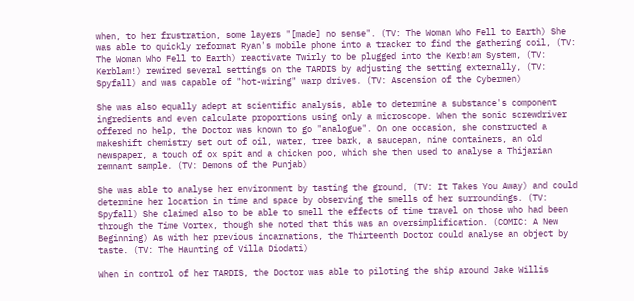when, to her frustration, some layers "[made] no sense". (TV: The Woman Who Fell to Earth) She was able to quickly reformat Ryan's mobile phone into a tracker to find the gathering coil, (TV: The Woman Who Fell to Earth) reactivate Twirly to be plugged into the Kerb!am System, (TV: Kerblam!) rewired several settings on the TARDIS by adjusting the setting externally, (TV: Spyfall) and was capable of "hot-wiring" warp drives. (TV: Ascension of the Cybermen)

She was also equally adept at scientific analysis, able to determine a substance's component ingredients and even calculate proportions using only a microscope. When the sonic screwdriver offered no help, the Doctor was known to go "analogue". On one occasion, she constructed a makeshift chemistry set out of oil, water, tree bark, a saucepan, nine containers, an old newspaper, a touch of ox spit and a chicken poo, which she then used to analyse a Thijarian remnant sample. (TV: Demons of the Punjab)

She was able to analyse her environment by tasting the ground, (TV: It Takes You Away) and could determine her location in time and space by observing the smells of her surroundings. (TV: Spyfall) She claimed also to be able to smell the effects of time travel on those who had been through the Time Vortex, though she noted that this was an oversimplification. (COMIC: A New Beginning) As with her previous incarnations, the Thirteenth Doctor could analyse an object by taste. (TV: The Haunting of Villa Diodati)

When in control of her TARDIS, the Doctor was able to piloting the ship around Jake Willis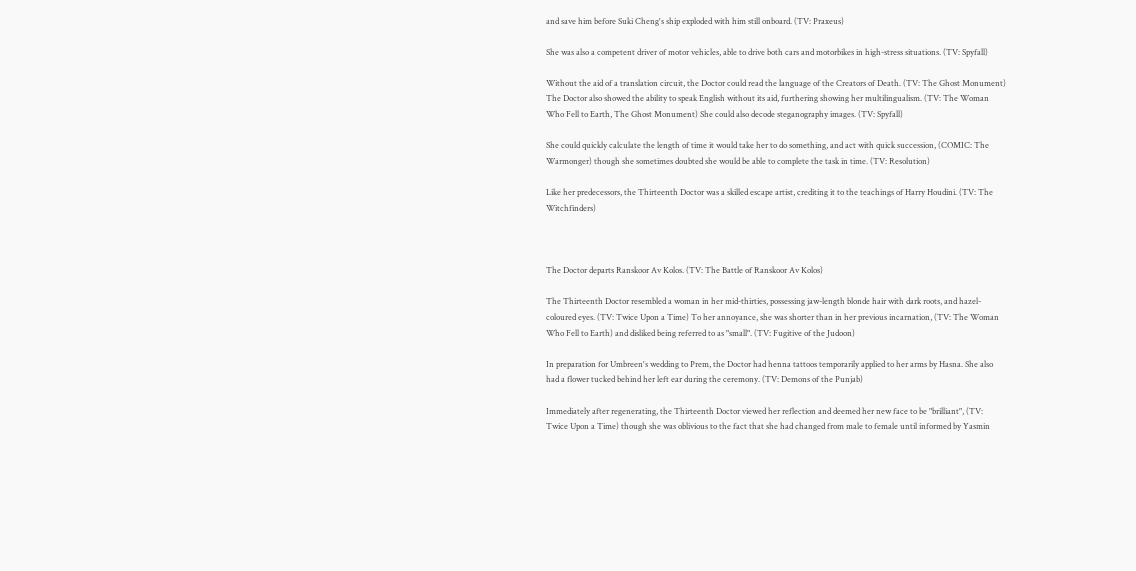and save him before Suki Cheng's ship exploded with him still onboard. (TV: Praxeus)

She was also a competent driver of motor vehicles, able to drive both cars and motorbikes in high-stress situations. (TV: Spyfall)

Without the aid of a translation circuit, the Doctor could read the language of the Creators of Death. (TV: The Ghost Monument) The Doctor also showed the ability to speak English without its aid, furthering showing her multilingualism. (TV: The Woman Who Fell to Earth, The Ghost Monument) She could also decode steganography images. (TV: Spyfall)

She could quickly calculate the length of time it would take her to do something, and act with quick succession, (COMIC: The Warmonger) though she sometimes doubted she would be able to complete the task in time. (TV: Resolution)

Like her predecessors, the Thirteenth Doctor was a skilled escape artist, crediting it to the teachings of Harry Houdini. (TV: The Witchfinders)



The Doctor departs Ranskoor Av Kolos. (TV: The Battle of Ranskoor Av Kolos)

The Thirteenth Doctor resembled a woman in her mid-thirties, possessing jaw-length blonde hair with dark roots, and hazel-coloured eyes. (TV: Twice Upon a Time) To her annoyance, she was shorter than in her previous incarnation, (TV: The Woman Who Fell to Earth) and disliked being referred to as "small". (TV: Fugitive of the Judoon)

In preparation for Umbreen's wedding to Prem, the Doctor had henna tattoos temporarily applied to her arms by Hasna. She also had a flower tucked behind her left ear during the ceremony. (TV: Demons of the Punjab)

Immediately after regenerating, the Thirteenth Doctor viewed her reflection and deemed her new face to be "brilliant", (TV: Twice Upon a Time) though she was oblivious to the fact that she had changed from male to female until informed by Yasmin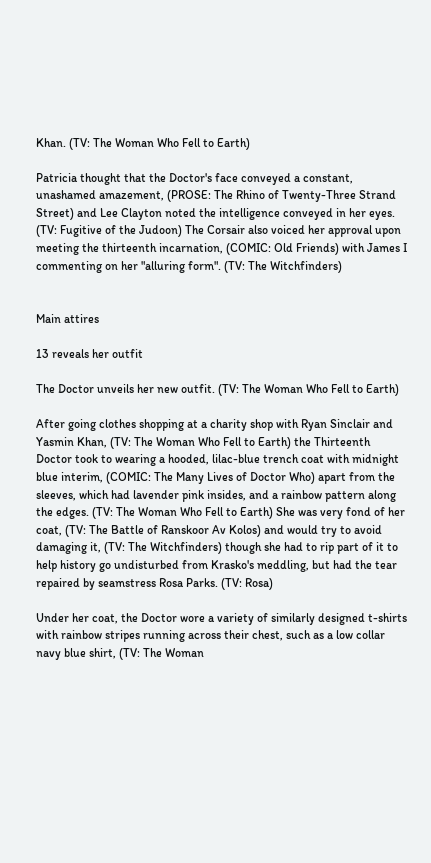Khan. (TV: The Woman Who Fell to Earth)

Patricia thought that the Doctor's face conveyed a constant, unashamed amazement, (PROSE: The Rhino of Twenty-Three Strand Street) and Lee Clayton noted the intelligence conveyed in her eyes. (TV: Fugitive of the Judoon) The Corsair also voiced her approval upon meeting the thirteenth incarnation, (COMIC: Old Friends) with James I commenting on her "alluring form". (TV: The Witchfinders)


Main attires

13 reveals her outfit

The Doctor unveils her new outfit. (TV: The Woman Who Fell to Earth)

After going clothes shopping at a charity shop with Ryan Sinclair and Yasmin Khan, (TV: The Woman Who Fell to Earth) the Thirteenth Doctor took to wearing a hooded, lilac-blue trench coat with midnight blue interim, (COMIC: The Many Lives of Doctor Who) apart from the sleeves, which had lavender pink insides, and a rainbow pattern along the edges. (TV: The Woman Who Fell to Earth) She was very fond of her coat, (TV: The Battle of Ranskoor Av Kolos) and would try to avoid damaging it, (TV: The Witchfinders) though she had to rip part of it to help history go undisturbed from Krasko's meddling, but had the tear repaired by seamstress Rosa Parks. (TV: Rosa)

Under her coat, the Doctor wore a variety of similarly designed t-shirts with rainbow stripes running across their chest, such as a low collar navy blue shirt, (TV: The Woman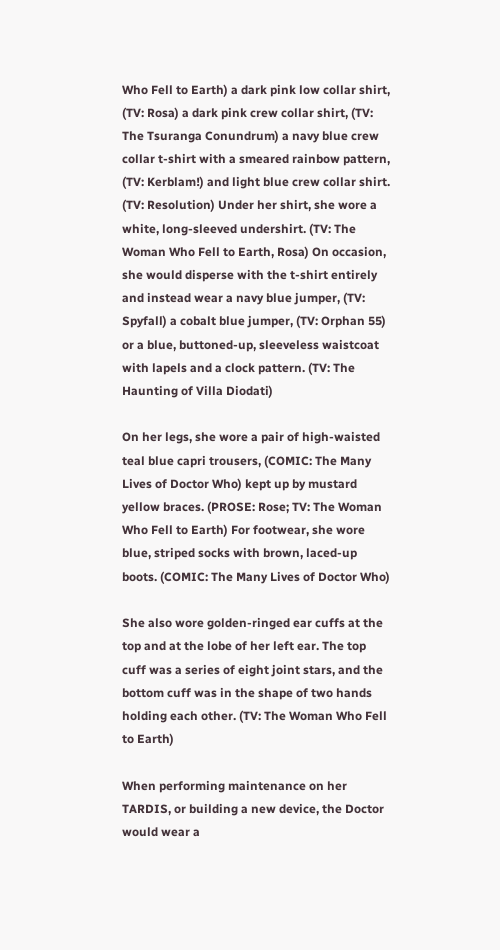Who Fell to Earth) a dark pink low collar shirt, (TV: Rosa) a dark pink crew collar shirt, (TV: The Tsuranga Conundrum) a navy blue crew collar t-shirt with a smeared rainbow pattern, (TV: Kerblam!) and light blue crew collar shirt. (TV: Resolution) Under her shirt, she wore a white, long-sleeved undershirt. (TV: The Woman Who Fell to Earth, Rosa) On occasion, she would disperse with the t-shirt entirely and instead wear a navy blue jumper, (TV: Spyfall) a cobalt blue jumper, (TV: Orphan 55) or a blue, buttoned-up, sleeveless waistcoat with lapels and a clock pattern. (TV: The Haunting of Villa Diodati)

On her legs, she wore a pair of high-waisted teal blue capri trousers, (COMIC: The Many Lives of Doctor Who) kept up by mustard yellow braces. (PROSE: Rose; TV: The Woman Who Fell to Earth) For footwear, she wore blue, striped socks with brown, laced-up boots. (COMIC: The Many Lives of Doctor Who)

She also wore golden-ringed ear cuffs at the top and at the lobe of her left ear. The top cuff was a series of eight joint stars, and the bottom cuff was in the shape of two hands holding each other. (TV: The Woman Who Fell to Earth)

When performing maintenance on her TARDIS, or building a new device, the Doctor would wear a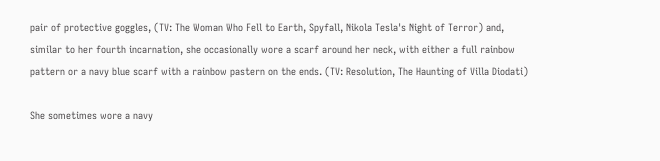pair of protective goggles, (TV: The Woman Who Fell to Earth, Spyfall, Nikola Tesla's Night of Terror) and, similar to her fourth incarnation, she occasionally wore a scarf around her neck, with either a full rainbow pattern or a navy blue scarf with a rainbow pastern on the ends. (TV: Resolution, The Haunting of Villa Diodati)

She sometimes wore a navy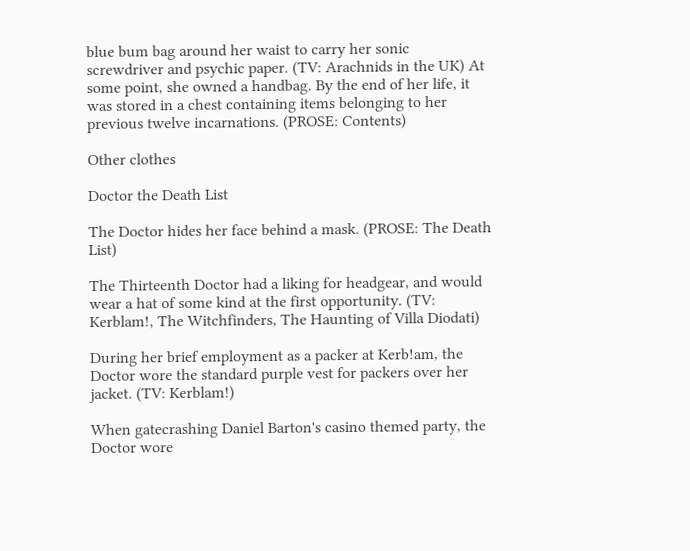blue bum bag around her waist to carry her sonic screwdriver and psychic paper. (TV: Arachnids in the UK) At some point, she owned a handbag. By the end of her life, it was stored in a chest containing items belonging to her previous twelve incarnations. (PROSE: Contents)

Other clothes

Doctor the Death List

The Doctor hides her face behind a mask. (PROSE: The Death List)

The Thirteenth Doctor had a liking for headgear, and would wear a hat of some kind at the first opportunity. (TV: Kerblam!, The Witchfinders, The Haunting of Villa Diodati)

During her brief employment as a packer at Kerb!am, the Doctor wore the standard purple vest for packers over her jacket. (TV: Kerblam!)

When gatecrashing Daniel Barton's casino themed party, the Doctor wore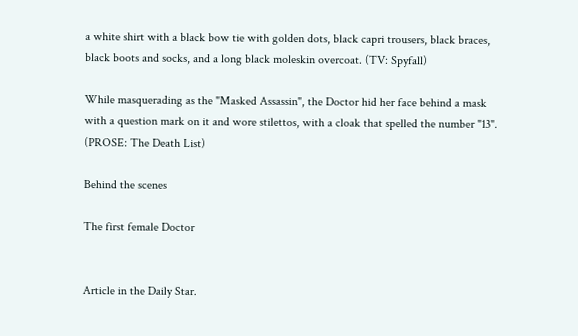a white shirt with a black bow tie with golden dots, black capri trousers, black braces, black boots and socks, and a long black moleskin overcoat. (TV: Spyfall)

While masquerading as the "Masked Assassin", the Doctor hid her face behind a mask with a question mark on it and wore stilettos, with a cloak that spelled the number "13". (PROSE: The Death List)

Behind the scenes

The first female Doctor


Article in the Daily Star.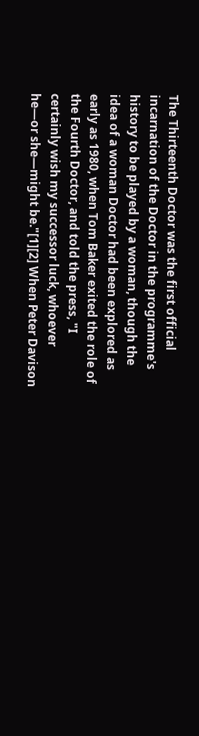The Thirteenth Doctor was the first official incarnation of the Doctor in the programme's history to be played by a woman, though the idea of a woman Doctor had been explored as early as 1980, when Tom Baker exited the role of the Fourth Doctor, and told the press, "I certainly wish my successor luck, whoever he—or she—might be."[1][2] When Peter Davison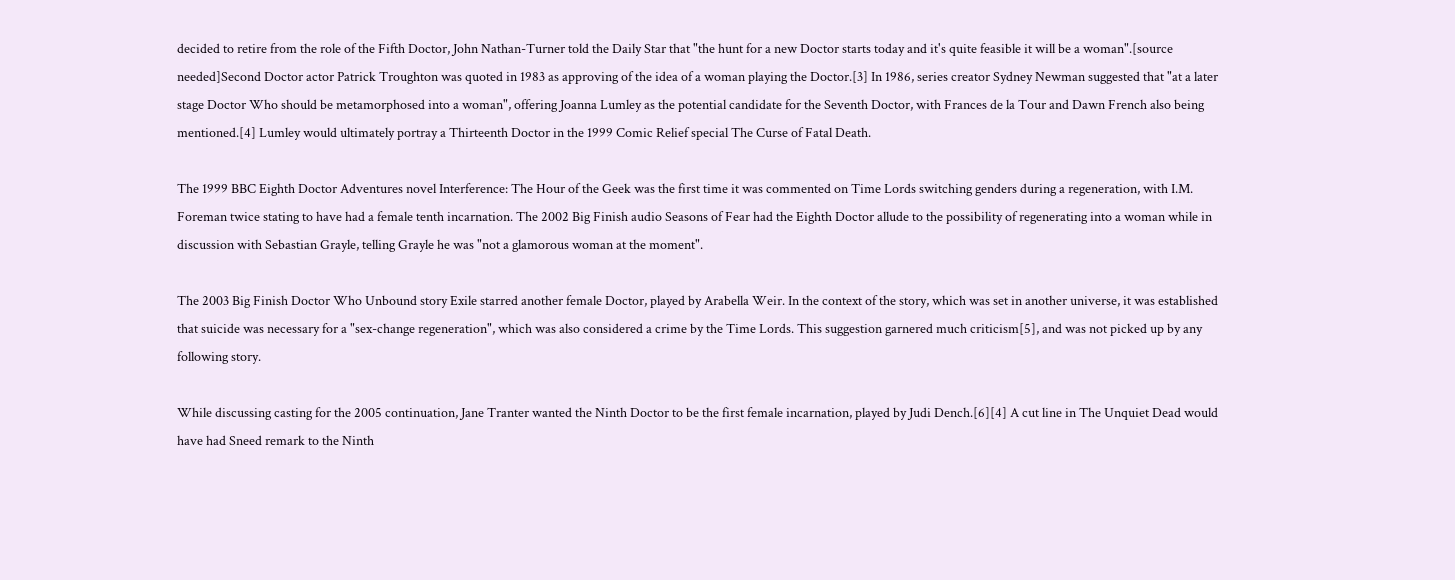decided to retire from the role of the Fifth Doctor, John Nathan-Turner told the Daily Star that "the hunt for a new Doctor starts today and it's quite feasible it will be a woman".[source needed]Second Doctor actor Patrick Troughton was quoted in 1983 as approving of the idea of a woman playing the Doctor.[3] In 1986, series creator Sydney Newman suggested that "at a later stage Doctor Who should be metamorphosed into a woman", offering Joanna Lumley as the potential candidate for the Seventh Doctor, with Frances de la Tour and Dawn French also being mentioned.[4] Lumley would ultimately portray a Thirteenth Doctor in the 1999 Comic Relief special The Curse of Fatal Death.

The 1999 BBC Eighth Doctor Adventures novel Interference: The Hour of the Geek was the first time it was commented on Time Lords switching genders during a regeneration, with I.M. Foreman twice stating to have had a female tenth incarnation. The 2002 Big Finish audio Seasons of Fear had the Eighth Doctor allude to the possibility of regenerating into a woman while in discussion with Sebastian Grayle, telling Grayle he was "not a glamorous woman at the moment".

The 2003 Big Finish Doctor Who Unbound story Exile starred another female Doctor, played by Arabella Weir. In the context of the story, which was set in another universe, it was established that suicide was necessary for a "sex-change regeneration", which was also considered a crime by the Time Lords. This suggestion garnered much criticism[5], and was not picked up by any following story.

While discussing casting for the 2005 continuation, Jane Tranter wanted the Ninth Doctor to be the first female incarnation, played by Judi Dench.[6][4] A cut line in The Unquiet Dead would have had Sneed remark to the Ninth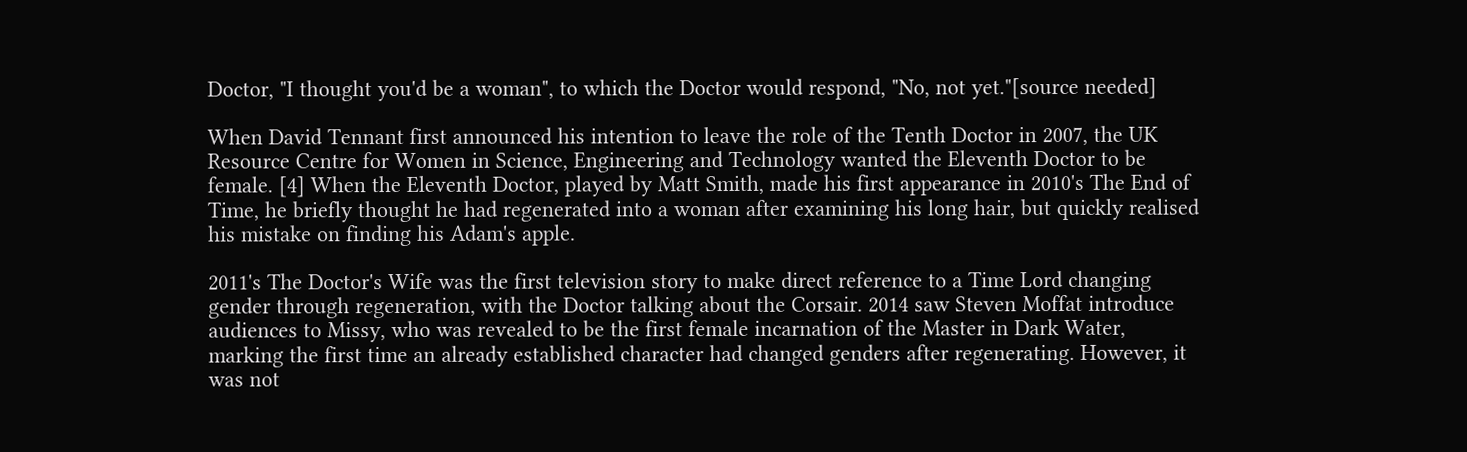Doctor, "I thought you'd be a woman", to which the Doctor would respond, "No, not yet."[source needed]

When David Tennant first announced his intention to leave the role of the Tenth Doctor in 2007, the UK Resource Centre for Women in Science, Engineering and Technology wanted the Eleventh Doctor to be female. [4] When the Eleventh Doctor, played by Matt Smith, made his first appearance in 2010's The End of Time, he briefly thought he had regenerated into a woman after examining his long hair, but quickly realised his mistake on finding his Adam's apple.

2011's The Doctor's Wife was the first television story to make direct reference to a Time Lord changing gender through regeneration, with the Doctor talking about the Corsair. 2014 saw Steven Moffat introduce audiences to Missy, who was revealed to be the first female incarnation of the Master in Dark Water, marking the first time an already established character had changed genders after regenerating. However, it was not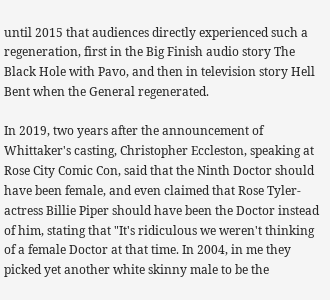until 2015 that audiences directly experienced such a regeneration, first in the Big Finish audio story The Black Hole with Pavo, and then in television story Hell Bent when the General regenerated.

In 2019, two years after the announcement of Whittaker's casting, Christopher Eccleston, speaking at Rose City Comic Con, said that the Ninth Doctor should have been female, and even claimed that Rose Tyler-actress Billie Piper should have been the Doctor instead of him, stating that "It's ridiculous we weren't thinking of a female Doctor at that time. In 2004, in me they picked yet another white skinny male to be the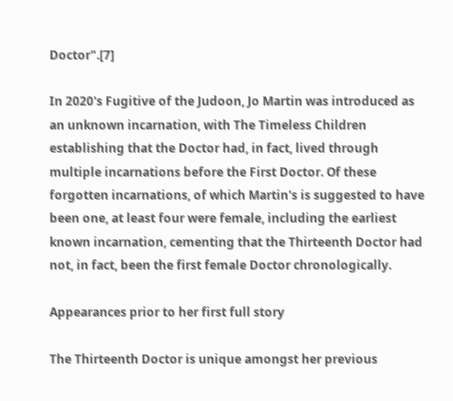Doctor".[7]

In 2020's Fugitive of the Judoon, Jo Martin was introduced as an unknown incarnation, with The Timeless Children establishing that the Doctor had, in fact, lived through multiple incarnations before the First Doctor. Of these forgotten incarnations, of which Martin's is suggested to have been one, at least four were female, including the earliest known incarnation, cementing that the Thirteenth Doctor had not, in fact, been the first female Doctor chronologically.

Appearances prior to her first full story

The Thirteenth Doctor is unique amongst her previous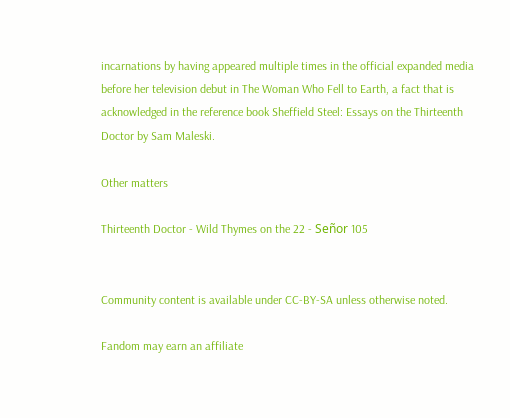incarnations by having appeared multiple times in the official expanded media before her television debut in The Woman Who Fell to Earth, a fact that is acknowledged in the reference book Sheffield Steel: Essays on the Thirteenth Doctor by Sam Maleski.

Other matters

Thirteenth Doctor - Wild Thymes on the 22 - Señor 105


Community content is available under CC-BY-SA unless otherwise noted.

Fandom may earn an affiliate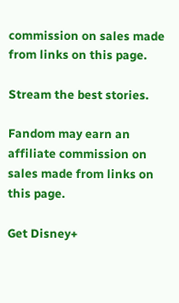commission on sales made from links on this page.

Stream the best stories.

Fandom may earn an affiliate commission on sales made from links on this page.

Get Disney+